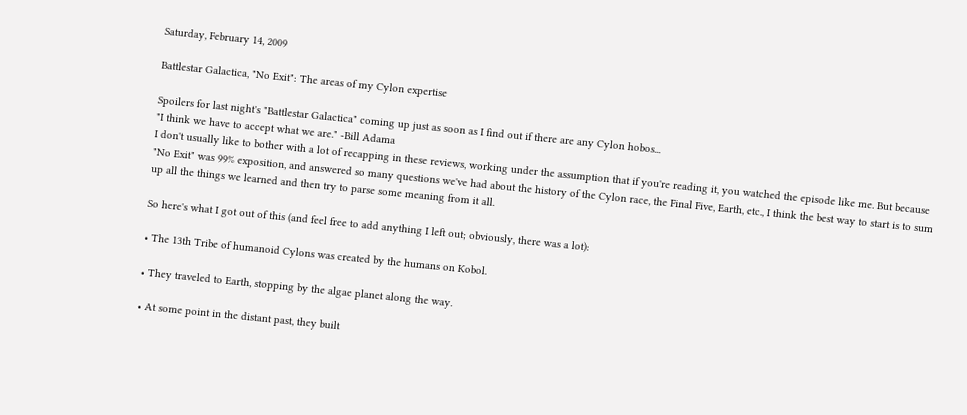Saturday, February 14, 2009

Battlestar Galactica, "No Exit": The areas of my Cylon expertise

Spoilers for last night's "Battlestar Galactica" coming up just as soon as I find out if there are any Cylon hobos...
"I think we have to accept what we are." -Bill Adama
I don't usually like to bother with a lot of recapping in these reviews, working under the assumption that if you're reading it, you watched the episode like me. But because "No Exit" was 99% exposition, and answered so many questions we've had about the history of the Cylon race, the Final Five, Earth, etc., I think the best way to start is to sum up all the things we learned and then try to parse some meaning from it all.

So here's what I got out of this (and feel free to add anything I left out; obviously, there was a lot):

• The 13th Tribe of humanoid Cylons was created by the humans on Kobol.

• They traveled to Earth, stopping by the algae planet along the way.

• At some point in the distant past, they built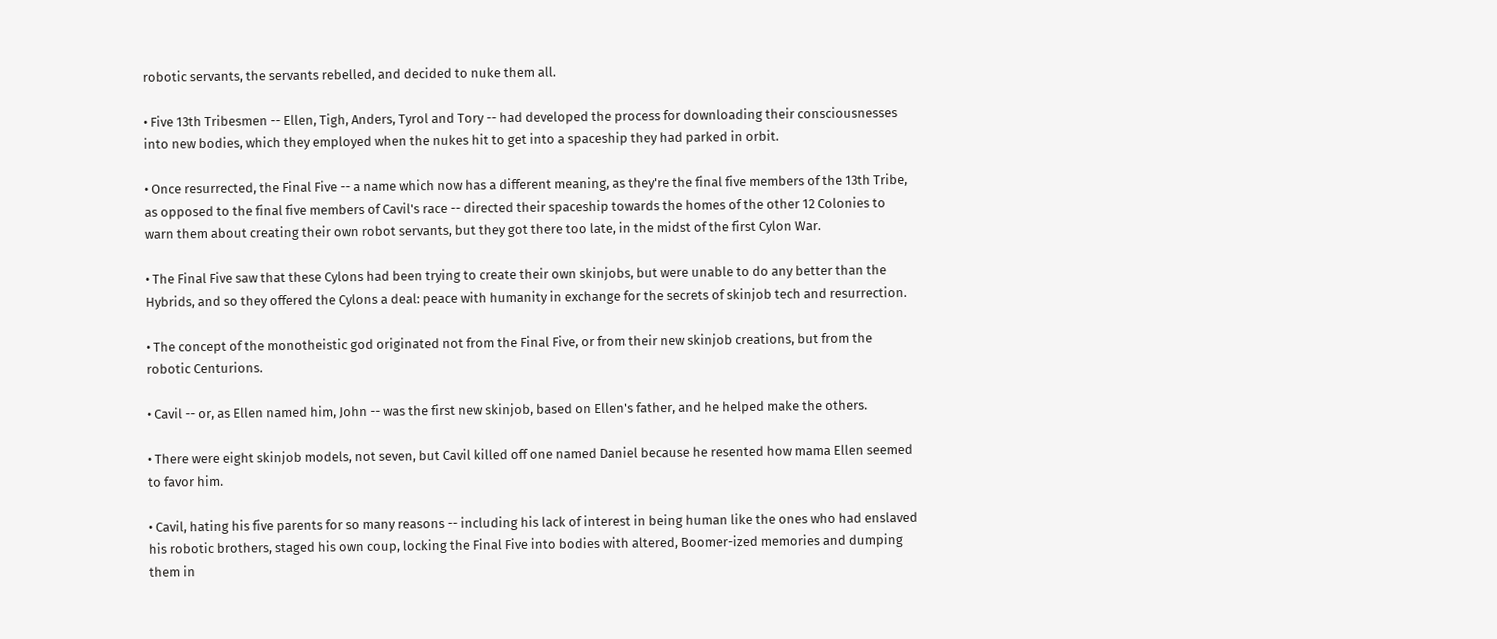robotic servants, the servants rebelled, and decided to nuke them all.

• Five 13th Tribesmen -- Ellen, Tigh, Anders, Tyrol and Tory -- had developed the process for downloading their consciousnesses into new bodies, which they employed when the nukes hit to get into a spaceship they had parked in orbit.

• Once resurrected, the Final Five -- a name which now has a different meaning, as they're the final five members of the 13th Tribe, as opposed to the final five members of Cavil's race -- directed their spaceship towards the homes of the other 12 Colonies to warn them about creating their own robot servants, but they got there too late, in the midst of the first Cylon War.

• The Final Five saw that these Cylons had been trying to create their own skinjobs, but were unable to do any better than the Hybrids, and so they offered the Cylons a deal: peace with humanity in exchange for the secrets of skinjob tech and resurrection.

• The concept of the monotheistic god originated not from the Final Five, or from their new skinjob creations, but from the robotic Centurions.

• Cavil -- or, as Ellen named him, John -- was the first new skinjob, based on Ellen's father, and he helped make the others.

• There were eight skinjob models, not seven, but Cavil killed off one named Daniel because he resented how mama Ellen seemed to favor him.

• Cavil, hating his five parents for so many reasons -- including his lack of interest in being human like the ones who had enslaved his robotic brothers, staged his own coup, locking the Final Five into bodies with altered, Boomer-ized memories and dumping them in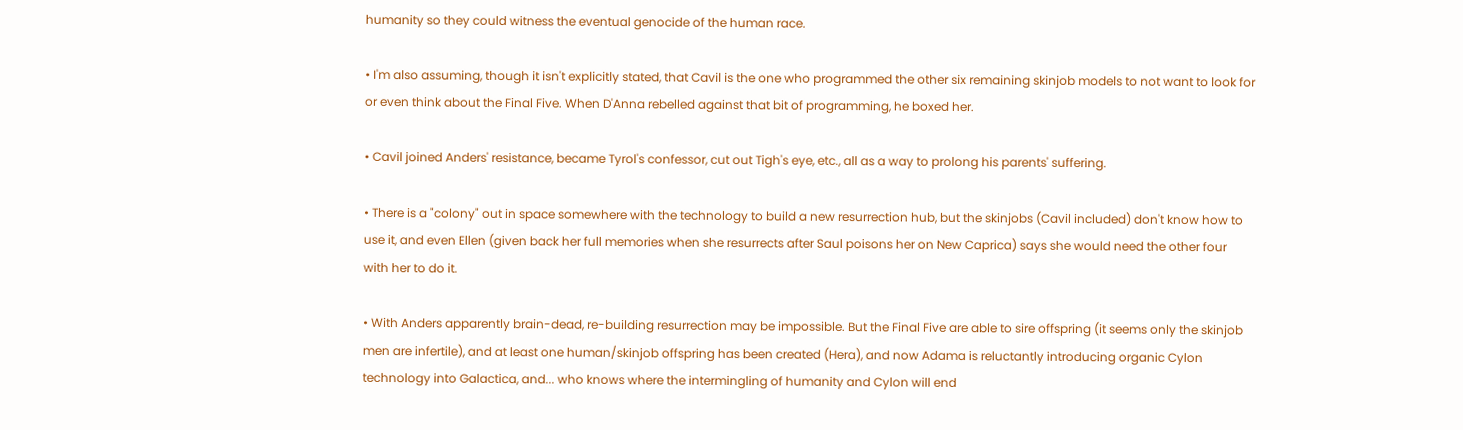humanity so they could witness the eventual genocide of the human race.

• I'm also assuming, though it isn't explicitly stated, that Cavil is the one who programmed the other six remaining skinjob models to not want to look for or even think about the Final Five. When D'Anna rebelled against that bit of programming, he boxed her.

• Cavil joined Anders' resistance, became Tyrol's confessor, cut out Tigh's eye, etc., all as a way to prolong his parents' suffering.

• There is a "colony" out in space somewhere with the technology to build a new resurrection hub, but the skinjobs (Cavil included) don't know how to use it, and even Ellen (given back her full memories when she resurrects after Saul poisons her on New Caprica) says she would need the other four with her to do it.

• With Anders apparently brain-dead, re-building resurrection may be impossible. But the Final Five are able to sire offspring (it seems only the skinjob men are infertile), and at least one human/skinjob offspring has been created (Hera), and now Adama is reluctantly introducing organic Cylon technology into Galactica, and... who knows where the intermingling of humanity and Cylon will end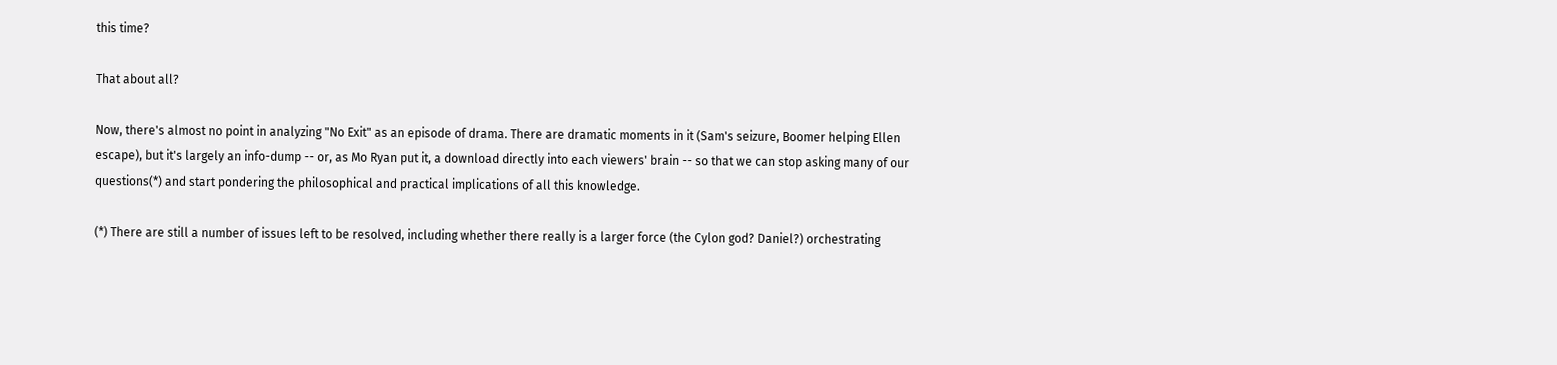this time?

That about all?

Now, there's almost no point in analyzing "No Exit" as an episode of drama. There are dramatic moments in it (Sam's seizure, Boomer helping Ellen escape), but it's largely an info-dump -- or, as Mo Ryan put it, a download directly into each viewers' brain -- so that we can stop asking many of our questions(*) and start pondering the philosophical and practical implications of all this knowledge.

(*) There are still a number of issues left to be resolved, including whether there really is a larger force (the Cylon god? Daniel?) orchestrating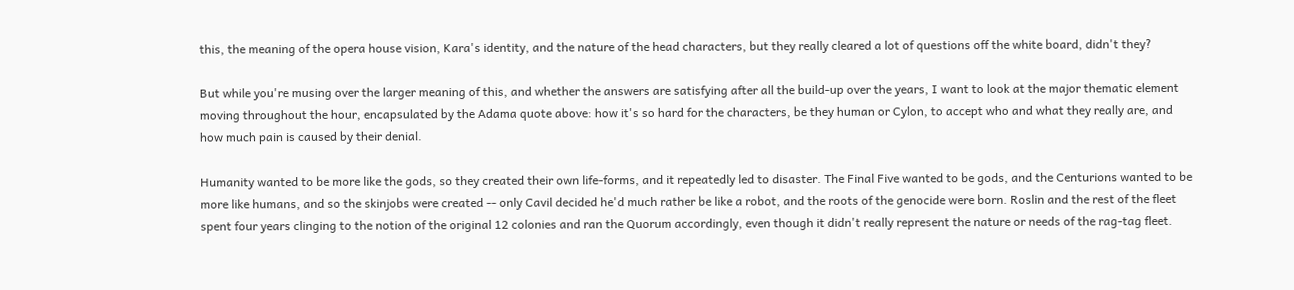this, the meaning of the opera house vision, Kara's identity, and the nature of the head characters, but they really cleared a lot of questions off the white board, didn't they?

But while you're musing over the larger meaning of this, and whether the answers are satisfying after all the build-up over the years, I want to look at the major thematic element moving throughout the hour, encapsulated by the Adama quote above: how it's so hard for the characters, be they human or Cylon, to accept who and what they really are, and how much pain is caused by their denial.

Humanity wanted to be more like the gods, so they created their own life-forms, and it repeatedly led to disaster. The Final Five wanted to be gods, and the Centurions wanted to be more like humans, and so the skinjobs were created -- only Cavil decided he'd much rather be like a robot, and the roots of the genocide were born. Roslin and the rest of the fleet spent four years clinging to the notion of the original 12 colonies and ran the Quorum accordingly, even though it didn't really represent the nature or needs of the rag-tag fleet.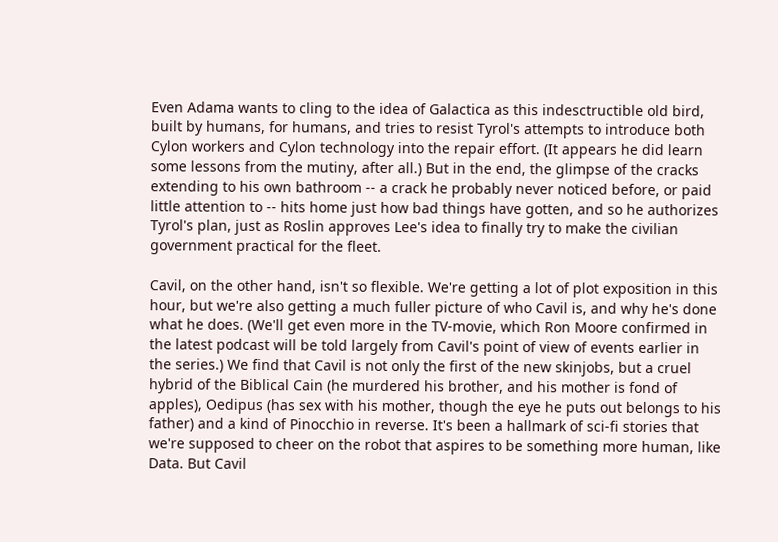Even Adama wants to cling to the idea of Galactica as this indesctructible old bird, built by humans, for humans, and tries to resist Tyrol's attempts to introduce both Cylon workers and Cylon technology into the repair effort. (It appears he did learn some lessons from the mutiny, after all.) But in the end, the glimpse of the cracks extending to his own bathroom -- a crack he probably never noticed before, or paid little attention to -- hits home just how bad things have gotten, and so he authorizes Tyrol's plan, just as Roslin approves Lee's idea to finally try to make the civilian government practical for the fleet.

Cavil, on the other hand, isn't so flexible. We're getting a lot of plot exposition in this hour, but we're also getting a much fuller picture of who Cavil is, and why he's done what he does. (We'll get even more in the TV-movie, which Ron Moore confirmed in the latest podcast will be told largely from Cavil's point of view of events earlier in the series.) We find that Cavil is not only the first of the new skinjobs, but a cruel hybrid of the Biblical Cain (he murdered his brother, and his mother is fond of apples), Oedipus (has sex with his mother, though the eye he puts out belongs to his father) and a kind of Pinocchio in reverse. It's been a hallmark of sci-fi stories that we're supposed to cheer on the robot that aspires to be something more human, like Data. But Cavil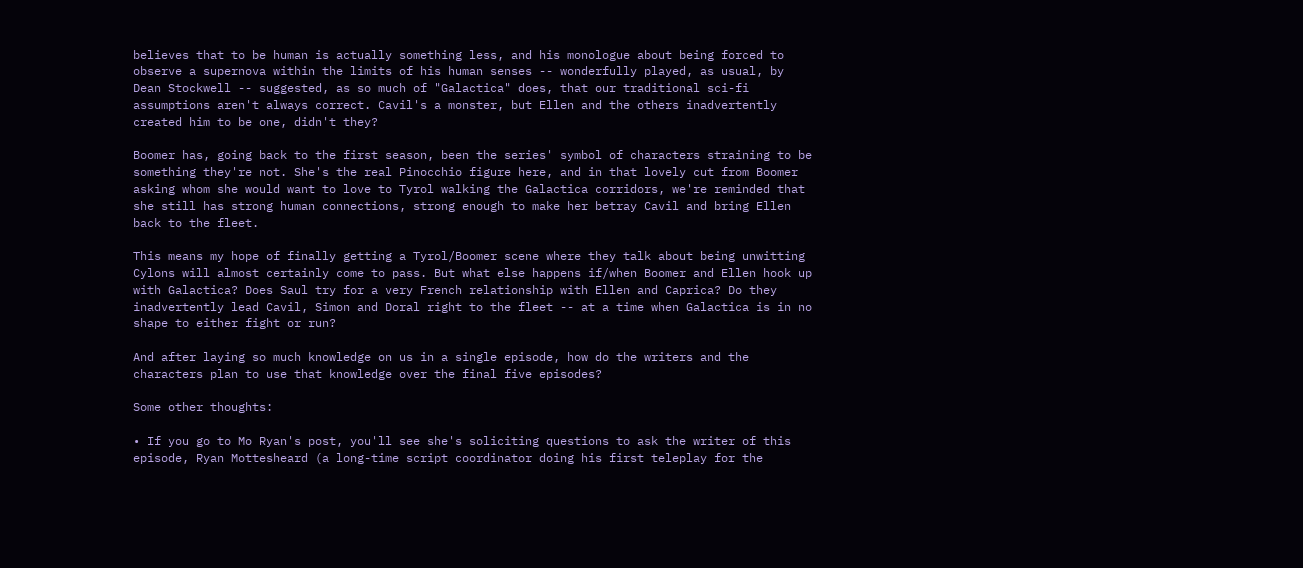believes that to be human is actually something less, and his monologue about being forced to observe a supernova within the limits of his human senses -- wonderfully played, as usual, by Dean Stockwell -- suggested, as so much of "Galactica" does, that our traditional sci-fi assumptions aren't always correct. Cavil's a monster, but Ellen and the others inadvertently created him to be one, didn't they?

Boomer has, going back to the first season, been the series' symbol of characters straining to be something they're not. She's the real Pinocchio figure here, and in that lovely cut from Boomer asking whom she would want to love to Tyrol walking the Galactica corridors, we're reminded that she still has strong human connections, strong enough to make her betray Cavil and bring Ellen back to the fleet.

This means my hope of finally getting a Tyrol/Boomer scene where they talk about being unwitting Cylons will almost certainly come to pass. But what else happens if/when Boomer and Ellen hook up with Galactica? Does Saul try for a very French relationship with Ellen and Caprica? Do they inadvertently lead Cavil, Simon and Doral right to the fleet -- at a time when Galactica is in no shape to either fight or run?

And after laying so much knowledge on us in a single episode, how do the writers and the characters plan to use that knowledge over the final five episodes?

Some other thoughts:

• If you go to Mo Ryan's post, you'll see she's soliciting questions to ask the writer of this episode, Ryan Mottesheard (a long-time script coordinator doing his first teleplay for the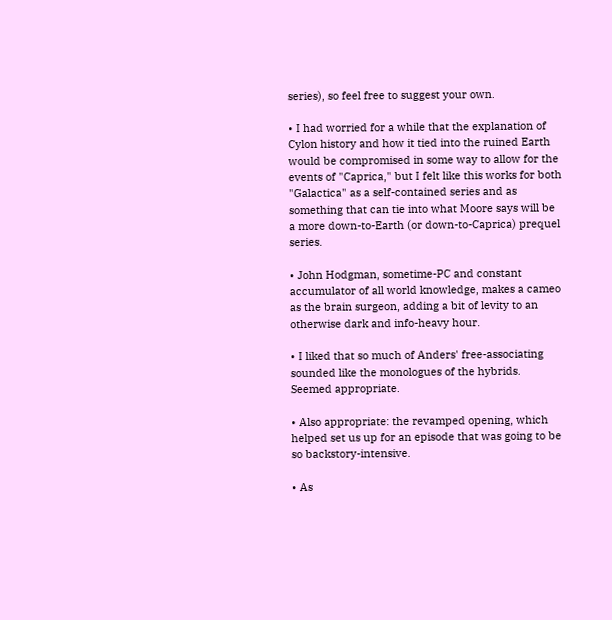series), so feel free to suggest your own.

• I had worried for a while that the explanation of Cylon history and how it tied into the ruined Earth would be compromised in some way to allow for the events of "Caprica," but I felt like this works for both "Galactica" as a self-contained series and as something that can tie into what Moore says will be a more down-to-Earth (or down-to-Caprica) prequel series.

• John Hodgman, sometime-PC and constant accumulator of all world knowledge, makes a cameo as the brain surgeon, adding a bit of levity to an otherwise dark and info-heavy hour.

• I liked that so much of Anders' free-associating sounded like the monologues of the hybrids. Seemed appropriate.

• Also appropriate: the revamped opening, which helped set us up for an episode that was going to be so backstory-intensive.

• As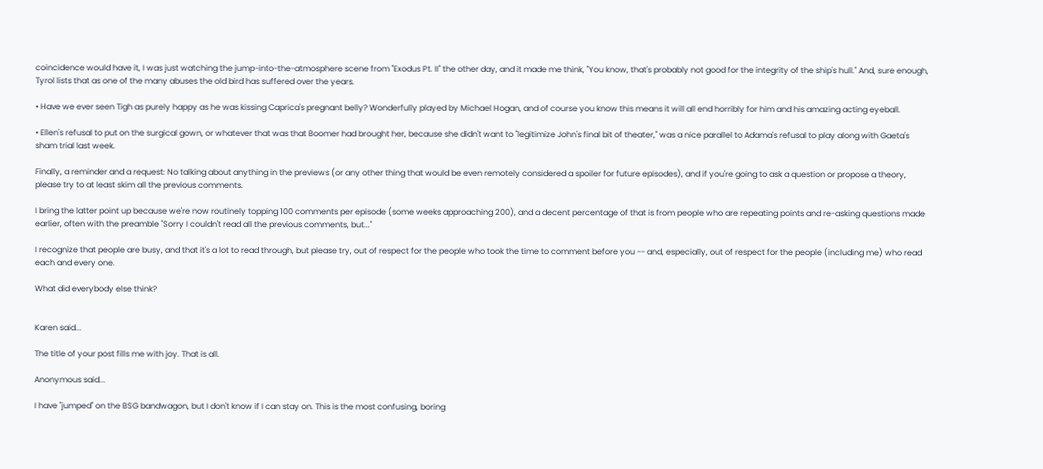coincidence would have it, I was just watching the jump-into-the-atmosphere scene from "Exodus Pt. II" the other day, and it made me think, "You know, that's probably not good for the integrity of the ship's hull." And, sure enough, Tyrol lists that as one of the many abuses the old bird has suffered over the years.

• Have we ever seen Tigh as purely happy as he was kissing Caprica's pregnant belly? Wonderfully played by Michael Hogan, and of course you know this means it will all end horribly for him and his amazing acting eyeball.

• Ellen's refusal to put on the surgical gown, or whatever that was that Boomer had brought her, because she didn't want to "legitimize John's final bit of theater," was a nice parallel to Adama's refusal to play along with Gaeta's sham trial last week.

Finally, a reminder and a request: No talking about anything in the previews (or any other thing that would be even remotely considered a spoiler for future episodes), and if you're going to ask a question or propose a theory, please try to at least skim all the previous comments.

I bring the latter point up because we're now routinely topping 100 comments per episode (some weeks approaching 200), and a decent percentage of that is from people who are repeating points and re-asking questions made earlier, often with the preamble "Sorry I couldn't read all the previous comments, but..."

I recognize that people are busy, and that it's a lot to read through, but please try, out of respect for the people who took the time to comment before you -- and, especially, out of respect for the people (including me) who read each and every one.

What did everybody else think?


Karen said...

The title of your post fills me with joy. That is all.

Anonymous said...

I have "jumped" on the BSG bandwagon, but I don't know if I can stay on. This is the most confusing, boring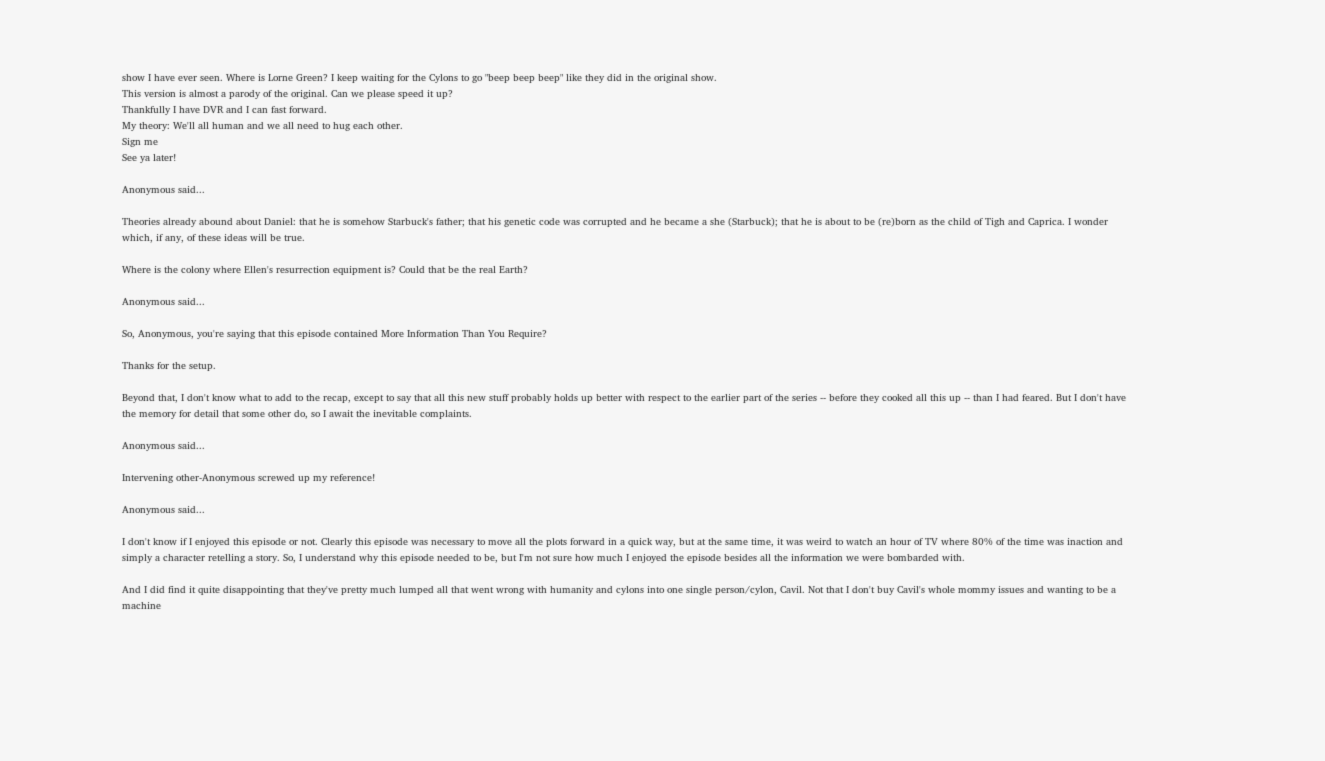show I have ever seen. Where is Lorne Green? I keep waiting for the Cylons to go "beep beep beep" like they did in the original show.
This version is almost a parody of the original. Can we please speed it up?
Thankfully I have DVR and I can fast forward.
My theory: We'll all human and we all need to hug each other.
Sign me
See ya later!

Anonymous said...

Theories already abound about Daniel: that he is somehow Starbuck's father; that his genetic code was corrupted and he became a she (Starbuck); that he is about to be (re)born as the child of Tigh and Caprica. I wonder which, if any, of these ideas will be true.

Where is the colony where Ellen's resurrection equipment is? Could that be the real Earth?

Anonymous said...

So, Anonymous, you're saying that this episode contained More Information Than You Require?

Thanks for the setup.

Beyond that, I don't know what to add to the recap, except to say that all this new stuff probably holds up better with respect to the earlier part of the series -- before they cooked all this up -- than I had feared. But I don't have the memory for detail that some other do, so I await the inevitable complaints.

Anonymous said...

Intervening other-Anonymous screwed up my reference!

Anonymous said...

I don't know if I enjoyed this episode or not. Clearly this episode was necessary to move all the plots forward in a quick way, but at the same time, it was weird to watch an hour of TV where 80% of the time was inaction and simply a character retelling a story. So, I understand why this episode needed to be, but I'm not sure how much I enjoyed the episode besides all the information we were bombarded with.

And I did find it quite disappointing that they've pretty much lumped all that went wrong with humanity and cylons into one single person/cylon, Cavil. Not that I don't buy Cavil's whole mommy issues and wanting to be a machine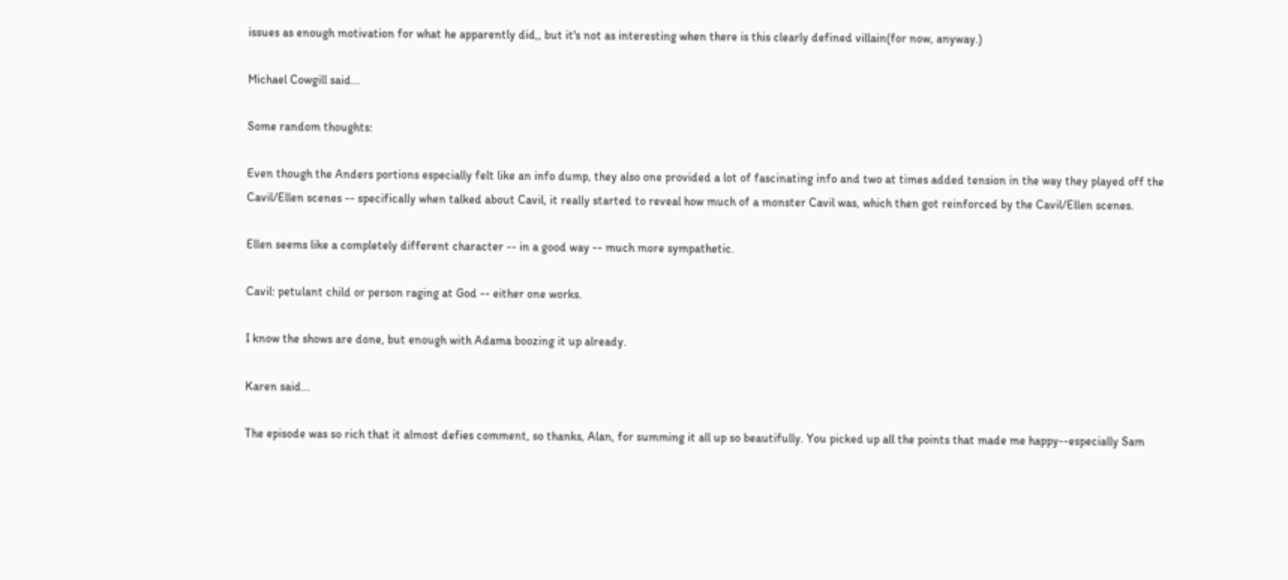issues as enough motivation for what he apparently did,, but it's not as interesting when there is this clearly defined villain(for now, anyway.)

Michael Cowgill said...

Some random thoughts:

Even though the Anders portions especially felt like an info dump, they also one provided a lot of fascinating info and two at times added tension in the way they played off the Cavil/Ellen scenes -- specifically when talked about Cavil, it really started to reveal how much of a monster Cavil was, which then got reinforced by the Cavil/Ellen scenes.

Ellen seems like a completely different character -- in a good way -- much more sympathetic.

Cavil: petulant child or person raging at God -- either one works.

I know the shows are done, but enough with Adama boozing it up already.

Karen said...

The episode was so rich that it almost defies comment, so thanks, Alan, for summing it all up so beautifully. You picked up all the points that made me happy--especially Sam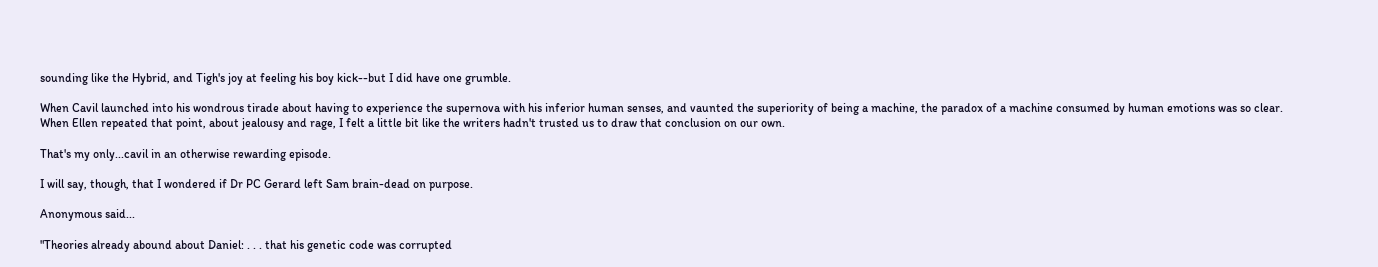sounding like the Hybrid, and Tigh's joy at feeling his boy kick--but I did have one grumble.

When Cavil launched into his wondrous tirade about having to experience the supernova with his inferior human senses, and vaunted the superiority of being a machine, the paradox of a machine consumed by human emotions was so clear. When Ellen repeated that point, about jealousy and rage, I felt a little bit like the writers hadn't trusted us to draw that conclusion on our own.

That's my only...cavil in an otherwise rewarding episode.

I will say, though, that I wondered if Dr PC Gerard left Sam brain-dead on purpose.

Anonymous said...

"Theories already abound about Daniel: . . . that his genetic code was corrupted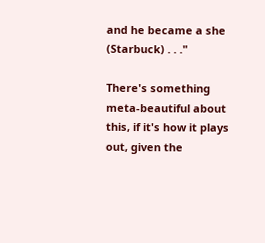and he became a she (Starbuck) . . ."

There's something meta-beautiful about this, if it's how it plays out, given the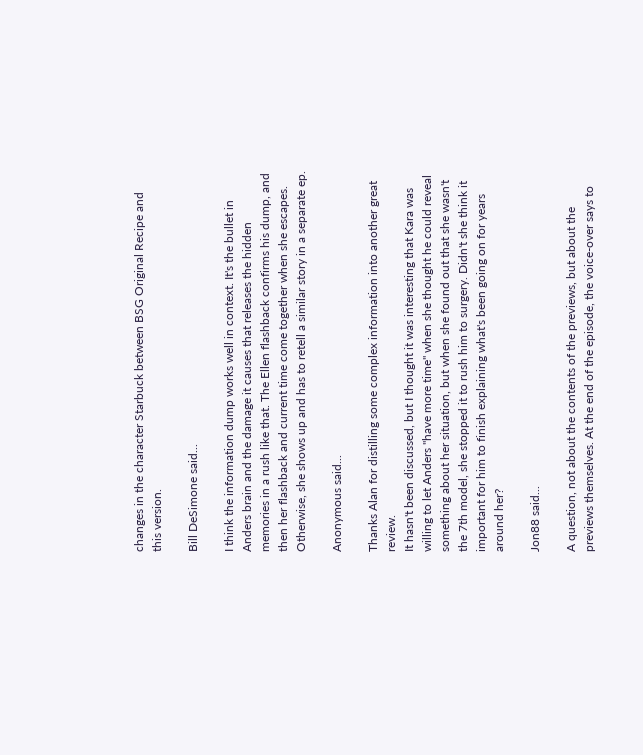changes in the character Starbuck between BSG Original Recipe and this version.

Bill DeSimone said...

I think the information dump works well in context. It's the bullet in Anders brain and the damage it causes that releases the hidden memories in a rush like that. The Ellen flashback confirms his dump, and then her flashback and current time come together when she escapes. Otherwise, she shows up and has to retell a similar story in a separate ep.

Anonymous said...

Thanks Alan for distilling some complex information into another great review.
It hasn't been discussed, but I thought it was interesting that Kara was willing to let Anders "have more time" when she thought he could reveal something about her situation, but when she found out that she wasn't the 7th model, she stopped it to rush him to surgery. Didn't she think it important for him to finish explaining what's been going on for years around her?

Jon88 said...

A question, not about the contents of the previews, but about the previews themselves. At the end of the episode, the voice-over says to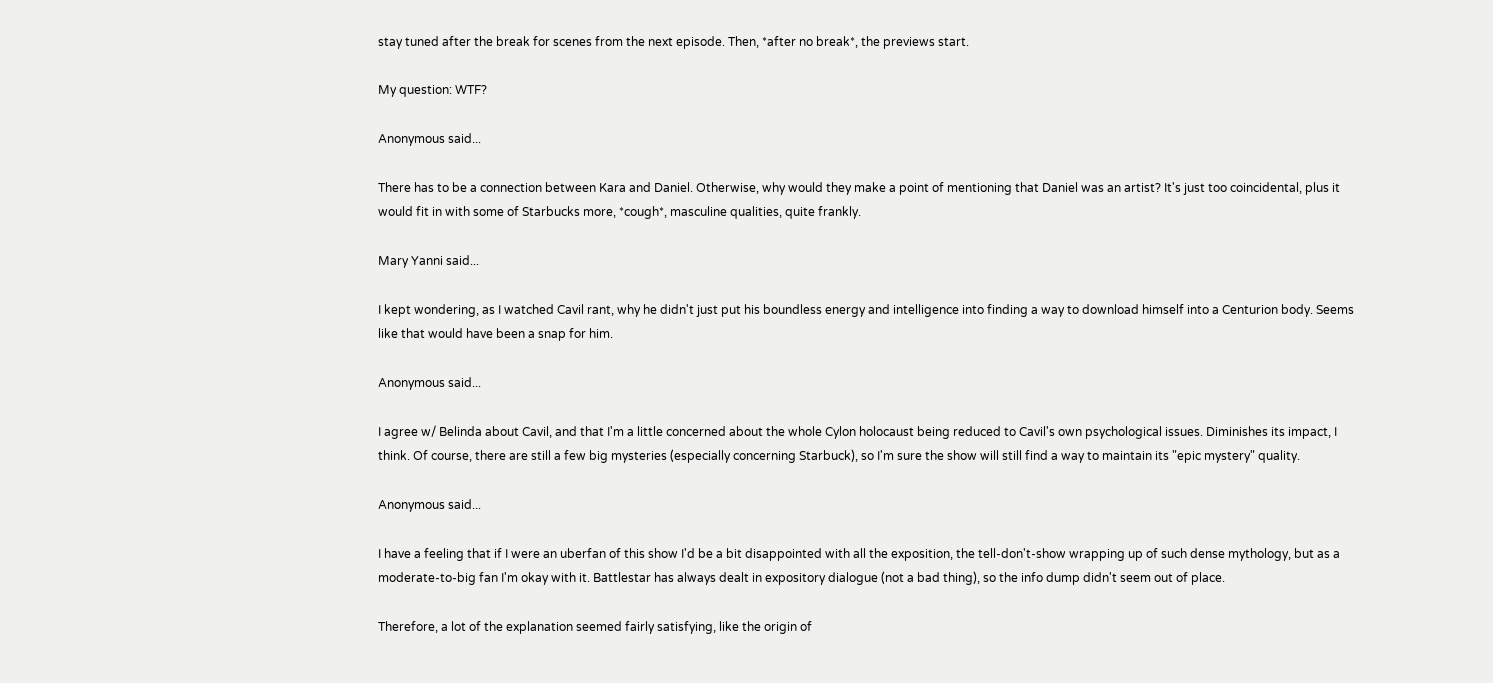stay tuned after the break for scenes from the next episode. Then, *after no break*, the previews start.

My question: WTF?

Anonymous said...

There has to be a connection between Kara and Daniel. Otherwise, why would they make a point of mentioning that Daniel was an artist? It's just too coincidental, plus it would fit in with some of Starbucks more, *cough*, masculine qualities, quite frankly.

Mary Yanni said...

I kept wondering, as I watched Cavil rant, why he didn't just put his boundless energy and intelligence into finding a way to download himself into a Centurion body. Seems like that would have been a snap for him.

Anonymous said...

I agree w/ Belinda about Cavil, and that I'm a little concerned about the whole Cylon holocaust being reduced to Cavil's own psychological issues. Diminishes its impact, I think. Of course, there are still a few big mysteries (especially concerning Starbuck), so I'm sure the show will still find a way to maintain its "epic mystery" quality.

Anonymous said...

I have a feeling that if I were an uberfan of this show I'd be a bit disappointed with all the exposition, the tell-don't-show wrapping up of such dense mythology, but as a moderate-to-big fan I'm okay with it. Battlestar has always dealt in expository dialogue (not a bad thing), so the info dump didn't seem out of place.

Therefore, a lot of the explanation seemed fairly satisfying, like the origin of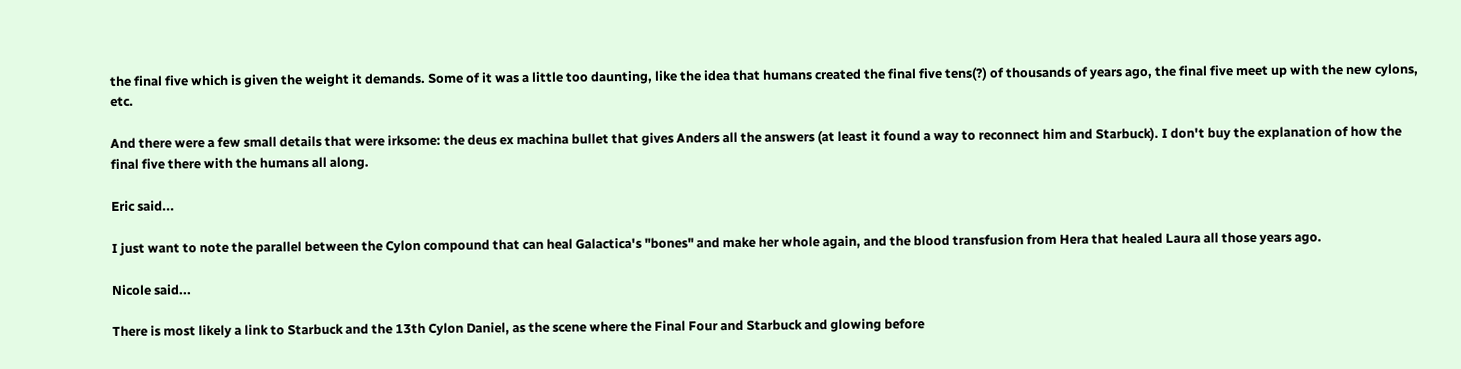the final five which is given the weight it demands. Some of it was a little too daunting, like the idea that humans created the final five tens(?) of thousands of years ago, the final five meet up with the new cylons, etc.

And there were a few small details that were irksome: the deus ex machina bullet that gives Anders all the answers (at least it found a way to reconnect him and Starbuck). I don't buy the explanation of how the final five there with the humans all along.

Eric said...

I just want to note the parallel between the Cylon compound that can heal Galactica's "bones" and make her whole again, and the blood transfusion from Hera that healed Laura all those years ago.

Nicole said...

There is most likely a link to Starbuck and the 13th Cylon Daniel, as the scene where the Final Four and Starbuck and glowing before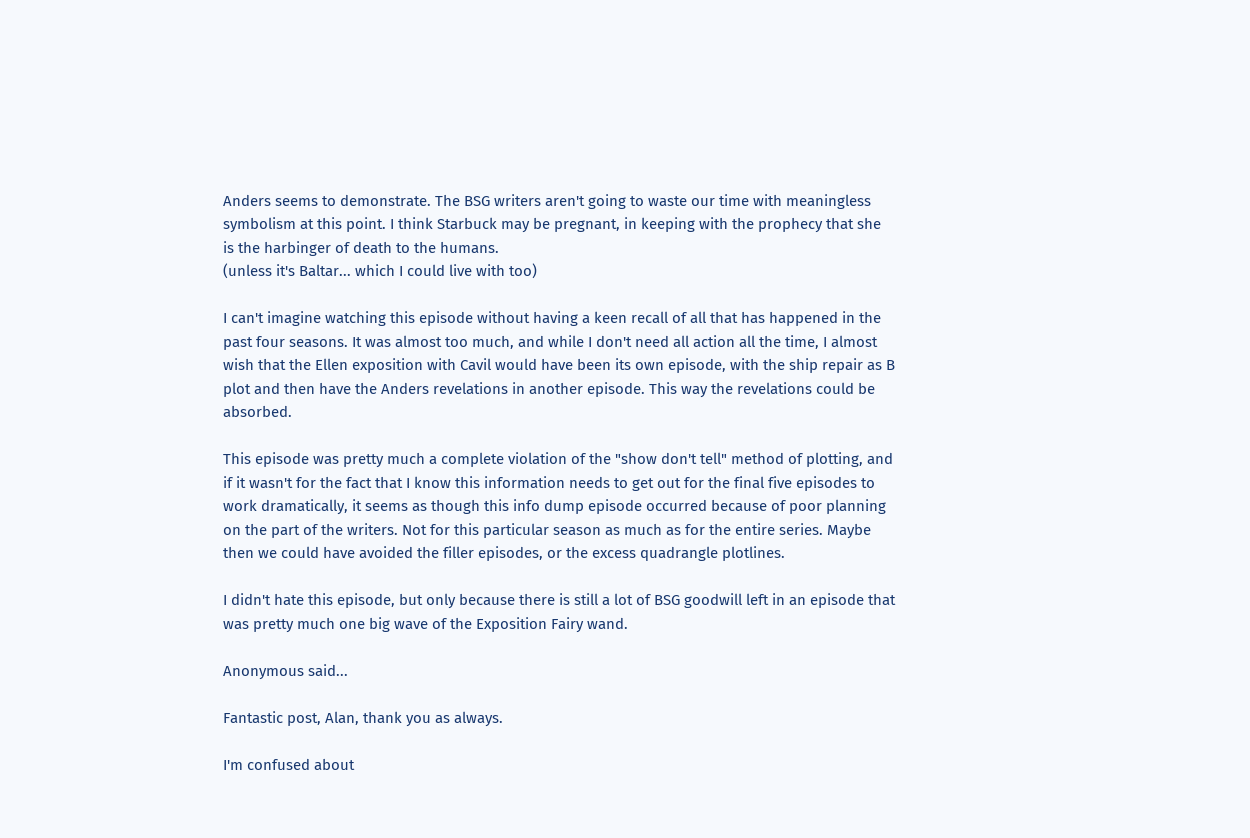Anders seems to demonstrate. The BSG writers aren't going to waste our time with meaningless symbolism at this point. I think Starbuck may be pregnant, in keeping with the prophecy that she is the harbinger of death to the humans.
(unless it's Baltar... which I could live with too)

I can't imagine watching this episode without having a keen recall of all that has happened in the past four seasons. It was almost too much, and while I don't need all action all the time, I almost wish that the Ellen exposition with Cavil would have been its own episode, with the ship repair as B plot and then have the Anders revelations in another episode. This way the revelations could be absorbed.

This episode was pretty much a complete violation of the "show don't tell" method of plotting, and if it wasn't for the fact that I know this information needs to get out for the final five episodes to work dramatically, it seems as though this info dump episode occurred because of poor planning on the part of the writers. Not for this particular season as much as for the entire series. Maybe then we could have avoided the filler episodes, or the excess quadrangle plotlines.

I didn't hate this episode, but only because there is still a lot of BSG goodwill left in an episode that was pretty much one big wave of the Exposition Fairy wand.

Anonymous said...

Fantastic post, Alan, thank you as always.

I'm confused about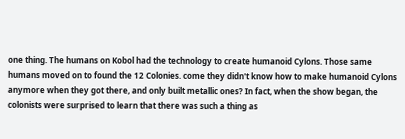one thing. The humans on Kobol had the technology to create humanoid Cylons. Those same humans moved on to found the 12 Colonies. come they didn't know how to make humanoid Cylons anymore when they got there, and only built metallic ones? In fact, when the show began, the colonists were surprised to learn that there was such a thing as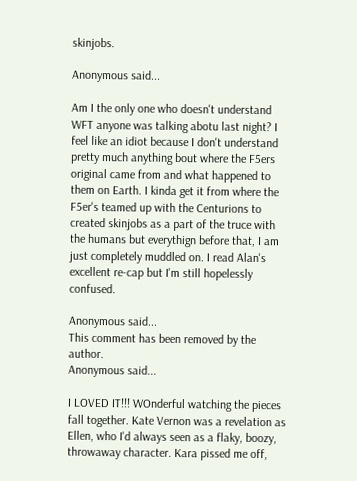skinjobs.

Anonymous said...

Am I the only one who doesn't understand WFT anyone was talking abotu last night? I feel like an idiot because I don't understand pretty much anything bout where the F5ers original came from and what happened to them on Earth. I kinda get it from where the F5er's teamed up with the Centurions to created skinjobs as a part of the truce with the humans but everythign before that, I am just completely muddled on. I read Alan's excellent re-cap but I'm still hopelessly confused.

Anonymous said...
This comment has been removed by the author.
Anonymous said...

I LOVED IT!!! WOnderful watching the pieces fall together. Kate Vernon was a revelation as Ellen, who I'd always seen as a flaky, boozy, throwaway character. Kara pissed me off,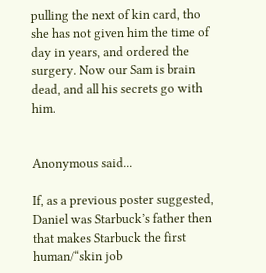pulling the next of kin card, tho she has not given him the time of day in years, and ordered the surgery. Now our Sam is brain dead, and all his secrets go with him.


Anonymous said...

If, as a previous poster suggested, Daniel was Starbuck’s father then that makes Starbuck the first human/“skin job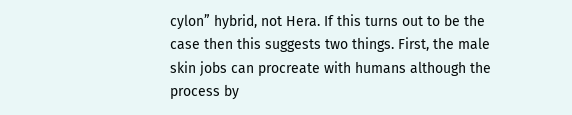cylon” hybrid, not Hera. If this turns out to be the case then this suggests two things. First, the male skin jobs can procreate with humans although the process by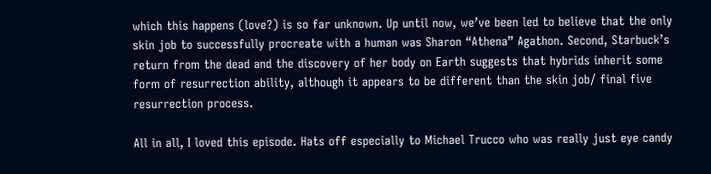which this happens (love?) is so far unknown. Up until now, we’ve been led to believe that the only skin job to successfully procreate with a human was Sharon “Athena” Agathon. Second, Starbuck’s return from the dead and the discovery of her body on Earth suggests that hybrids inherit some form of resurrection ability, although it appears to be different than the skin job/ final five resurrection process.

All in all, I loved this episode. Hats off especially to Michael Trucco who was really just eye candy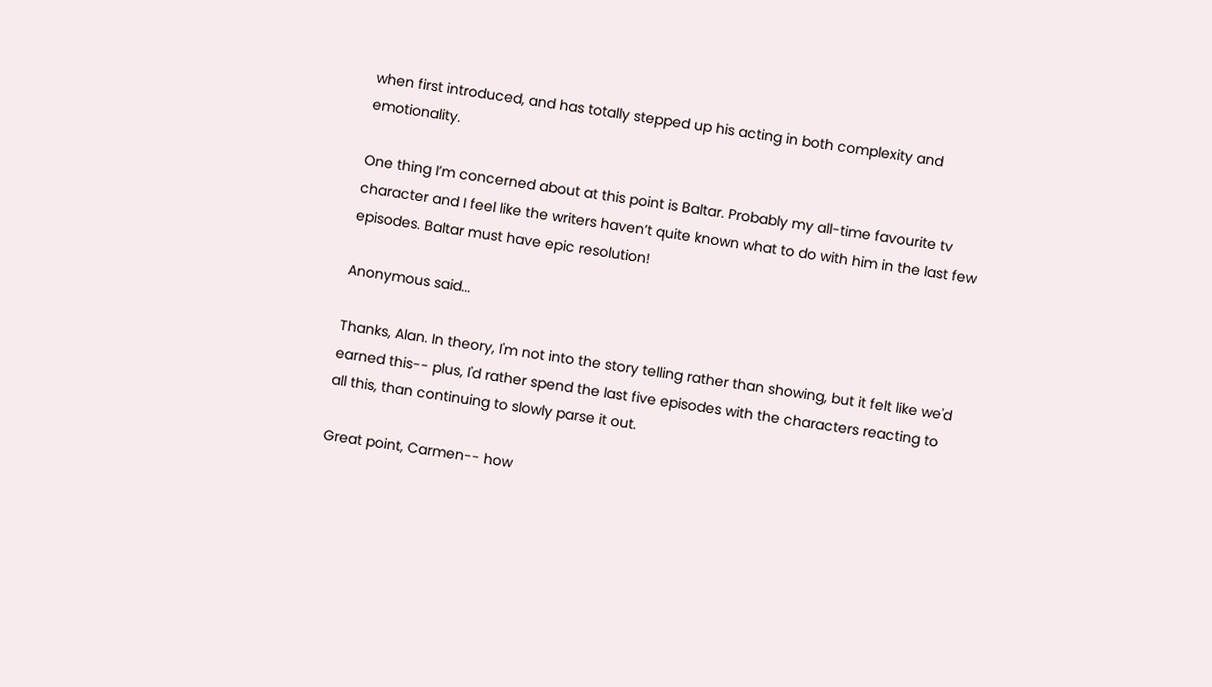when first introduced, and has totally stepped up his acting in both complexity and emotionality.

One thing I’m concerned about at this point is Baltar. Probably my all-time favourite tv character and I feel like the writers haven’t quite known what to do with him in the last few episodes. Baltar must have epic resolution!

Anonymous said...

Thanks, Alan. In theory, I'm not into the story telling rather than showing, but it felt like we'd earned this-- plus, I'd rather spend the last five episodes with the characters reacting to all this, than continuing to slowly parse it out.

Great point, Carmen-- how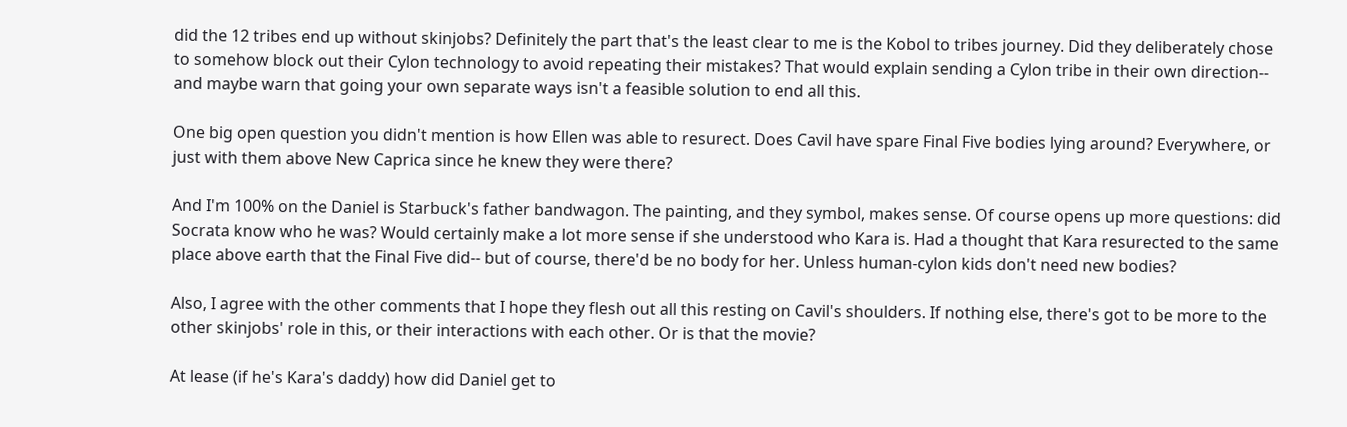did the 12 tribes end up without skinjobs? Definitely the part that's the least clear to me is the Kobol to tribes journey. Did they deliberately chose to somehow block out their Cylon technology to avoid repeating their mistakes? That would explain sending a Cylon tribe in their own direction-- and maybe warn that going your own separate ways isn't a feasible solution to end all this.

One big open question you didn't mention is how Ellen was able to resurect. Does Cavil have spare Final Five bodies lying around? Everywhere, or just with them above New Caprica since he knew they were there?

And I'm 100% on the Daniel is Starbuck's father bandwagon. The painting, and they symbol, makes sense. Of course opens up more questions: did Socrata know who he was? Would certainly make a lot more sense if she understood who Kara is. Had a thought that Kara resurected to the same place above earth that the Final Five did-- but of course, there'd be no body for her. Unless human-cylon kids don't need new bodies?

Also, I agree with the other comments that I hope they flesh out all this resting on Cavil's shoulders. If nothing else, there's got to be more to the other skinjobs' role in this, or their interactions with each other. Or is that the movie?

At lease (if he's Kara's daddy) how did Daniel get to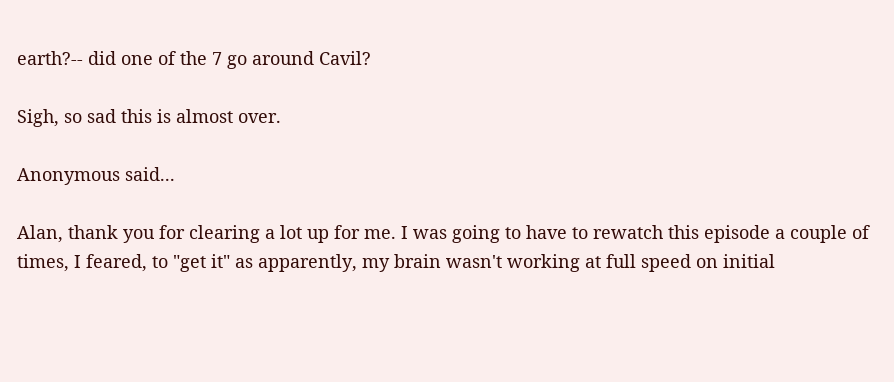earth?-- did one of the 7 go around Cavil?

Sigh, so sad this is almost over.

Anonymous said...

Alan, thank you for clearing a lot up for me. I was going to have to rewatch this episode a couple of times, I feared, to "get it" as apparently, my brain wasn't working at full speed on initial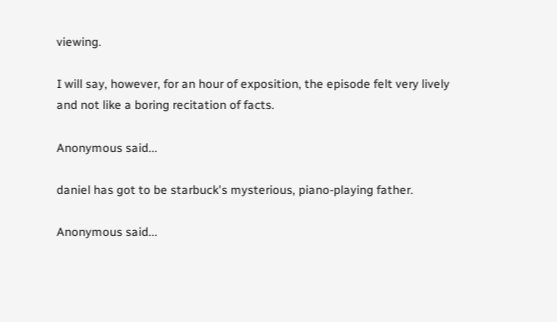viewing.

I will say, however, for an hour of exposition, the episode felt very lively and not like a boring recitation of facts.

Anonymous said...

daniel has got to be starbuck's mysterious, piano-playing father.

Anonymous said...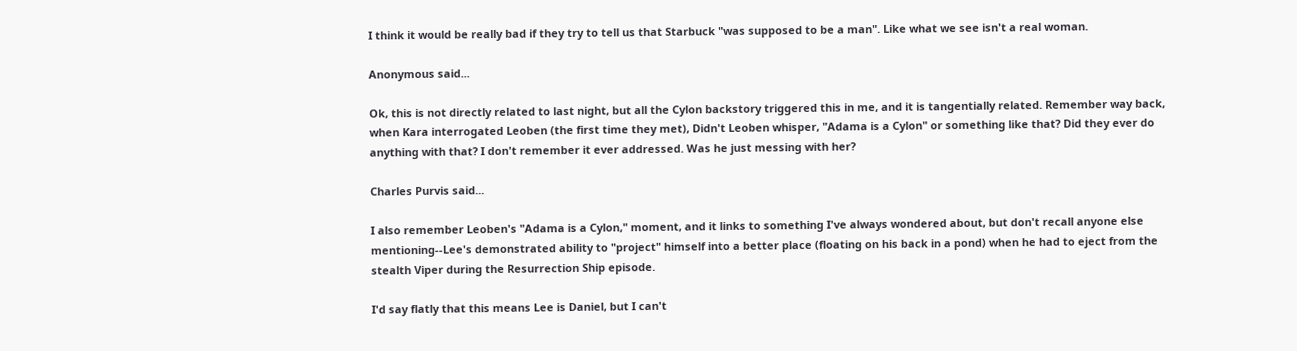I think it would be really bad if they try to tell us that Starbuck "was supposed to be a man". Like what we see isn't a real woman.

Anonymous said...

Ok, this is not directly related to last night, but all the Cylon backstory triggered this in me, and it is tangentially related. Remember way back, when Kara interrogated Leoben (the first time they met), Didn't Leoben whisper, "Adama is a Cylon" or something like that? Did they ever do anything with that? I don't remember it ever addressed. Was he just messing with her?

Charles Purvis said...

I also remember Leoben's "Adama is a Cylon," moment, and it links to something I've always wondered about, but don't recall anyone else mentioning--Lee's demonstrated ability to "project" himself into a better place (floating on his back in a pond) when he had to eject from the stealth Viper during the Resurrection Ship episode.

I'd say flatly that this means Lee is Daniel, but I can't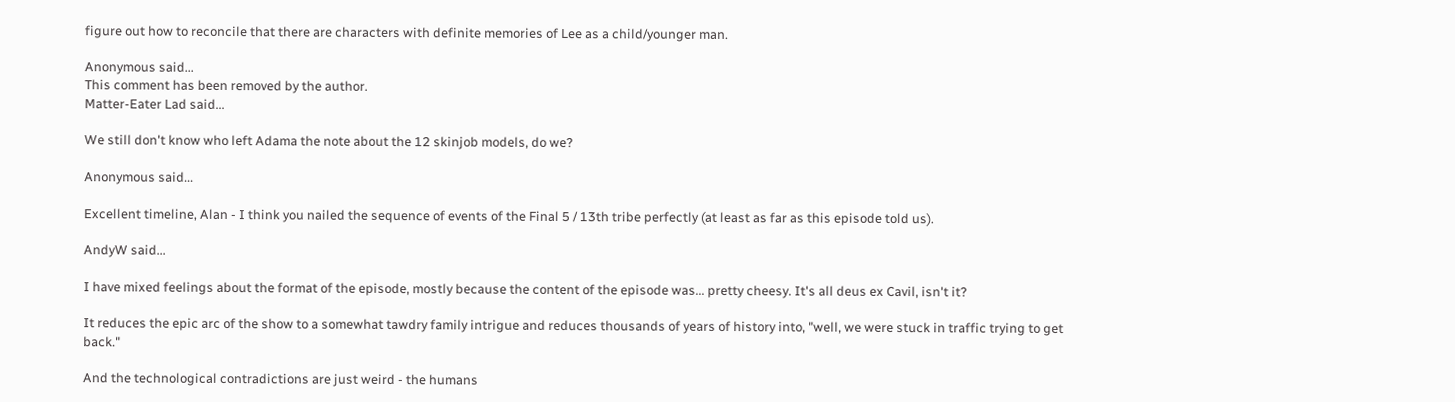figure out how to reconcile that there are characters with definite memories of Lee as a child/younger man.

Anonymous said...
This comment has been removed by the author.
Matter-Eater Lad said...

We still don't know who left Adama the note about the 12 skinjob models, do we?

Anonymous said...

Excellent timeline, Alan - I think you nailed the sequence of events of the Final 5 / 13th tribe perfectly (at least as far as this episode told us).

AndyW said...

I have mixed feelings about the format of the episode, mostly because the content of the episode was... pretty cheesy. It's all deus ex Cavil, isn't it?

It reduces the epic arc of the show to a somewhat tawdry family intrigue and reduces thousands of years of history into, "well, we were stuck in traffic trying to get back."

And the technological contradictions are just weird - the humans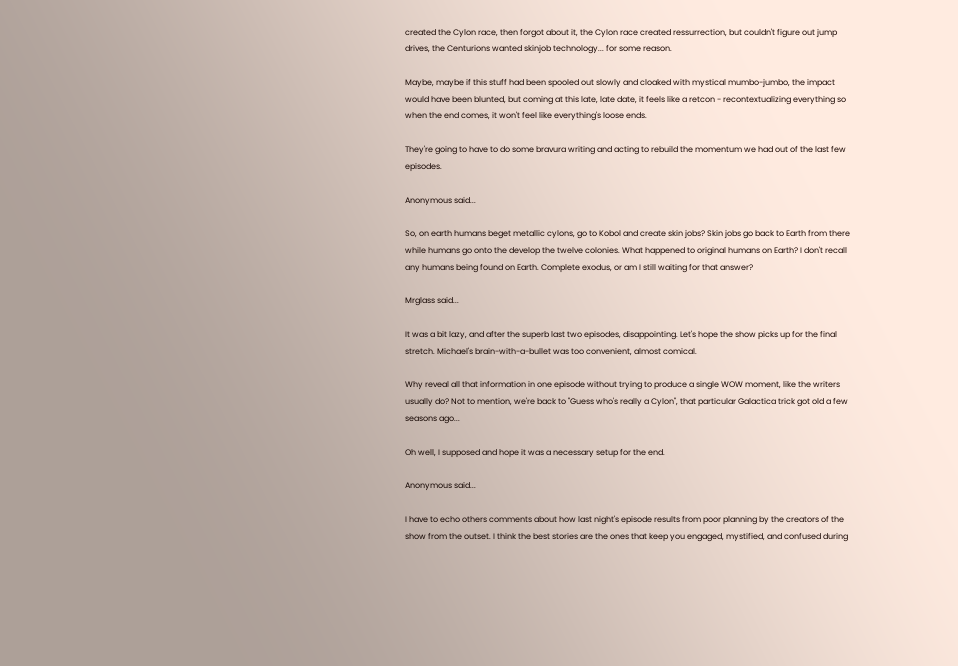created the Cylon race, then forgot about it, the Cylon race created ressurrection, but couldn't figure out jump drives, the Centurions wanted skinjob technology... for some reason.

Maybe, maybe if this stuff had been spooled out slowly and cloaked with mystical mumbo-jumbo, the impact would have been blunted, but coming at this late, late date, it feels like a retcon - recontextualizing everything so when the end comes, it won't feel like everything's loose ends.

They're going to have to do some bravura writing and acting to rebuild the momentum we had out of the last few episodes.

Anonymous said...

So, on earth humans beget metallic cylons, go to Kobol and create skin jobs? Skin jobs go back to Earth from there while humans go onto the develop the twelve colonies. What happened to original humans on Earth? I don't recall any humans being found on Earth. Complete exodus, or am I still waiting for that answer?

Mrglass said...

It was a bit lazy, and after the superb last two episodes, disappointing. Let's hope the show picks up for the final stretch. Michael's brain-with-a-bullet was too convenient, almost comical.

Why reveal all that information in one episode without trying to produce a single WOW moment, like the writers usually do? Not to mention, we're back to "Guess who's really a Cylon", that particular Galactica trick got old a few seasons ago...

Oh well, I supposed and hope it was a necessary setup for the end.

Anonymous said...

I have to echo others comments about how last night's episode results from poor planning by the creators of the show from the outset. I think the best stories are the ones that keep you engaged, mystified, and confused during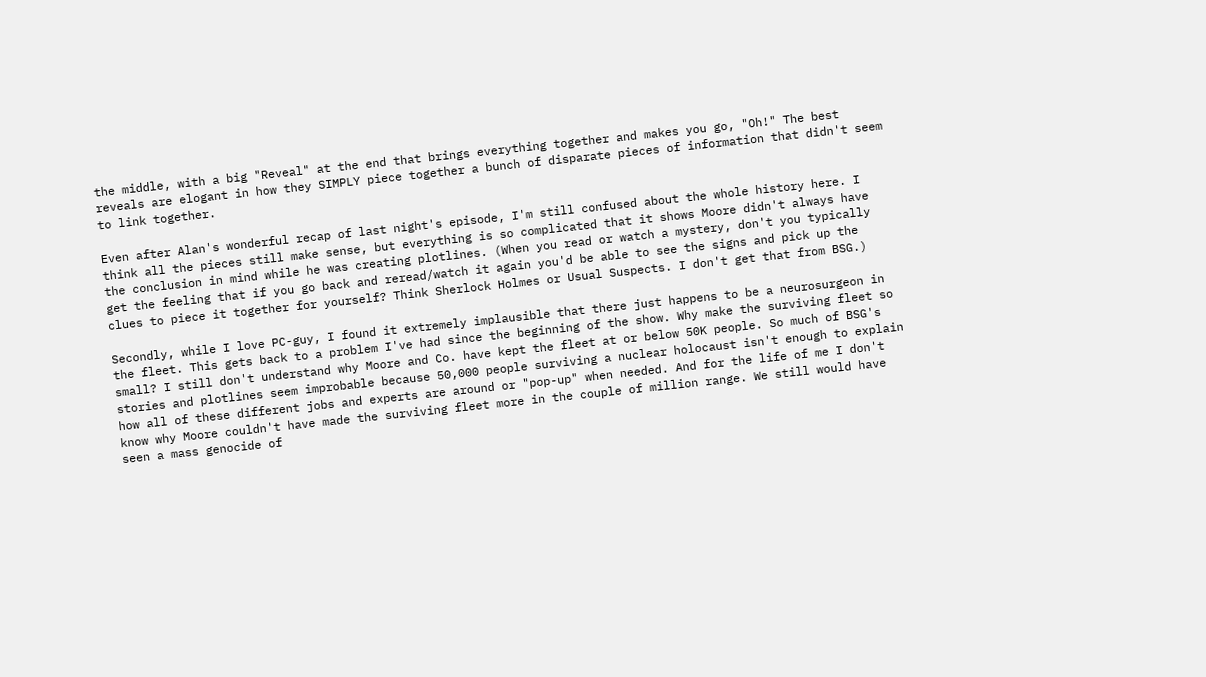the middle, with a big "Reveal" at the end that brings everything together and makes you go, "Oh!" The best reveals are elogant in how they SIMPLY piece together a bunch of disparate pieces of information that didn't seem to link together.

Even after Alan's wonderful recap of last night's episode, I'm still confused about the whole history here. I think all the pieces still make sense, but everything is so complicated that it shows Moore didn't always have the conclusion in mind while he was creating plotlines. (When you read or watch a mystery, don't you typically get the feeling that if you go back and reread/watch it again you'd be able to see the signs and pick up the clues to piece it together for yourself? Think Sherlock Holmes or Usual Suspects. I don't get that from BSG.)

Secondly, while I love PC-guy, I found it extremely implausible that there just happens to be a neurosurgeon in the fleet. This gets back to a problem I've had since the beginning of the show. Why make the surviving fleet so small? I still don't understand why Moore and Co. have kept the fleet at or below 50K people. So much of BSG's stories and plotlines seem improbable because 50,000 people surviving a nuclear holocaust isn't enough to explain how all of these different jobs and experts are around or "pop-up" when needed. And for the life of me I don't know why Moore couldn't have made the surviving fleet more in the couple of million range. We still would have seen a mass genocide of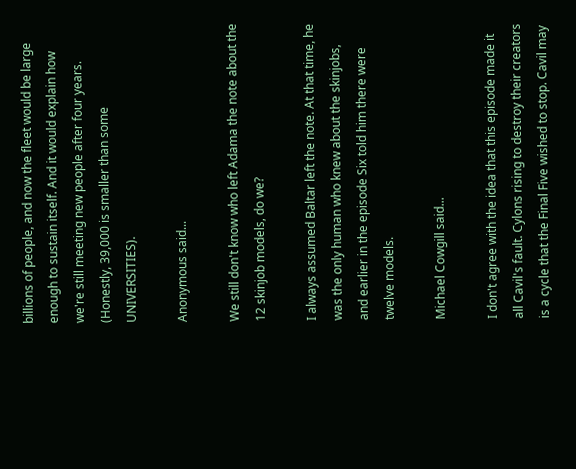billions of people, and now the fleet would be large enough to sustain itself. And it would explain how we're still meeting new people after four years. (Honestly, 39,000 is smaller than some UNIVERSITIES).

Anonymous said...

We still don't know who left Adama the note about the 12 skinjob models, do we?

I always assumed Baltar left the note. At that time, he was the only human who knew about the skinjobs, and earlier in the episode Six told him there were twelve models.

Michael Cowgill said...

I don't agree with the idea that this episode made it all Cavil's fault. Cylons rising to destroy their creators is a cycle that the Final Five wished to stop. Cavil may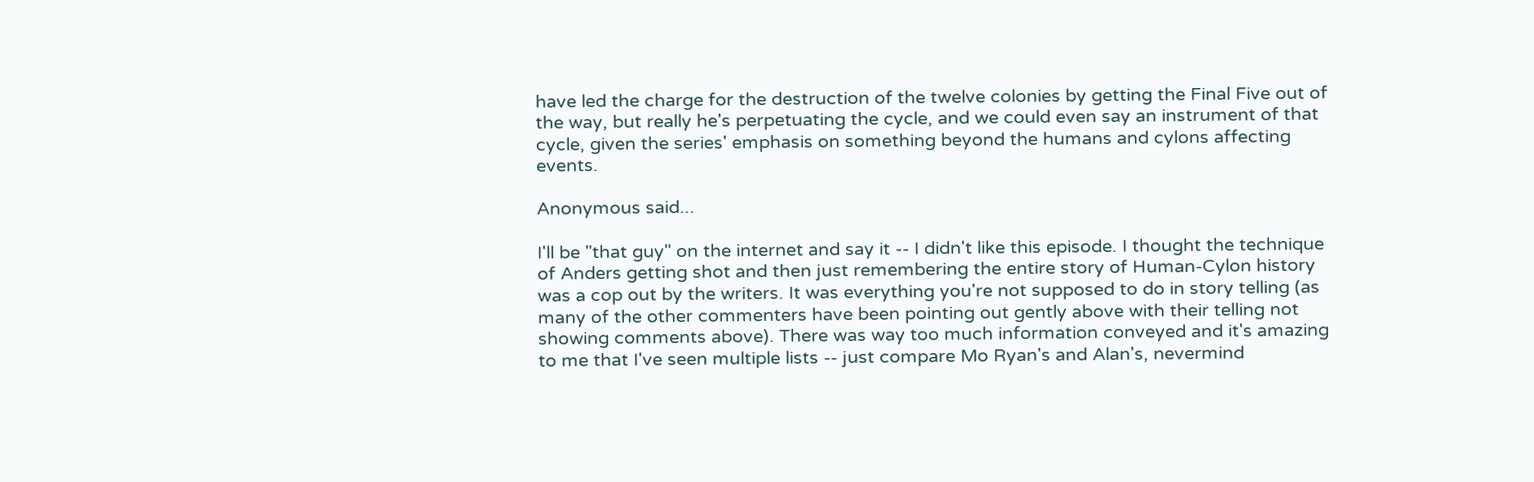have led the charge for the destruction of the twelve colonies by getting the Final Five out of the way, but really he's perpetuating the cycle, and we could even say an instrument of that cycle, given the series' emphasis on something beyond the humans and cylons affecting events.

Anonymous said...

I'll be "that guy" on the internet and say it -- I didn't like this episode. I thought the technique of Anders getting shot and then just remembering the entire story of Human-Cylon history was a cop out by the writers. It was everything you're not supposed to do in story telling (as many of the other commenters have been pointing out gently above with their telling not showing comments above). There was way too much information conveyed and it's amazing to me that I've seen multiple lists -- just compare Mo Ryan's and Alan's, nevermind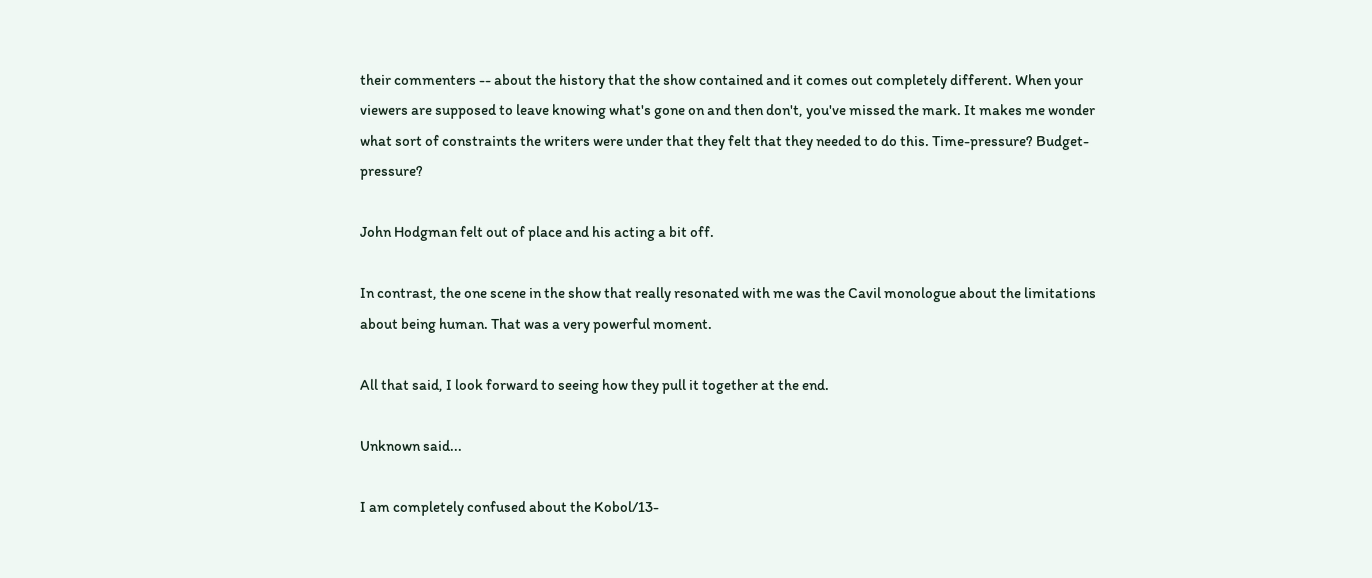their commenters -- about the history that the show contained and it comes out completely different. When your viewers are supposed to leave knowing what's gone on and then don't, you've missed the mark. It makes me wonder what sort of constraints the writers were under that they felt that they needed to do this. Time-pressure? Budget-pressure?

John Hodgman felt out of place and his acting a bit off.

In contrast, the one scene in the show that really resonated with me was the Cavil monologue about the limitations about being human. That was a very powerful moment.

All that said, I look forward to seeing how they pull it together at the end.

Unknown said...

I am completely confused about the Kobol/13-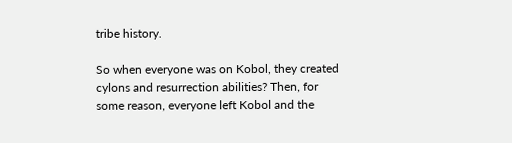tribe history.

So when everyone was on Kobol, they created cylons and resurrection abilities? Then, for some reason, everyone left Kobol and the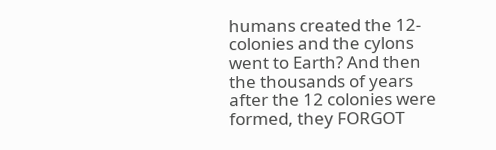humans created the 12-colonies and the cylons went to Earth? And then the thousands of years after the 12 colonies were formed, they FORGOT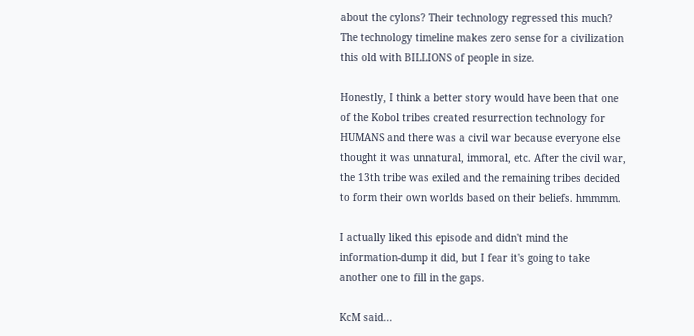about the cylons? Their technology regressed this much? The technology timeline makes zero sense for a civilization this old with BILLIONS of people in size.

Honestly, I think a better story would have been that one of the Kobol tribes created resurrection technology for HUMANS and there was a civil war because everyone else thought it was unnatural, immoral, etc. After the civil war, the 13th tribe was exiled and the remaining tribes decided to form their own worlds based on their beliefs. hmmmm.

I actually liked this episode and didn't mind the information-dump it did, but I fear it's going to take another one to fill in the gaps.

KcM said...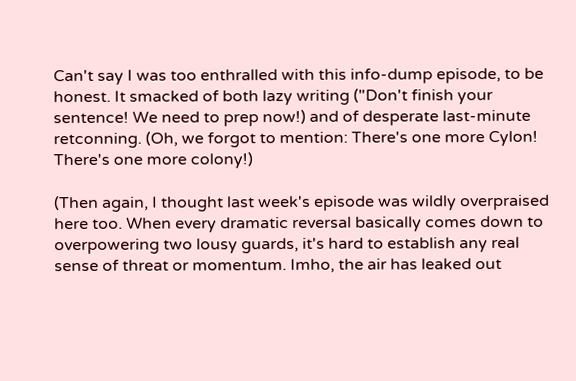Can't say I was too enthralled with this info-dump episode, to be honest. It smacked of both lazy writing ("Don't finish your sentence! We need to prep now!) and of desperate last-minute retconning. (Oh, we forgot to mention: There's one more Cylon! There's one more colony!)

(Then again, I thought last week's episode was wildly overpraised here too. When every dramatic reversal basically comes down to overpowering two lousy guards, it's hard to establish any real sense of threat or momentum. Imho, the air has leaked out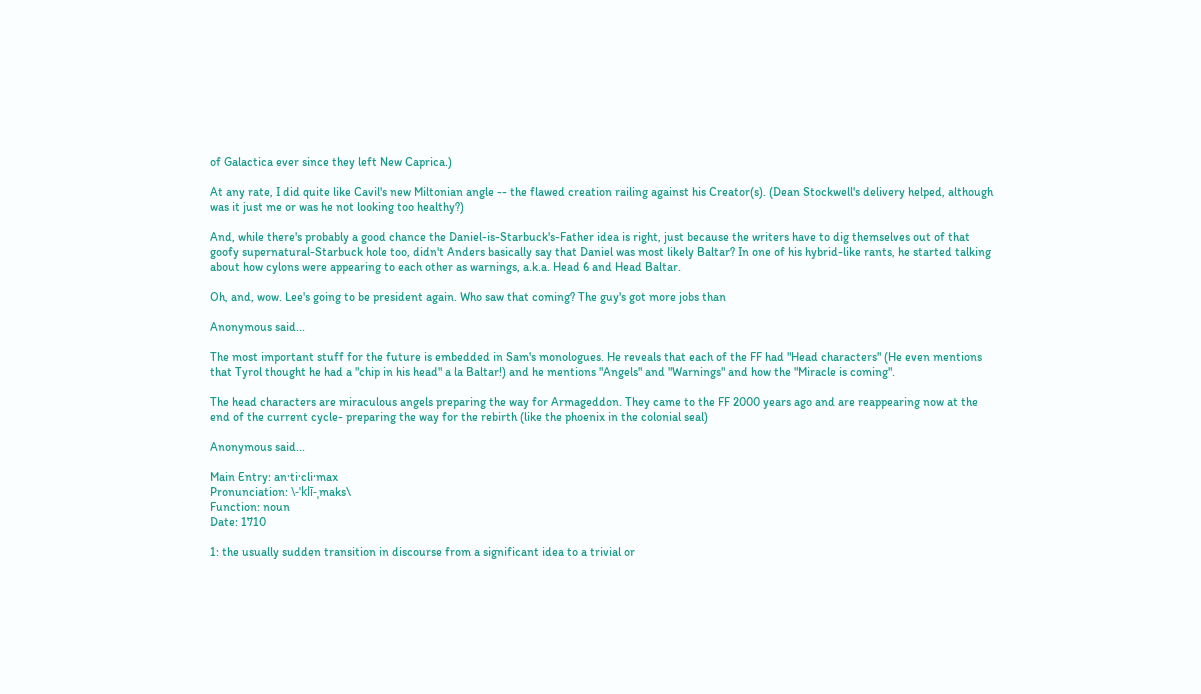of Galactica ever since they left New Caprica.)

At any rate, I did quite like Cavil's new Miltonian angle -- the flawed creation railing against his Creator(s). (Dean Stockwell's delivery helped, although was it just me or was he not looking too healthy?)

And, while there's probably a good chance the Daniel-is-Starbuck's-Father idea is right, just because the writers have to dig themselves out of that goofy supernatural-Starbuck hole too, didn't Anders basically say that Daniel was most likely Baltar? In one of his hybrid-like rants, he started talking about how cylons were appearing to each other as warnings, a.k.a. Head 6 and Head Baltar.

Oh, and, wow. Lee's going to be president again. Who saw that coming? The guy's got more jobs than

Anonymous said...

The most important stuff for the future is embedded in Sam's monologues. He reveals that each of the FF had "Head characters" (He even mentions that Tyrol thought he had a "chip in his head" a la Baltar!) and he mentions "Angels" and "Warnings" and how the "Miracle is coming".

The head characters are miraculous angels preparing the way for Armageddon. They came to the FF 2000 years ago and are reappearing now at the end of the current cycle- preparing the way for the rebirth (like the phoenix in the colonial seal)

Anonymous said...

Main Entry: an·ti·cli·max
Pronunciation: \-ˈklī-ˌmaks\
Function: noun
Date: 1710

1: the usually sudden transition in discourse from a significant idea to a trivial or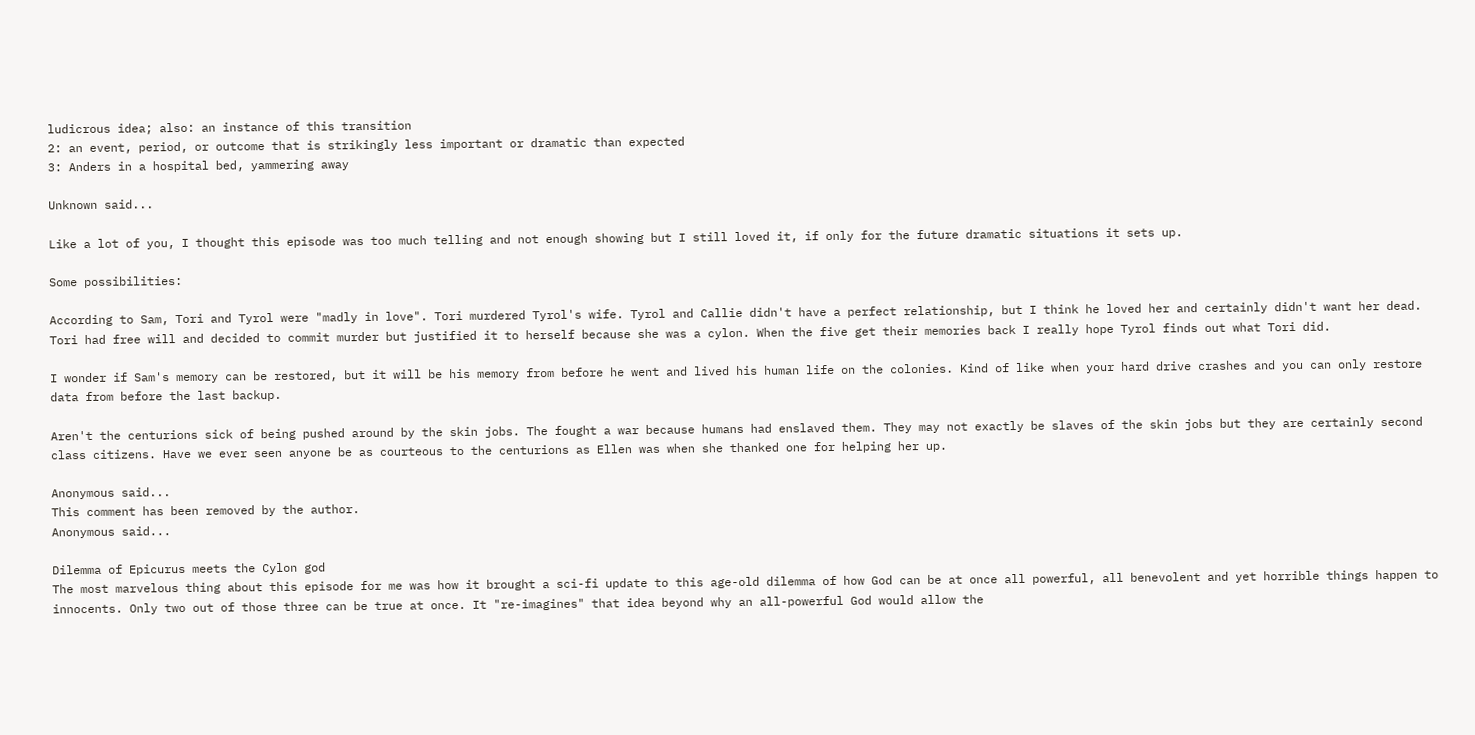ludicrous idea; also: an instance of this transition
2: an event, period, or outcome that is strikingly less important or dramatic than expected
3: Anders in a hospital bed, yammering away

Unknown said...

Like a lot of you, I thought this episode was too much telling and not enough showing but I still loved it, if only for the future dramatic situations it sets up.

Some possibilities:

According to Sam, Tori and Tyrol were "madly in love". Tori murdered Tyrol's wife. Tyrol and Callie didn't have a perfect relationship, but I think he loved her and certainly didn't want her dead. Tori had free will and decided to commit murder but justified it to herself because she was a cylon. When the five get their memories back I really hope Tyrol finds out what Tori did.

I wonder if Sam's memory can be restored, but it will be his memory from before he went and lived his human life on the colonies. Kind of like when your hard drive crashes and you can only restore data from before the last backup.

Aren't the centurions sick of being pushed around by the skin jobs. The fought a war because humans had enslaved them. They may not exactly be slaves of the skin jobs but they are certainly second class citizens. Have we ever seen anyone be as courteous to the centurions as Ellen was when she thanked one for helping her up.

Anonymous said...
This comment has been removed by the author.
Anonymous said...

Dilemma of Epicurus meets the Cylon god
The most marvelous thing about this episode for me was how it brought a sci-fi update to this age-old dilemma of how God can be at once all powerful, all benevolent and yet horrible things happen to innocents. Only two out of those three can be true at once. It "re-imagines" that idea beyond why an all-powerful God would allow the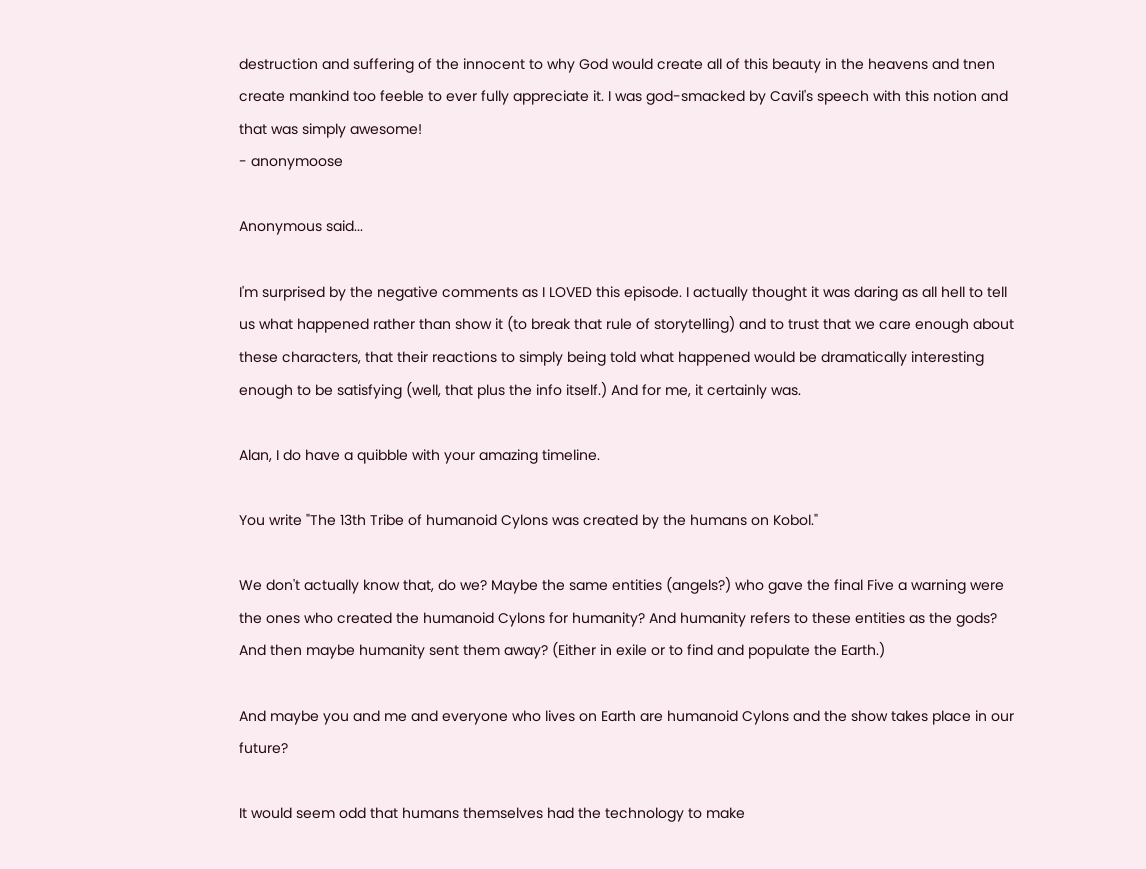destruction and suffering of the innocent to why God would create all of this beauty in the heavens and tnen create mankind too feeble to ever fully appreciate it. I was god-smacked by Cavil's speech with this notion and that was simply awesome!
- anonymoose

Anonymous said...

I'm surprised by the negative comments as I LOVED this episode. I actually thought it was daring as all hell to tell us what happened rather than show it (to break that rule of storytelling) and to trust that we care enough about these characters, that their reactions to simply being told what happened would be dramatically interesting enough to be satisfying (well, that plus the info itself.) And for me, it certainly was.

Alan, I do have a quibble with your amazing timeline.

You write "The 13th Tribe of humanoid Cylons was created by the humans on Kobol."

We don't actually know that, do we? Maybe the same entities (angels?) who gave the final Five a warning were the ones who created the humanoid Cylons for humanity? And humanity refers to these entities as the gods? And then maybe humanity sent them away? (Either in exile or to find and populate the Earth.)

And maybe you and me and everyone who lives on Earth are humanoid Cylons and the show takes place in our future?

It would seem odd that humans themselves had the technology to make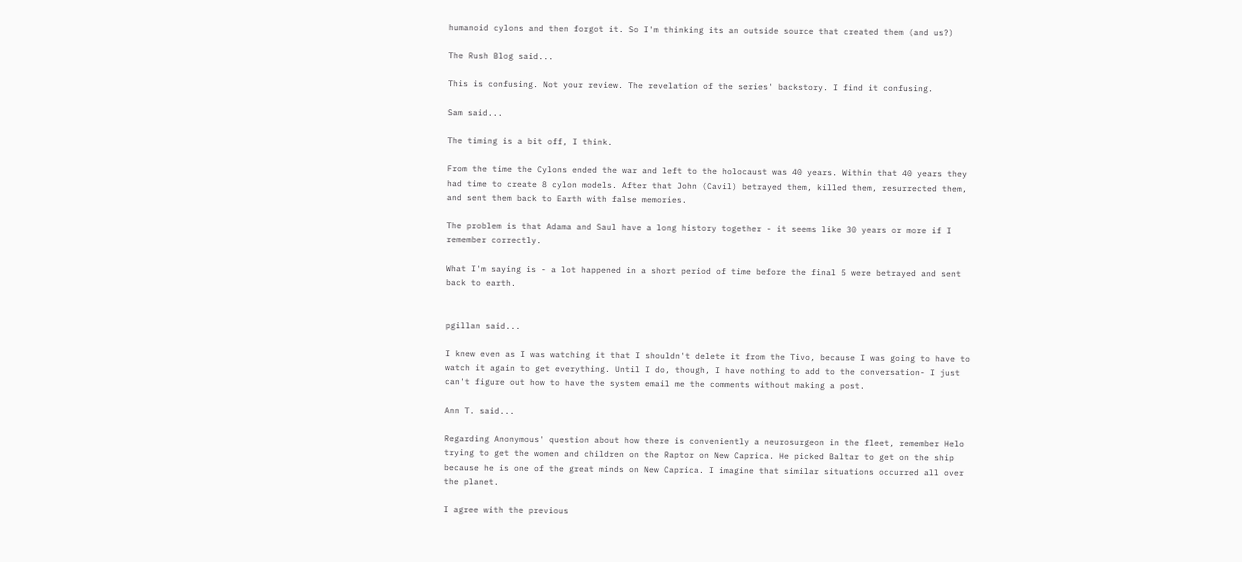humanoid cylons and then forgot it. So I'm thinking its an outside source that created them (and us?)

The Rush Blog said...

This is confusing. Not your review. The revelation of the series' backstory. I find it confusing.

Sam said...

The timing is a bit off, I think.

From the time the Cylons ended the war and left to the holocaust was 40 years. Within that 40 years they had time to create 8 cylon models. After that John (Cavil) betrayed them, killed them, resurrected them, and sent them back to Earth with false memories.

The problem is that Adama and Saul have a long history together - it seems like 30 years or more if I remember correctly.

What I'm saying is - a lot happened in a short period of time before the final 5 were betrayed and sent back to earth.


pgillan said...

I knew even as I was watching it that I shouldn't delete it from the Tivo, because I was going to have to watch it again to get everything. Until I do, though, I have nothing to add to the conversation- I just can't figure out how to have the system email me the comments without making a post.

Ann T. said...

Regarding Anonymous' question about how there is conveniently a neurosurgeon in the fleet, remember Helo trying to get the women and children on the Raptor on New Caprica. He picked Baltar to get on the ship because he is one of the great minds on New Caprica. I imagine that similar situations occurred all over the planet.

I agree with the previous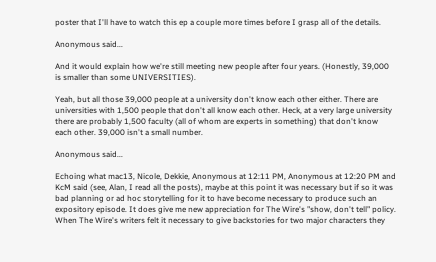poster that I'll have to watch this ep a couple more times before I grasp all of the details.

Anonymous said...

And it would explain how we're still meeting new people after four years. (Honestly, 39,000 is smaller than some UNIVERSITIES).

Yeah, but all those 39,000 people at a university don't know each other either. There are universities with 1,500 people that don't all know each other. Heck, at a very large university there are probably 1,500 faculty (all of whom are experts in something) that don't know each other. 39,000 isn't a small number.

Anonymous said...

Echoing what mac13, Nicole, Dekkie, Anonymous at 12:11 PM, Anonymous at 12:20 PM and KcM said (see, Alan, I read all the posts), maybe at this point it was necessary but if so it was bad planning or ad hoc storytelling for it to have become necessary to produce such an expository episode. It does give me new appreciation for The Wire's "show, don't tell" policy. When The Wire's writers felt it necessary to give backstories for two major characters they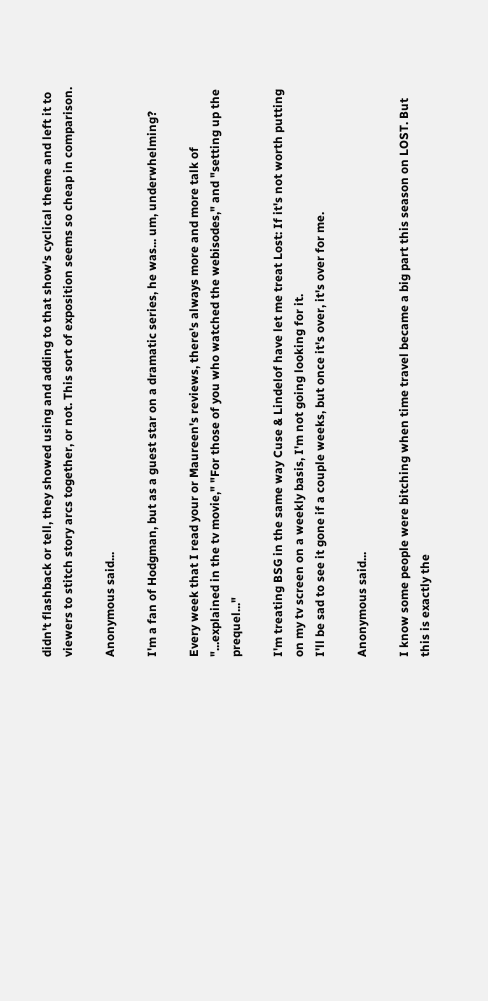didn't flashback or tell, they showed using and adding to that show's cyclical theme and left it to viewers to stitch story arcs together, or not. This sort of exposition seems so cheap in comparison.

Anonymous said...

I'm a fan of Hodgman, but as a guest star on a dramatic series, he was... um, underwhelming?

Every week that I read your or Maureen's reviews, there's always more and more talk of "...explained in the tv movie," "For those of you who watched the webisodes," and "setting up the prequel..."

I'm treating BSG in the same way Cuse & Lindelof have let me treat Lost: If it's not worth putting on my tv screen on a weekly basis, I'm not going looking for it.
I'll be sad to see it gone if a couple weeks, but once it's over, it's over for me.

Anonymous said...

I know some people were bitching when time travel became a big part this season on LOST. But this is exactly the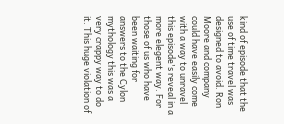kind of episode that the use of time travel was designed to avoid. Ron Moore and company could have easily come with a way to unravel this episode's reveal in a more elegent way. For those of us who have been waiting for answers to the Cylon mythology this was a very crappy way to do it. This huge violation of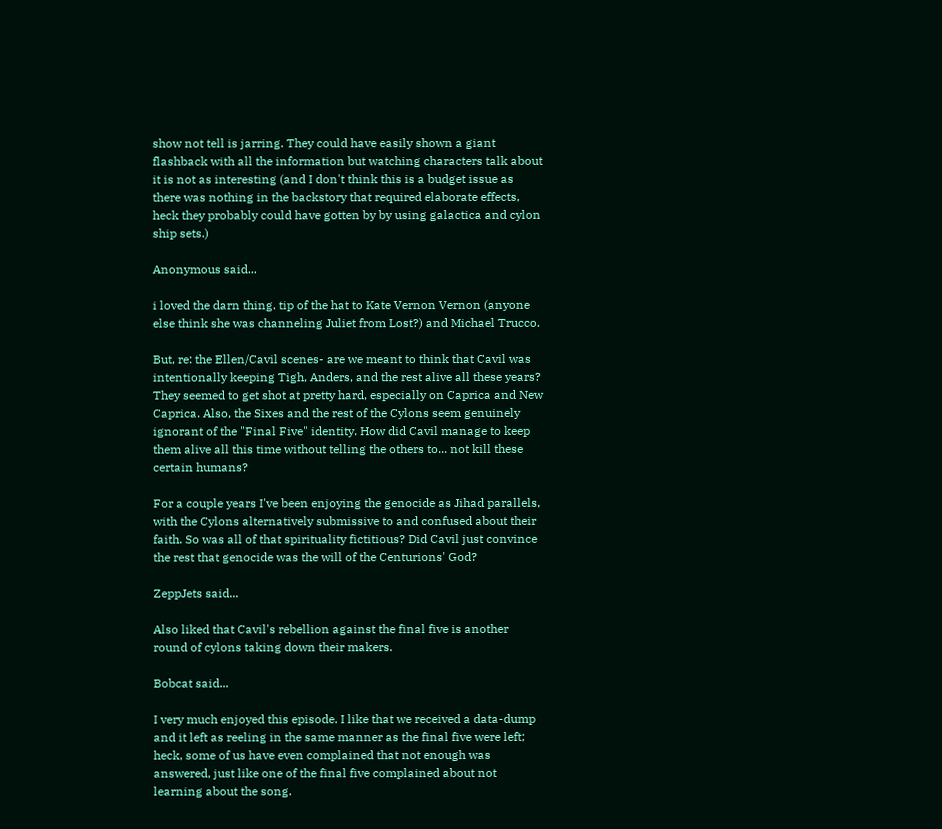show not tell is jarring. They could have easily shown a giant flashback with all the information but watching characters talk about it is not as interesting (and I don't think this is a budget issue as there was nothing in the backstory that required elaborate effects, heck they probably could have gotten by by using galactica and cylon ship sets.)

Anonymous said...

i loved the darn thing. tip of the hat to Kate Vernon Vernon (anyone else think she was channeling Juliet from Lost?) and Michael Trucco.

But, re: the Ellen/Cavil scenes- are we meant to think that Cavil was intentionally keeping Tigh, Anders, and the rest alive all these years? They seemed to get shot at pretty hard, especially on Caprica and New Caprica. Also, the Sixes and the rest of the Cylons seem genuinely ignorant of the "Final Five" identity. How did Cavil manage to keep them alive all this time without telling the others to... not kill these certain humans?

For a couple years I've been enjoying the genocide as Jihad parallels, with the Cylons alternatively submissive to and confused about their faith. So was all of that spirituality fictitious? Did Cavil just convince the rest that genocide was the will of the Centurions' God?

ZeppJets said...

Also liked that Cavil's rebellion against the final five is another round of cylons taking down their makers.

Bobcat said...

I very much enjoyed this episode. I like that we received a data-dump and it left as reeling in the same manner as the final five were left; heck, some of us have even complained that not enough was answered, just like one of the final five complained about not learning about the song.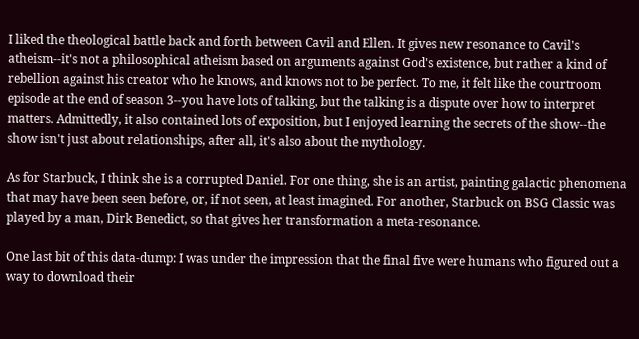I liked the theological battle back and forth between Cavil and Ellen. It gives new resonance to Cavil's atheism--it's not a philosophical atheism based on arguments against God's existence, but rather a kind of rebellion against his creator who he knows, and knows not to be perfect. To me, it felt like the courtroom episode at the end of season 3--you have lots of talking, but the talking is a dispute over how to interpret matters. Admittedly, it also contained lots of exposition, but I enjoyed learning the secrets of the show--the show isn't just about relationships, after all, it's also about the mythology.

As for Starbuck, I think she is a corrupted Daniel. For one thing, she is an artist, painting galactic phenomena that may have been seen before, or, if not seen, at least imagined. For another, Starbuck on BSG Classic was played by a man, Dirk Benedict, so that gives her transformation a meta-resonance.

One last bit of this data-dump: I was under the impression that the final five were humans who figured out a way to download their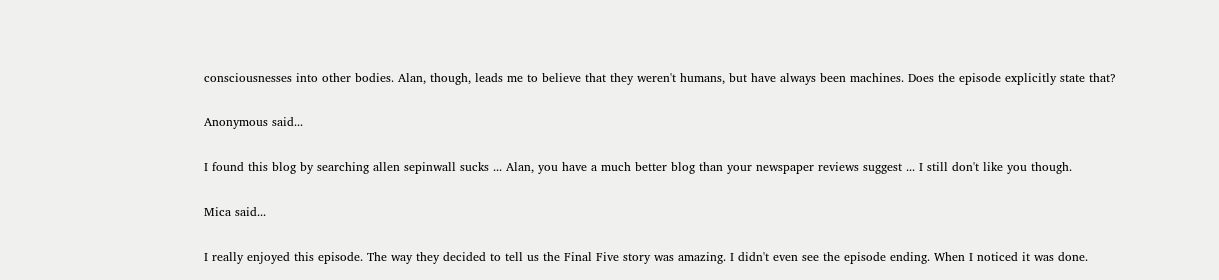consciousnesses into other bodies. Alan, though, leads me to believe that they weren't humans, but have always been machines. Does the episode explicitly state that?

Anonymous said...

I found this blog by searching allen sepinwall sucks ... Alan, you have a much better blog than your newspaper reviews suggest ... I still don't like you though.

Mica said...

I really enjoyed this episode. The way they decided to tell us the Final Five story was amazing. I didn't even see the episode ending. When I noticed it was done.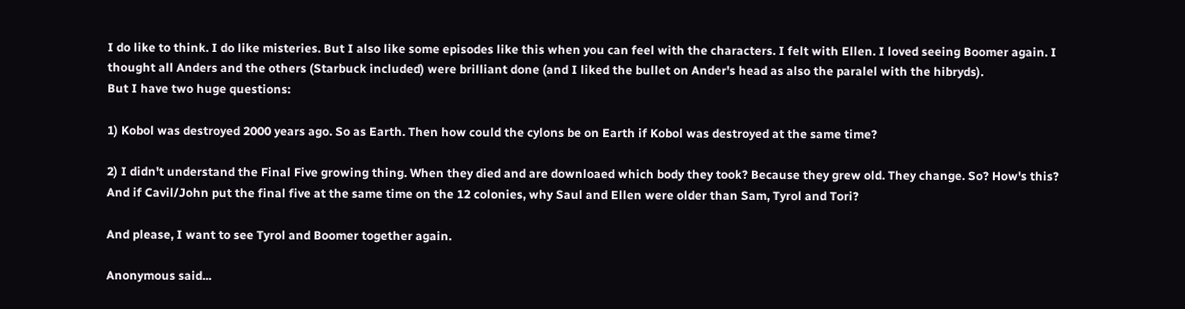I do like to think. I do like misteries. But I also like some episodes like this when you can feel with the characters. I felt with Ellen. I loved seeing Boomer again. I thought all Anders and the others (Starbuck included) were brilliant done (and I liked the bullet on Ander's head as also the paralel with the hibryds).
But I have two huge questions:

1) Kobol was destroyed 2000 years ago. So as Earth. Then how could the cylons be on Earth if Kobol was destroyed at the same time?

2) I didn't understand the Final Five growing thing. When they died and are downloaed which body they took? Because they grew old. They change. So? How's this?
And if Cavil/John put the final five at the same time on the 12 colonies, why Saul and Ellen were older than Sam, Tyrol and Tori?

And please, I want to see Tyrol and Boomer together again.

Anonymous said...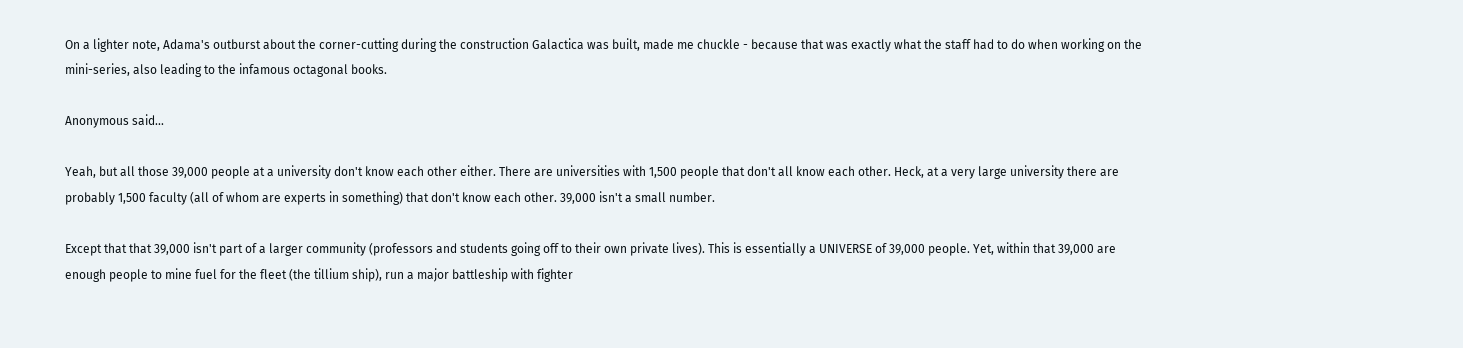On a lighter note, Adama's outburst about the corner-cutting during the construction Galactica was built, made me chuckle - because that was exactly what the staff had to do when working on the mini-series, also leading to the infamous octagonal books.

Anonymous said...

Yeah, but all those 39,000 people at a university don't know each other either. There are universities with 1,500 people that don't all know each other. Heck, at a very large university there are probably 1,500 faculty (all of whom are experts in something) that don't know each other. 39,000 isn't a small number.

Except that that 39,000 isn't part of a larger community (professors and students going off to their own private lives). This is essentially a UNIVERSE of 39,000 people. Yet, within that 39,000 are enough people to mine fuel for the fleet (the tillium ship), run a major battleship with fighter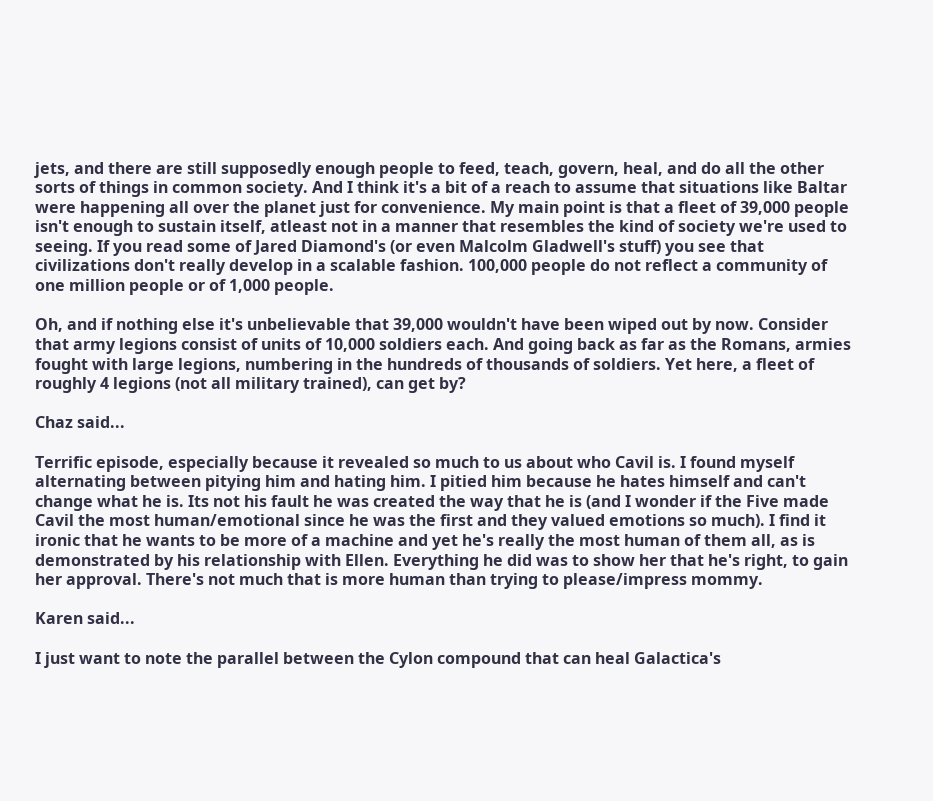jets, and there are still supposedly enough people to feed, teach, govern, heal, and do all the other sorts of things in common society. And I think it's a bit of a reach to assume that situations like Baltar were happening all over the planet just for convenience. My main point is that a fleet of 39,000 people isn't enough to sustain itself, atleast not in a manner that resembles the kind of society we're used to seeing. If you read some of Jared Diamond's (or even Malcolm Gladwell's stuff) you see that civilizations don't really develop in a scalable fashion. 100,000 people do not reflect a community of one million people or of 1,000 people.

Oh, and if nothing else it's unbelievable that 39,000 wouldn't have been wiped out by now. Consider that army legions consist of units of 10,000 soldiers each. And going back as far as the Romans, armies fought with large legions, numbering in the hundreds of thousands of soldiers. Yet here, a fleet of roughly 4 legions (not all military trained), can get by?

Chaz said...

Terrific episode, especially because it revealed so much to us about who Cavil is. I found myself alternating between pitying him and hating him. I pitied him because he hates himself and can't change what he is. Its not his fault he was created the way that he is (and I wonder if the Five made Cavil the most human/emotional since he was the first and they valued emotions so much). I find it ironic that he wants to be more of a machine and yet he's really the most human of them all, as is demonstrated by his relationship with Ellen. Everything he did was to show her that he's right, to gain her approval. There's not much that is more human than trying to please/impress mommy.

Karen said...

I just want to note the parallel between the Cylon compound that can heal Galactica's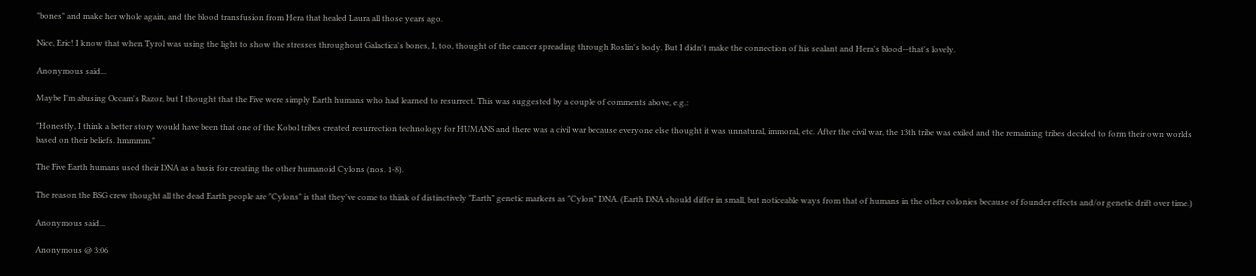"bones" and make her whole again, and the blood transfusion from Hera that healed Laura all those years ago.

Nice, Eric! I know that when Tyrol was using the light to show the stresses throughout Galactica's bones, I, too, thought of the cancer spreading through Roslin's body. But I didn't make the connection of his sealant and Hera's blood--that's lovely.

Anonymous said...

Maybe I'm abusing Occam's Razor, but I thought that the Five were simply Earth humans who had learned to resurrect. This was suggested by a couple of comments above, e.g.:

"Honestly, I think a better story would have been that one of the Kobol tribes created resurrection technology for HUMANS and there was a civil war because everyone else thought it was unnatural, immoral, etc. After the civil war, the 13th tribe was exiled and the remaining tribes decided to form their own worlds based on their beliefs. hmmmm."

The Five Earth humans used their DNA as a basis for creating the other humanoid Cylons (nos. 1-8).

The reason the BSG crew thought all the dead Earth people are "Cylons" is that they've come to think of distinctively "Earth" genetic markers as "Cylon" DNA. (Earth DNA should differ in small, but noticeable ways from that of humans in the other colonies because of founder effects and/or genetic drift over time.)

Anonymous said...

Anonymous @ 3:06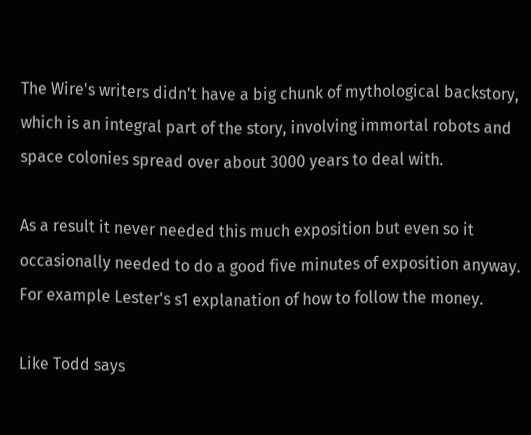The Wire's writers didn't have a big chunk of mythological backstory, which is an integral part of the story, involving immortal robots and space colonies spread over about 3000 years to deal with.

As a result it never needed this much exposition but even so it occasionally needed to do a good five minutes of exposition anyway. For example Lester's s1 explanation of how to follow the money.

Like Todd says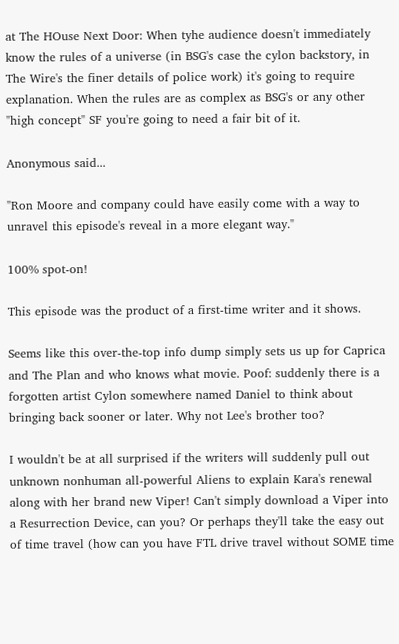at The HOuse Next Door: When tyhe audience doesn't immediately know the rules of a universe (in BSG's case the cylon backstory, in The Wire's the finer details of police work) it's going to require explanation. When the rules are as complex as BSG's or any other "high concept" SF you're going to need a fair bit of it.

Anonymous said...

"Ron Moore and company could have easily come with a way to unravel this episode's reveal in a more elegant way."

100% spot-on!

This episode was the product of a first-time writer and it shows.

Seems like this over-the-top info dump simply sets us up for Caprica and The Plan and who knows what movie. Poof: suddenly there is a forgotten artist Cylon somewhere named Daniel to think about bringing back sooner or later. Why not Lee's brother too?

I wouldn't be at all surprised if the writers will suddenly pull out unknown nonhuman all-powerful Aliens to explain Kara's renewal along with her brand new Viper! Can't simply download a Viper into a Resurrection Device, can you? Or perhaps they'll take the easy out of time travel (how can you have FTL drive travel without SOME time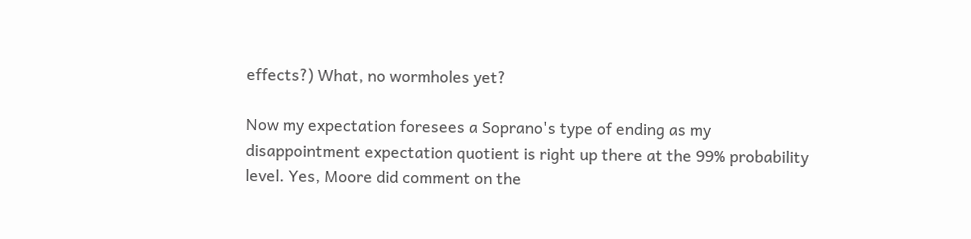effects?) What, no wormholes yet?

Now my expectation foresees a Soprano's type of ending as my disappointment expectation quotient is right up there at the 99% probability level. Yes, Moore did comment on the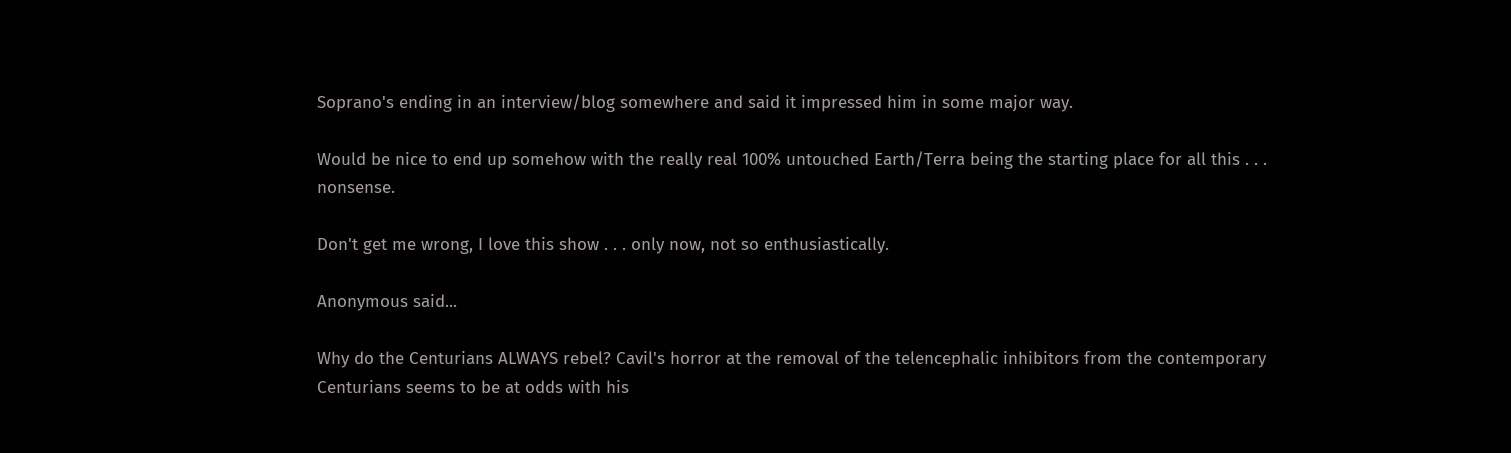Soprano's ending in an interview/blog somewhere and said it impressed him in some major way.

Would be nice to end up somehow with the really real 100% untouched Earth/Terra being the starting place for all this . . . nonsense.

Don't get me wrong, I love this show . . . only now, not so enthusiastically.

Anonymous said...

Why do the Centurians ALWAYS rebel? Cavil's horror at the removal of the telencephalic inhibitors from the contemporary Centurians seems to be at odds with his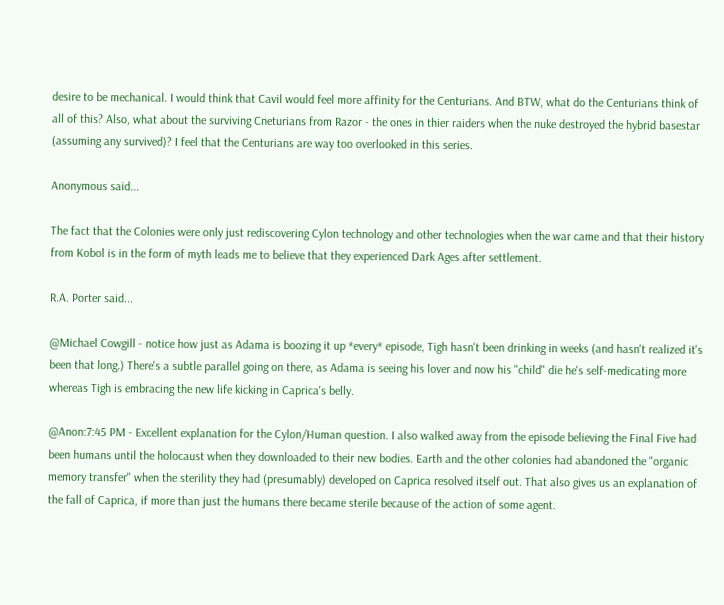desire to be mechanical. I would think that Cavil would feel more affinity for the Centurians. And BTW, what do the Centurians think of all of this? Also, what about the surviving Cneturians from Razor - the ones in thier raiders when the nuke destroyed the hybrid basestar (assuming any survived)? I feel that the Centurians are way too overlooked in this series.

Anonymous said...

The fact that the Colonies were only just rediscovering Cylon technology and other technologies when the war came and that their history from Kobol is in the form of myth leads me to believe that they experienced Dark Ages after settlement.

R.A. Porter said...

@Michael Cowgill - notice how just as Adama is boozing it up *every* episode, Tigh hasn't been drinking in weeks (and hasn't realized it's been that long.) There's a subtle parallel going on there, as Adama is seeing his lover and now his "child" die he's self-medicating more whereas Tigh is embracing the new life kicking in Caprica's belly.

@Anon:7:45 PM - Excellent explanation for the Cylon/Human question. I also walked away from the episode believing the Final Five had been humans until the holocaust when they downloaded to their new bodies. Earth and the other colonies had abandoned the "organic memory transfer" when the sterility they had (presumably) developed on Caprica resolved itself out. That also gives us an explanation of the fall of Caprica, if more than just the humans there became sterile because of the action of some agent.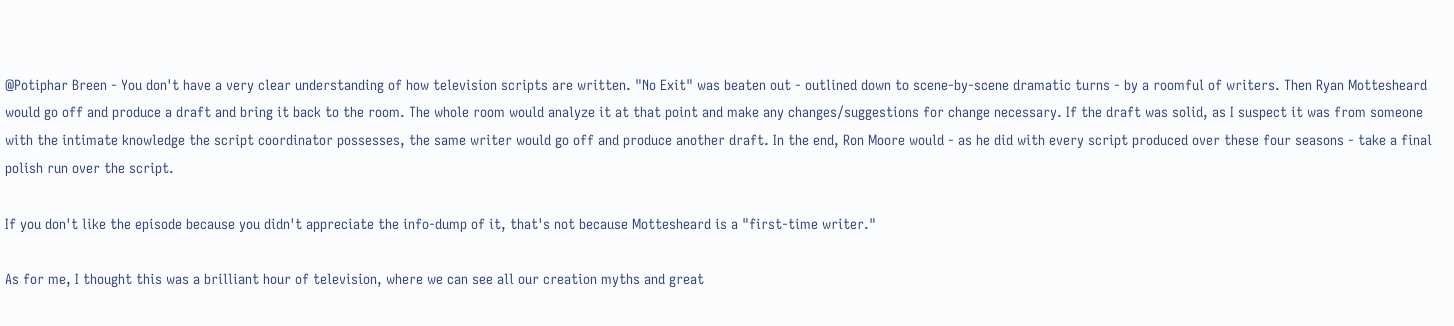@Potiphar Breen - You don't have a very clear understanding of how television scripts are written. "No Exit" was beaten out - outlined down to scene-by-scene dramatic turns - by a roomful of writers. Then Ryan Mottesheard would go off and produce a draft and bring it back to the room. The whole room would analyze it at that point and make any changes/suggestions for change necessary. If the draft was solid, as I suspect it was from someone with the intimate knowledge the script coordinator possesses, the same writer would go off and produce another draft. In the end, Ron Moore would - as he did with every script produced over these four seasons - take a final polish run over the script.

If you don't like the episode because you didn't appreciate the info-dump of it, that's not because Mottesheard is a "first-time writer."

As for me, I thought this was a brilliant hour of television, where we can see all our creation myths and great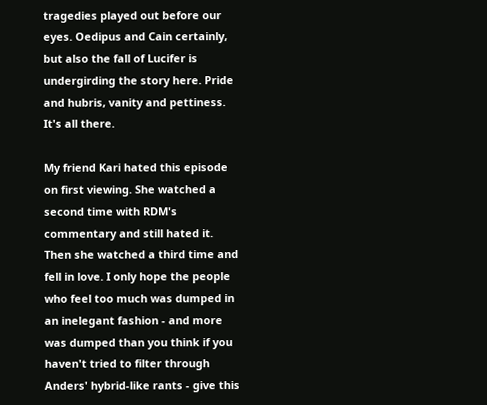tragedies played out before our eyes. Oedipus and Cain certainly, but also the fall of Lucifer is undergirding the story here. Pride and hubris, vanity and pettiness. It's all there.

My friend Kari hated this episode on first viewing. She watched a second time with RDM's commentary and still hated it. Then she watched a third time and fell in love. I only hope the people who feel too much was dumped in an inelegant fashion - and more was dumped than you think if you haven't tried to filter through Anders' hybrid-like rants - give this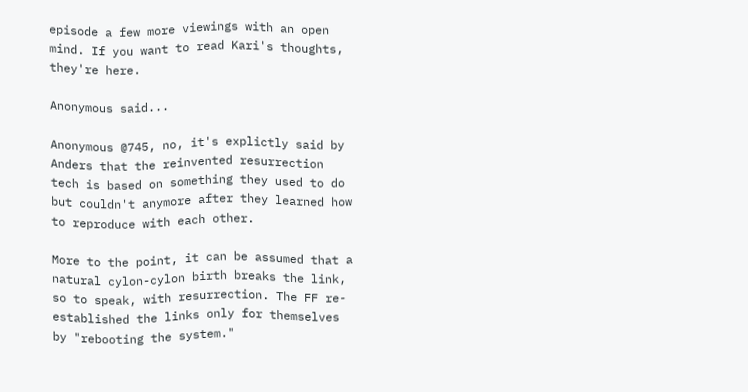episode a few more viewings with an open mind. If you want to read Kari's thoughts, they're here.

Anonymous said...

Anonymous @745, no, it's explictly said by Anders that the reinvented resurrection tech is based on something they used to do but couldn't anymore after they learned how to reproduce with each other.

More to the point, it can be assumed that a natural cylon-cylon birth breaks the link, so to speak, with resurrection. The FF re-established the links only for themselves by "rebooting the system."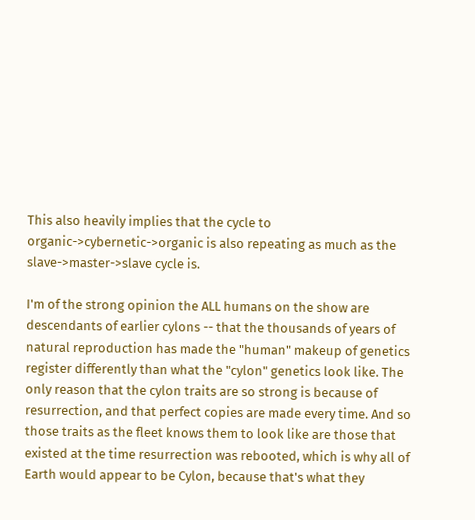This also heavily implies that the cycle to organic->cybernetic->organic is also repeating as much as the slave->master->slave cycle is.

I'm of the strong opinion the ALL humans on the show are descendants of earlier cylons -- that the thousands of years of natural reproduction has made the "human" makeup of genetics register differently than what the "cylon" genetics look like. The only reason that the cylon traits are so strong is because of resurrection, and that perfect copies are made every time. And so those traits as the fleet knows them to look like are those that existed at the time resurrection was rebooted, which is why all of Earth would appear to be Cylon, because that's what they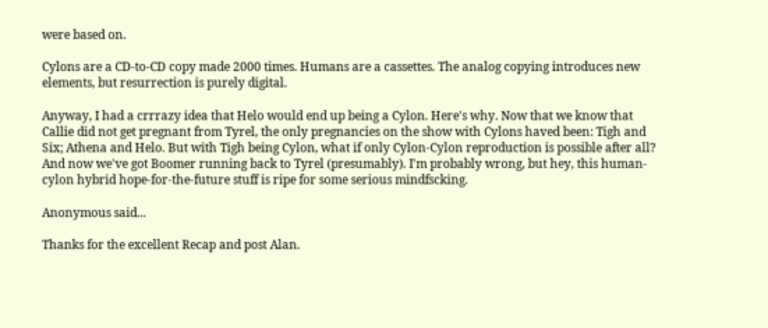were based on.

Cylons are a CD-to-CD copy made 2000 times. Humans are a cassettes. The analog copying introduces new elements, but resurrection is purely digital.

Anyway, I had a crrrazy idea that Helo would end up being a Cylon. Here's why. Now that we know that Callie did not get pregnant from Tyrel, the only pregnancies on the show with Cylons haved been: Tigh and Six; Athena and Helo. But with Tigh being Cylon, what if only Cylon-Cylon reproduction is possible after all? And now we've got Boomer running back to Tyrel (presumably). I'm probably wrong, but hey, this human-cylon hybrid hope-for-the-future stuff is ripe for some serious mindfscking.

Anonymous said...

Thanks for the excellent Recap and post Alan.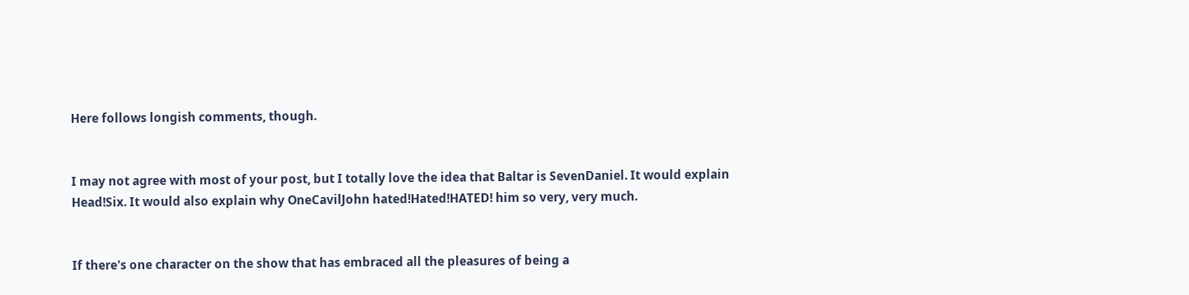Here follows longish comments, though.


I may not agree with most of your post, but I totally love the idea that Baltar is SevenDaniel. It would explain Head!Six. It would also explain why OneCavilJohn hated!Hated!HATED! him so very, very much.


If there's one character on the show that has embraced all the pleasures of being a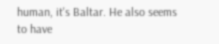human, it's Baltar. He also seems to have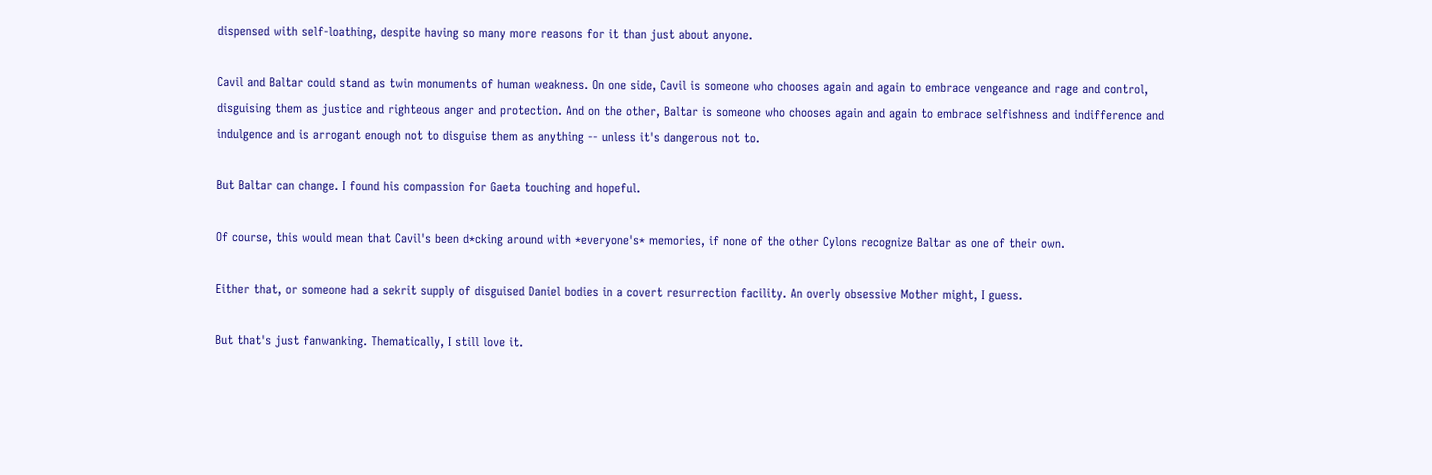dispensed with self-loathing, despite having so many more reasons for it than just about anyone.

Cavil and Baltar could stand as twin monuments of human weakness. On one side, Cavil is someone who chooses again and again to embrace vengeance and rage and control, disguising them as justice and righteous anger and protection. And on the other, Baltar is someone who chooses again and again to embrace selfishness and indifference and indulgence and is arrogant enough not to disguise them as anything -- unless it's dangerous not to.

But Baltar can change. I found his compassion for Gaeta touching and hopeful.

Of course, this would mean that Cavil's been d*cking around with *everyone's* memories, if none of the other Cylons recognize Baltar as one of their own.

Either that, or someone had a sekrit supply of disguised Daniel bodies in a covert resurrection facility. An overly obsessive Mother might, I guess.

But that's just fanwanking. Thematically, I still love it.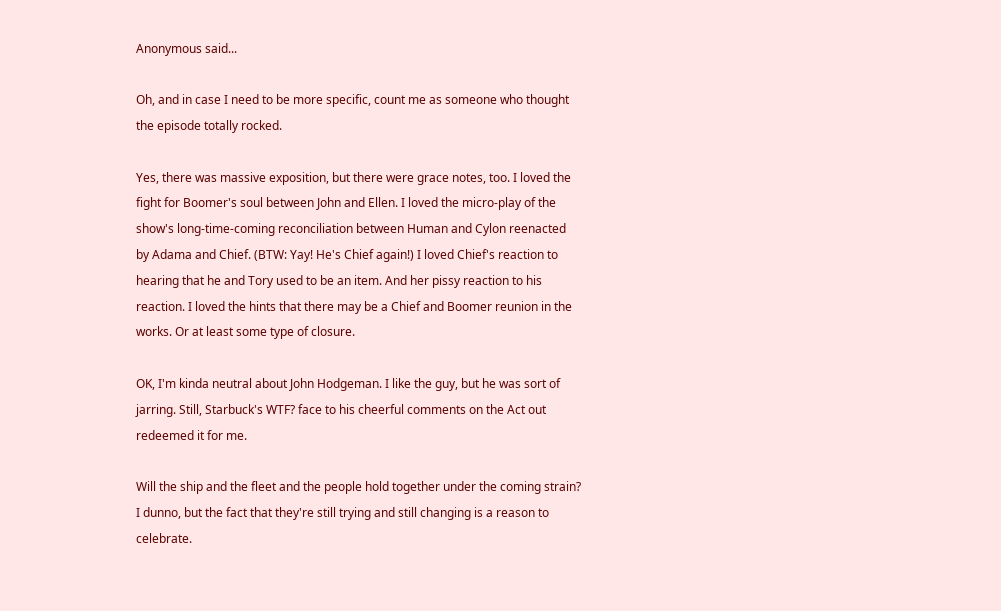Anonymous said...

Oh, and in case I need to be more specific, count me as someone who thought the episode totally rocked.

Yes, there was massive exposition, but there were grace notes, too. I loved the fight for Boomer's soul between John and Ellen. I loved the micro-play of the show's long-time-coming reconciliation between Human and Cylon reenacted by Adama and Chief. (BTW: Yay! He's Chief again!) I loved Chief's reaction to hearing that he and Tory used to be an item. And her pissy reaction to his reaction. I loved the hints that there may be a Chief and Boomer reunion in the works. Or at least some type of closure.

OK, I'm kinda neutral about John Hodgeman. I like the guy, but he was sort of jarring. Still, Starbuck's WTF? face to his cheerful comments on the Act out redeemed it for me.

Will the ship and the fleet and the people hold together under the coming strain? I dunno, but the fact that they're still trying and still changing is a reason to celebrate.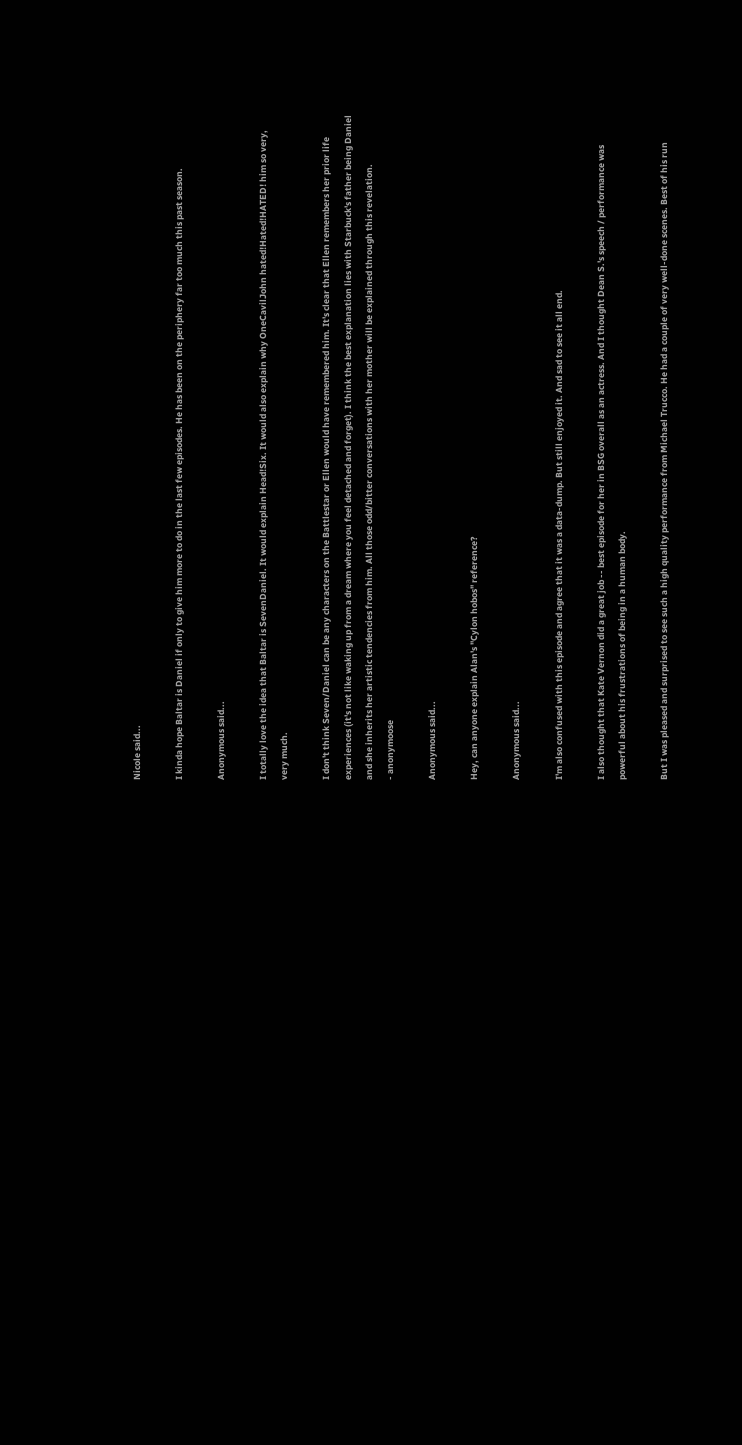Nicole said...

I kinda hope Baltar is Daniel if only to give him more to do in the last few episodes. He has been on the periphery far too much this past season.

Anonymous said...

I totally love the idea that Baltar is SevenDaniel. It would explain Head!Six. It would also explain why OneCavilJohn hated!Hated!HATED! him so very, very much.

I don't think Seven/Daniel can be any characters on the Battlestar or Ellen would have remembered him. It's clear that Ellen remembers her prior life experiences (it's not like waking up from a dream where you feel detached and forget). I think the best explanation lies with Starbuck's father being Daniel and she inherits her artistic tendencies from him. All those odd/bitter conversations with her mother will be explained through this revelation.
- anonymoose

Anonymous said...

Hey, can anyone explain Alan's "Cylon hobos" reference?

Anonymous said...

I'm also confused with this episode and agree that it was a data-dump. But still enjoyed it. And sad to see it all end.

I also thought that Kate Vernon did a great job -- best episode for her in BSG overall as an actress. And I thought Dean S.'s speech / performance was powerful about his frustrations of being in a human body.

But I was pleased and surprised to see such a high quality performance from Michael Trucco. He had a couple of very well-done scenes. Best of his run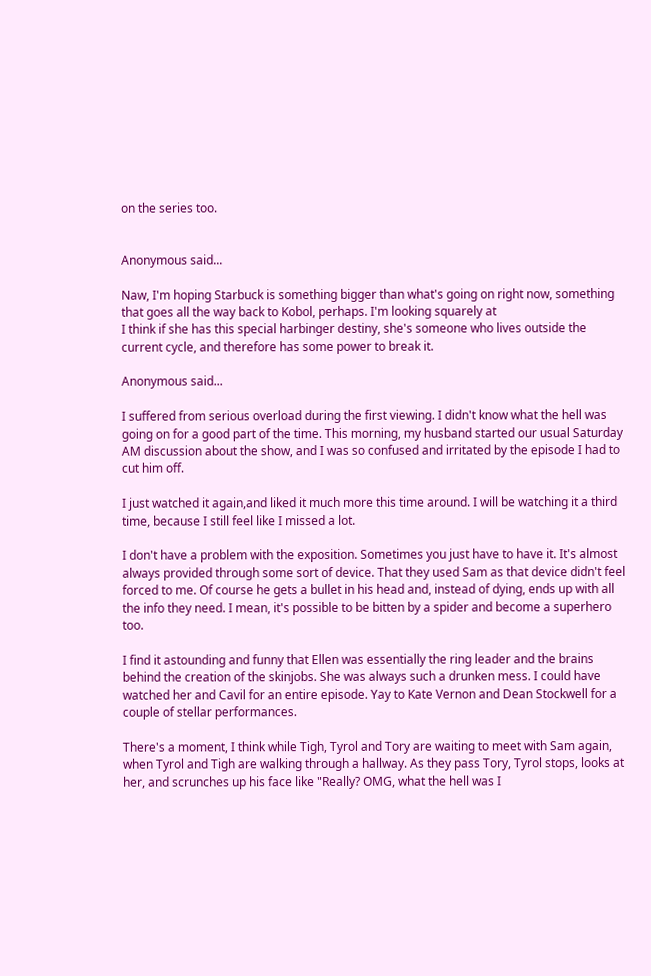on the series too.


Anonymous said...

Naw, I'm hoping Starbuck is something bigger than what's going on right now, something that goes all the way back to Kobol, perhaps. I'm looking squarely at
I think if she has this special harbinger destiny, she's someone who lives outside the current cycle, and therefore has some power to break it.

Anonymous said...

I suffered from serious overload during the first viewing. I didn't know what the hell was going on for a good part of the time. This morning, my husband started our usual Saturday AM discussion about the show, and I was so confused and irritated by the episode I had to cut him off.

I just watched it again,and liked it much more this time around. I will be watching it a third time, because I still feel like I missed a lot.

I don't have a problem with the exposition. Sometimes you just have to have it. It's almost always provided through some sort of device. That they used Sam as that device didn't feel forced to me. Of course he gets a bullet in his head and, instead of dying, ends up with all the info they need. I mean, it's possible to be bitten by a spider and become a superhero too.

I find it astounding and funny that Ellen was essentially the ring leader and the brains behind the creation of the skinjobs. She was always such a drunken mess. I could have watched her and Cavil for an entire episode. Yay to Kate Vernon and Dean Stockwell for a couple of stellar performances.

There's a moment, I think while Tigh, Tyrol and Tory are waiting to meet with Sam again, when Tyrol and Tigh are walking through a hallway. As they pass Tory, Tyrol stops, looks at her, and scrunches up his face like "Really? OMG, what the hell was I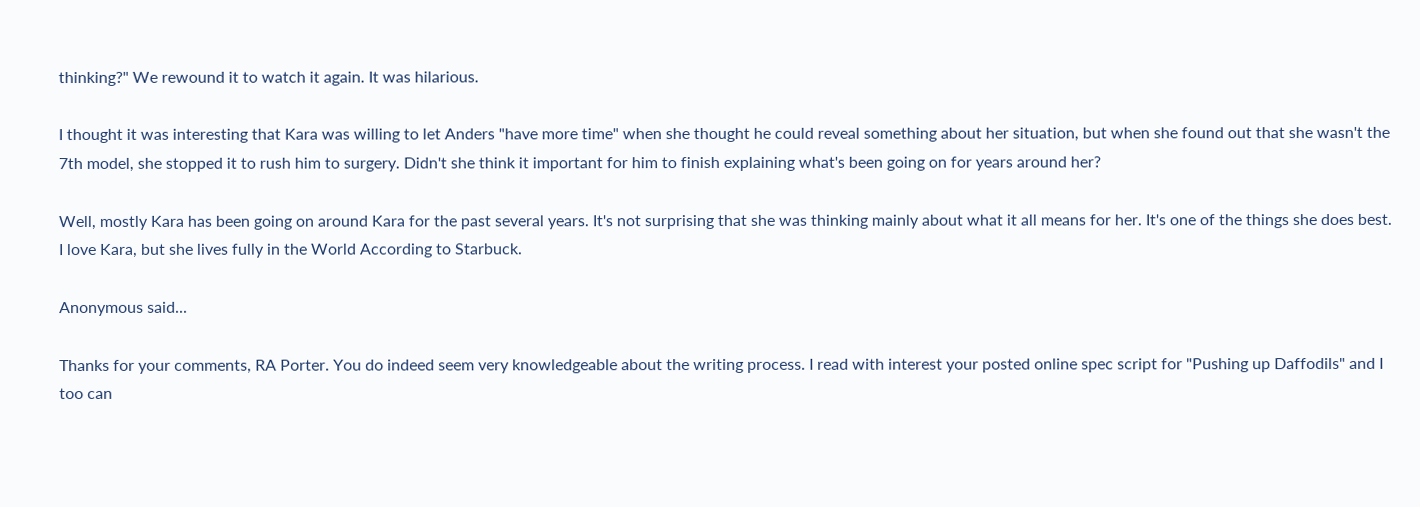thinking?" We rewound it to watch it again. It was hilarious.

I thought it was interesting that Kara was willing to let Anders "have more time" when she thought he could reveal something about her situation, but when she found out that she wasn't the 7th model, she stopped it to rush him to surgery. Didn't she think it important for him to finish explaining what's been going on for years around her?

Well, mostly Kara has been going on around Kara for the past several years. It's not surprising that she was thinking mainly about what it all means for her. It's one of the things she does best. I love Kara, but she lives fully in the World According to Starbuck.

Anonymous said...

Thanks for your comments, RA Porter. You do indeed seem very knowledgeable about the writing process. I read with interest your posted online spec script for "Pushing up Daffodils" and I too can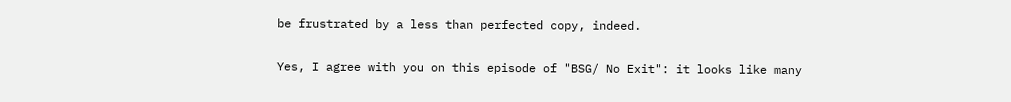be frustrated by a less than perfected copy, indeed.

Yes, I agree with you on this episode of "BSG/ No Exit": it looks like many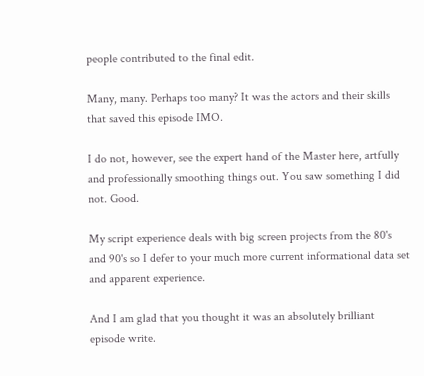people contributed to the final edit.

Many, many. Perhaps too many? It was the actors and their skills that saved this episode IMO.

I do not, however, see the expert hand of the Master here, artfully and professionally smoothing things out. You saw something I did not. Good.

My script experience deals with big screen projects from the 80's and 90's so I defer to your much more current informational data set and apparent experience.

And I am glad that you thought it was an absolutely brilliant episode write.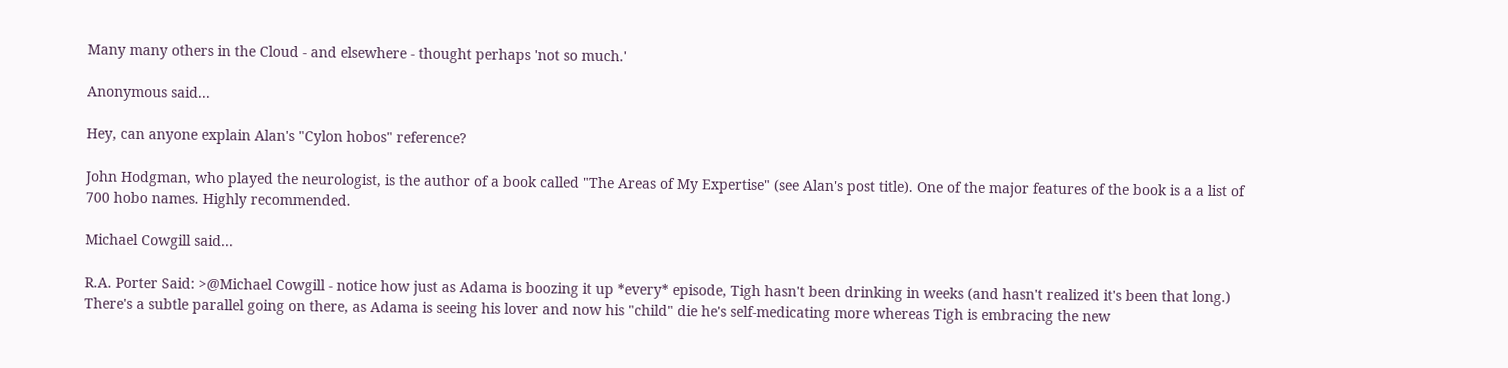Many many others in the Cloud - and elsewhere - thought perhaps 'not so much.'

Anonymous said...

Hey, can anyone explain Alan's "Cylon hobos" reference?

John Hodgman, who played the neurologist, is the author of a book called "The Areas of My Expertise" (see Alan's post title). One of the major features of the book is a a list of 700 hobo names. Highly recommended.

Michael Cowgill said...

R.A. Porter Said: >@Michael Cowgill - notice how just as Adama is boozing it up *every* episode, Tigh hasn't been drinking in weeks (and hasn't realized it's been that long.) There's a subtle parallel going on there, as Adama is seeing his lover and now his "child" die he's self-medicating more whereas Tigh is embracing the new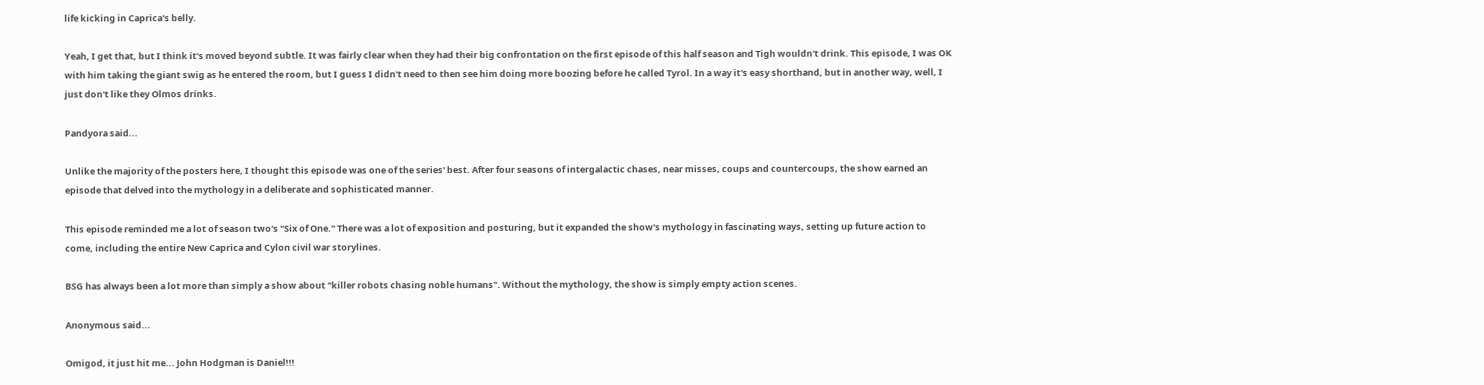life kicking in Caprica's belly.

Yeah, I get that, but I think it's moved beyond subtle. It was fairly clear when they had their big confrontation on the first episode of this half season and Tigh wouldn't drink. This episode, I was OK with him taking the giant swig as he entered the room, but I guess I didn't need to then see him doing more boozing before he called Tyrol. In a way it's easy shorthand, but in another way, well, I just don't like they Olmos drinks.

Pandyora said...

Unlike the majority of the posters here, I thought this episode was one of the series' best. After four seasons of intergalactic chases, near misses, coups and countercoups, the show earned an episode that delved into the mythology in a deliberate and sophisticated manner.

This episode reminded me a lot of season two's "Six of One." There was a lot of exposition and posturing, but it expanded the show's mythology in fascinating ways, setting up future action to come, including the entire New Caprica and Cylon civil war storylines.

BSG has always been a lot more than simply a show about "killer robots chasing noble humans". Without the mythology, the show is simply empty action scenes.

Anonymous said...

Omigod, it just hit me... John Hodgman is Daniel!!!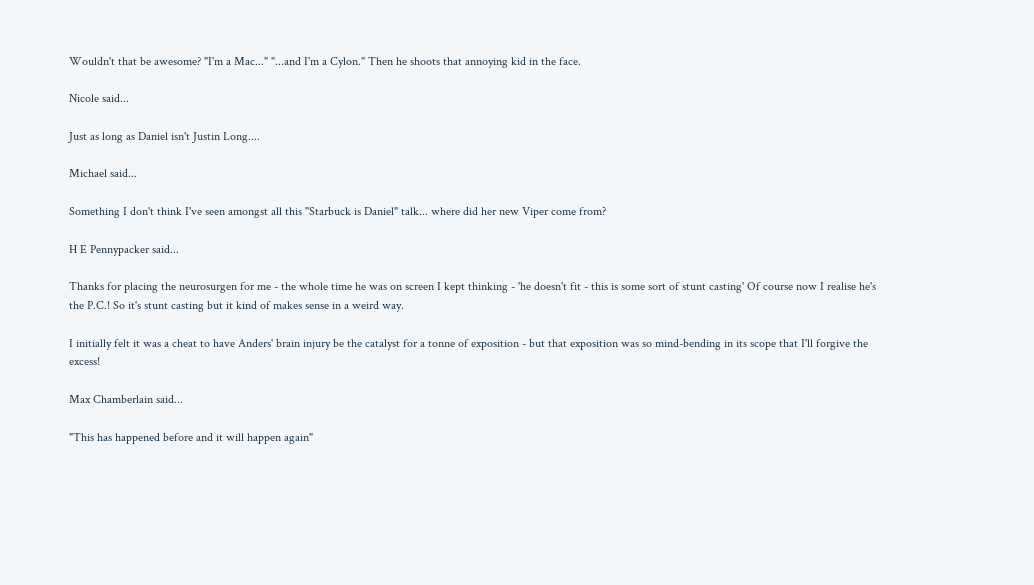Wouldn't that be awesome? "I'm a Mac..." "...and I'm a Cylon." Then he shoots that annoying kid in the face.

Nicole said...

Just as long as Daniel isn't Justin Long....

Michael said...

Something I don't think I've seen amongst all this "Starbuck is Daniel" talk... where did her new Viper come from?

H E Pennypacker said...

Thanks for placing the neurosurgen for me - the whole time he was on screen I kept thinking - 'he doesn't fit - this is some sort of stunt casting' Of course now I realise he's the P.C.! So it's stunt casting but it kind of makes sense in a weird way.

I initially felt it was a cheat to have Anders' brain injury be the catalyst for a tonne of exposition - but that exposition was so mind-bending in its scope that I'll forgive the excess!

Max Chamberlain said...

"This has happened before and it will happen again"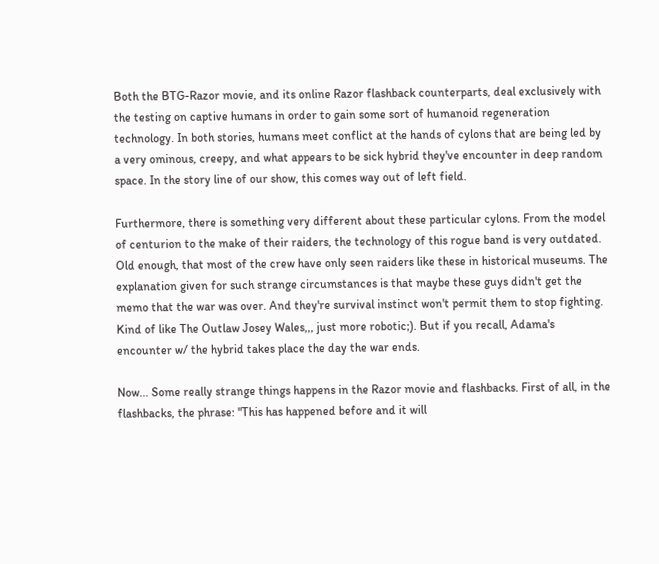Both the BTG-Razor movie, and its online Razor flashback counterparts, deal exclusively with the testing on captive humans in order to gain some sort of humanoid regeneration technology. In both stories, humans meet conflict at the hands of cylons that are being led by a very ominous, creepy, and what appears to be sick hybrid they've encounter in deep random space. In the story line of our show, this comes way out of left field.

Furthermore, there is something very different about these particular cylons. From the model of centurion to the make of their raiders, the technology of this rogue band is very outdated. Old enough, that most of the crew have only seen raiders like these in historical museums. The explanation given for such strange circumstances is that maybe these guys didn't get the memo that the war was over. And they're survival instinct won't permit them to stop fighting. Kind of like The Outlaw Josey Wales,,, just more robotic;). But if you recall, Adama's encounter w/ the hybrid takes place the day the war ends.

Now... Some really strange things happens in the Razor movie and flashbacks. First of all, in the flashbacks, the phrase: "This has happened before and it will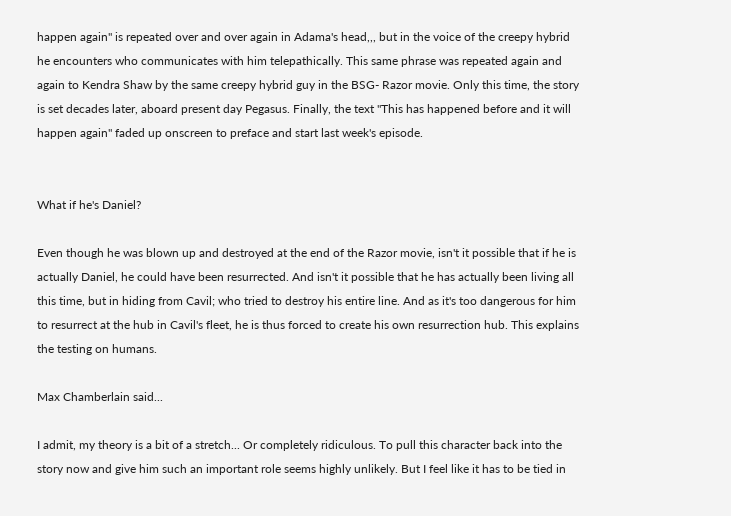happen again" is repeated over and over again in Adama's head,,, but in the voice of the creepy hybrid he encounters who communicates with him telepathically. This same phrase was repeated again and again to Kendra Shaw by the same creepy hybrid guy in the BSG- Razor movie. Only this time, the story is set decades later, aboard present day Pegasus. Finally, the text "This has happened before and it will happen again" faded up onscreen to preface and start last week's episode.


What if he's Daniel?

Even though he was blown up and destroyed at the end of the Razor movie, isn't it possible that if he is actually Daniel, he could have been resurrected. And isn't it possible that he has actually been living all this time, but in hiding from Cavil; who tried to destroy his entire line. And as it's too dangerous for him to resurrect at the hub in Cavil's fleet, he is thus forced to create his own resurrection hub. This explains the testing on humans.

Max Chamberlain said...

I admit, my theory is a bit of a stretch... Or completely ridiculous. To pull this character back into the story now and give him such an important role seems highly unlikely. But I feel like it has to be tied in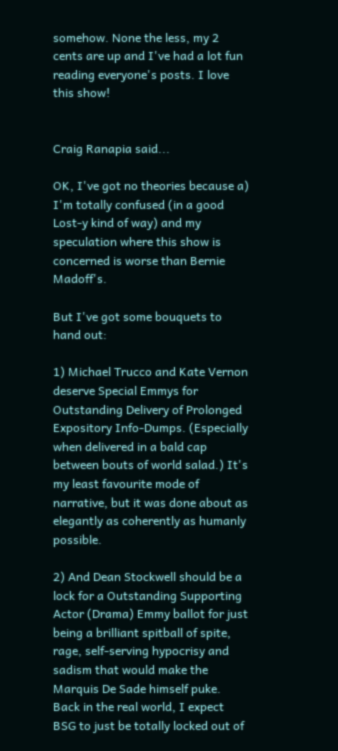somehow. None the less, my 2 cents are up and I've had a lot fun reading everyone's posts. I love this show!


Craig Ranapia said...

OK, I've got no theories because a) I'm totally confused (in a good Lost-y kind of way) and my speculation where this show is concerned is worse than Bernie Madoff's.

But I've got some bouquets to hand out:

1) Michael Trucco and Kate Vernon deserve Special Emmys for Outstanding Delivery of Prolonged Expository Info-Dumps. (Especially when delivered in a bald cap between bouts of world salad.) It's my least favourite mode of narrative, but it was done about as elegantly as coherently as humanly possible.

2) And Dean Stockwell should be a lock for a Outstanding Supporting Actor (Drama) Emmy ballot for just being a brilliant spitball of spite, rage, self-serving hypocrisy and sadism that would make the Marquis De Sade himself puke. Back in the real world, I expect BSG to just be totally locked out of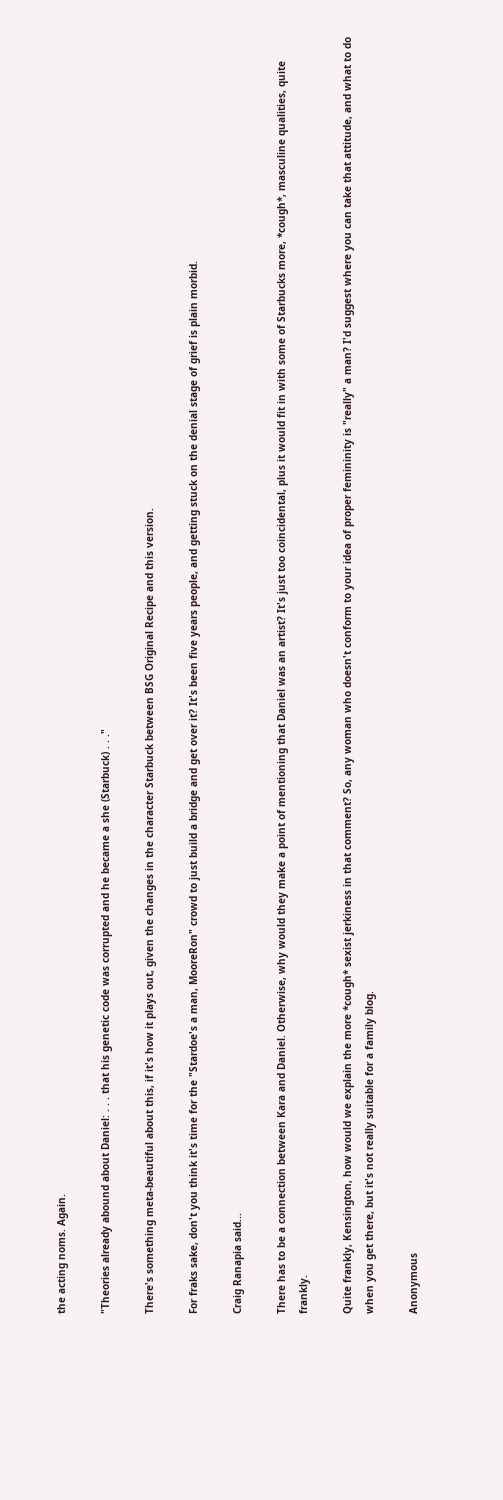the acting noms. Again.

"Theories already abound about Daniel: . . . that his genetic code was corrupted and he became a she (Starbuck) . . ."

There's something meta-beautiful about this, if it's how it plays out, given the changes in the character Starbuck between BSG Original Recipe and this version.

For fraks sake, don't you think it's time for the "Stardoe's a man, MooreRon" crowd to just build a bridge and get over it? It's been five years people, and getting stuck on the denial stage of grief is plain morbid.

Craig Ranapia said...

There has to be a connection between Kara and Daniel. Otherwise, why would they make a point of mentioning that Daniel was an artist? It's just too coincidental, plus it would fit in with some of Starbucks more, *cough*, masculine qualities, quite frankly.

Quite frankly, Kensington, how would we explain the more *cough* sexist jerkiness in that comment? So, any woman who doesn't conform to your idea of proper femininity is "really" a man? I'd suggest where you can take that attitude, and what to do when you get there, but it's not really suitable for a family blog.

Anonymous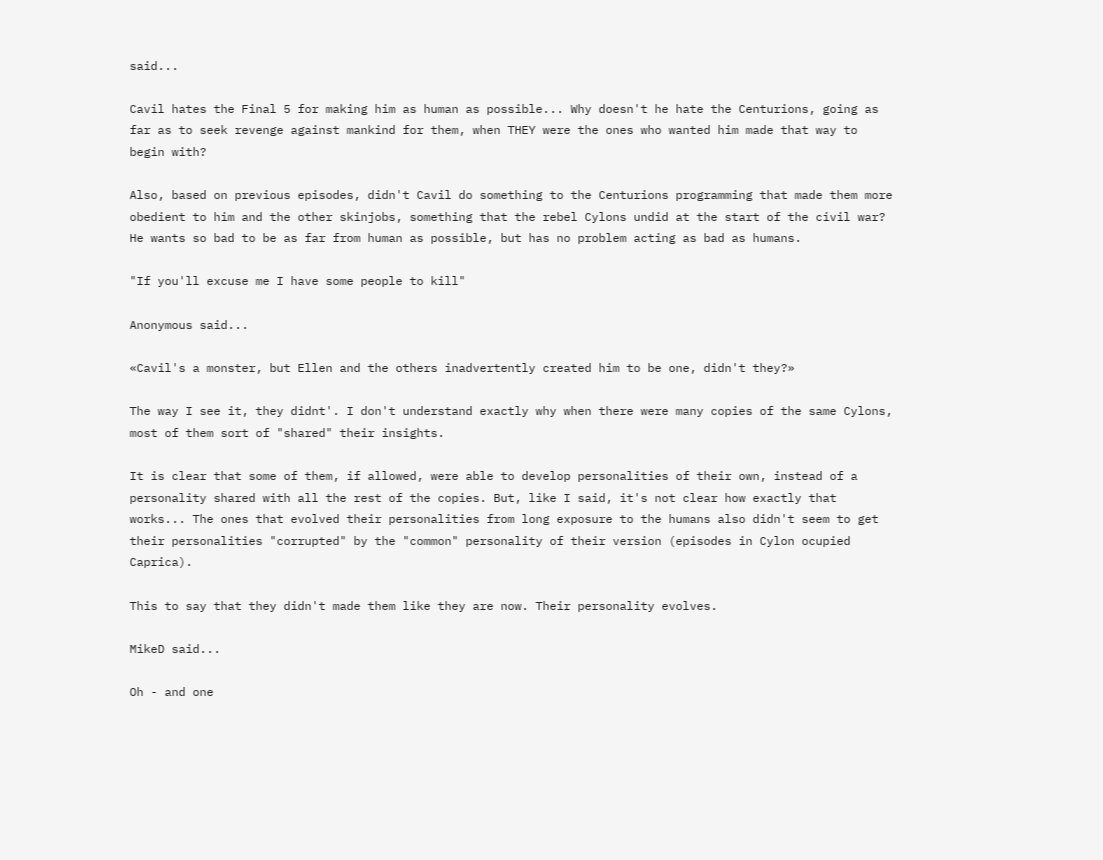said...

Cavil hates the Final 5 for making him as human as possible... Why doesn't he hate the Centurions, going as far as to seek revenge against mankind for them, when THEY were the ones who wanted him made that way to begin with?

Also, based on previous episodes, didn't Cavil do something to the Centurions programming that made them more obedient to him and the other skinjobs, something that the rebel Cylons undid at the start of the civil war? He wants so bad to be as far from human as possible, but has no problem acting as bad as humans.

"If you'll excuse me I have some people to kill"

Anonymous said...

«Cavil's a monster, but Ellen and the others inadvertently created him to be one, didn't they?»

The way I see it, they didnt'. I don't understand exactly why when there were many copies of the same Cylons, most of them sort of "shared" their insights.

It is clear that some of them, if allowed, were able to develop personalities of their own, instead of a personality shared with all the rest of the copies. But, like I said, it's not clear how exactly that works... The ones that evolved their personalities from long exposure to the humans also didn't seem to get their personalities "corrupted" by the "common" personality of their version (episodes in Cylon ocupied Caprica).

This to say that they didn't made them like they are now. Their personality evolves.

MikeD said...

Oh - and one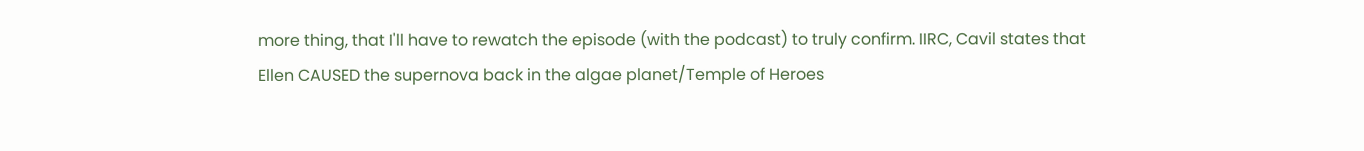more thing, that I'll have to rewatch the episode (with the podcast) to truly confirm. IIRC, Cavil states that Ellen CAUSED the supernova back in the algae planet/Temple of Heroes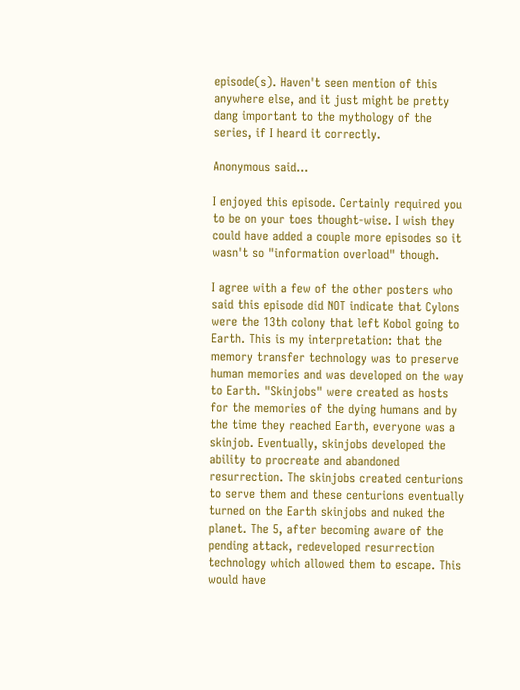episode(s). Haven't seen mention of this anywhere else, and it just might be pretty dang important to the mythology of the series, if I heard it correctly.

Anonymous said...

I enjoyed this episode. Certainly required you to be on your toes thought-wise. I wish they could have added a couple more episodes so it wasn't so "information overload" though.

I agree with a few of the other posters who said this episode did NOT indicate that Cylons were the 13th colony that left Kobol going to Earth. This is my interpretation: that the memory transfer technology was to preserve human memories and was developed on the way to Earth. "Skinjobs" were created as hosts for the memories of the dying humans and by the time they reached Earth, everyone was a skinjob. Eventually, skinjobs developed the ability to procreate and abandoned resurrection. The skinjobs created centurions to serve them and these centurions eventually turned on the Earth skinjobs and nuked the planet. The 5, after becoming aware of the pending attack, redeveloped resurrection technology which allowed them to escape. This would have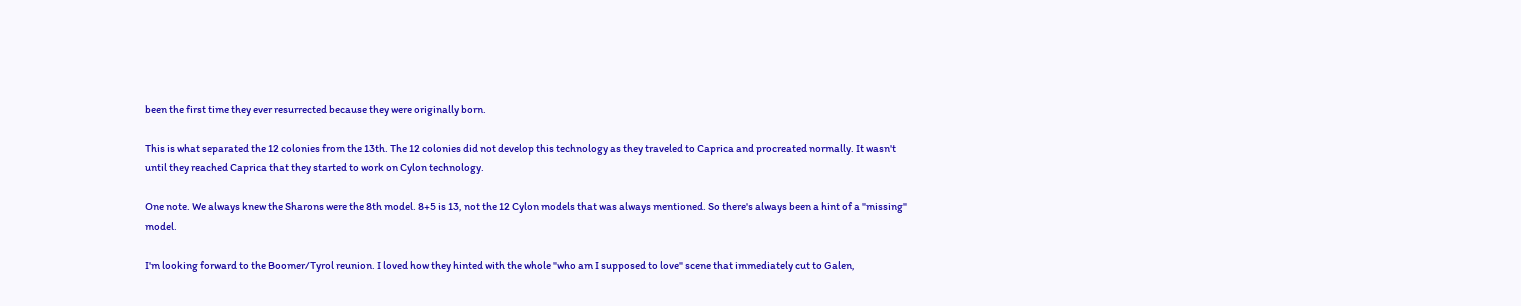been the first time they ever resurrected because they were originally born.

This is what separated the 12 colonies from the 13th. The 12 colonies did not develop this technology as they traveled to Caprica and procreated normally. It wasn't until they reached Caprica that they started to work on Cylon technology.

One note. We always knew the Sharons were the 8th model. 8+5 is 13, not the 12 Cylon models that was always mentioned. So there's always been a hint of a "missing" model.

I'm looking forward to the Boomer/Tyrol reunion. I loved how they hinted with the whole "who am I supposed to love" scene that immediately cut to Galen,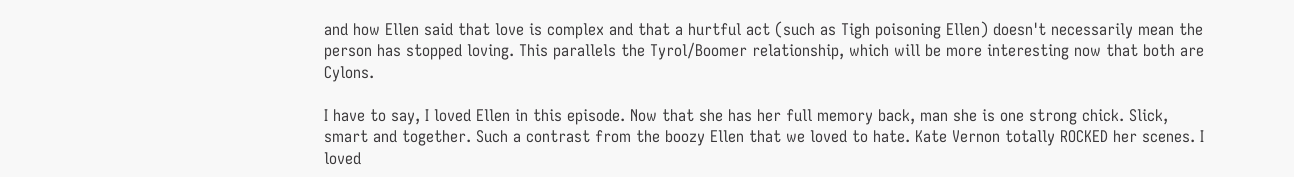and how Ellen said that love is complex and that a hurtful act (such as Tigh poisoning Ellen) doesn't necessarily mean the person has stopped loving. This parallels the Tyrol/Boomer relationship, which will be more interesting now that both are Cylons.

I have to say, I loved Ellen in this episode. Now that she has her full memory back, man she is one strong chick. Slick, smart and together. Such a contrast from the boozy Ellen that we loved to hate. Kate Vernon totally ROCKED her scenes. I loved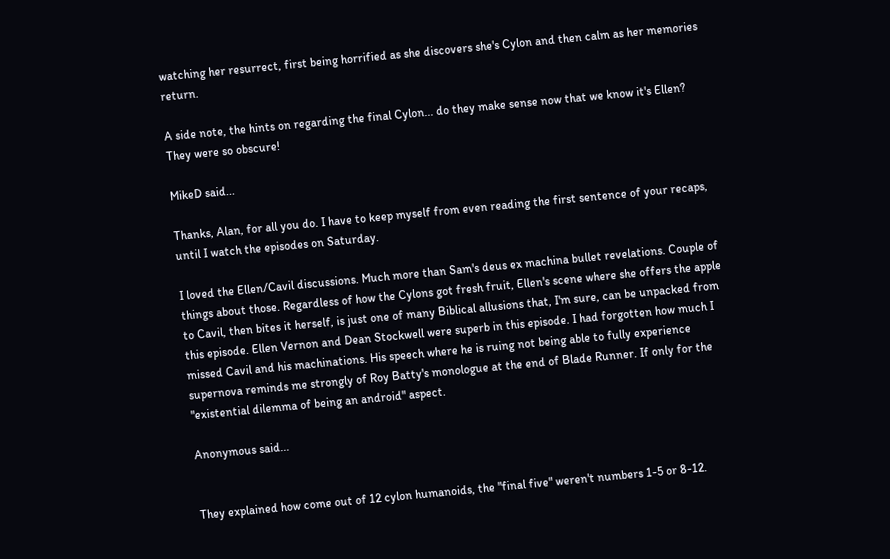watching her resurrect, first being horrified as she discovers she's Cylon and then calm as her memories return.

A side note, the hints on regarding the final Cylon... do they make sense now that we know it's Ellen? They were so obscure!

MikeD said...

Thanks, Alan, for all you do. I have to keep myself from even reading the first sentence of your recaps, until I watch the episodes on Saturday.

I loved the Ellen/Cavil discussions. Much more than Sam's deus ex machina bullet revelations. Couple of things about those. Regardless of how the Cylons got fresh fruit, Ellen's scene where she offers the apple to Cavil, then bites it herself, is just one of many Biblical allusions that, I'm sure, can be unpacked from this episode. Ellen Vernon and Dean Stockwell were superb in this episode. I had forgotten how much I missed Cavil and his machinations. His speech where he is ruing not being able to fully experience supernova reminds me strongly of Roy Batty's monologue at the end of Blade Runner. If only for the "existential dilemma of being an android" aspect.

Anonymous said...


They explained how come out of 12 cylon humanoids, the "final five" weren't numbers 1-5 or 8-12.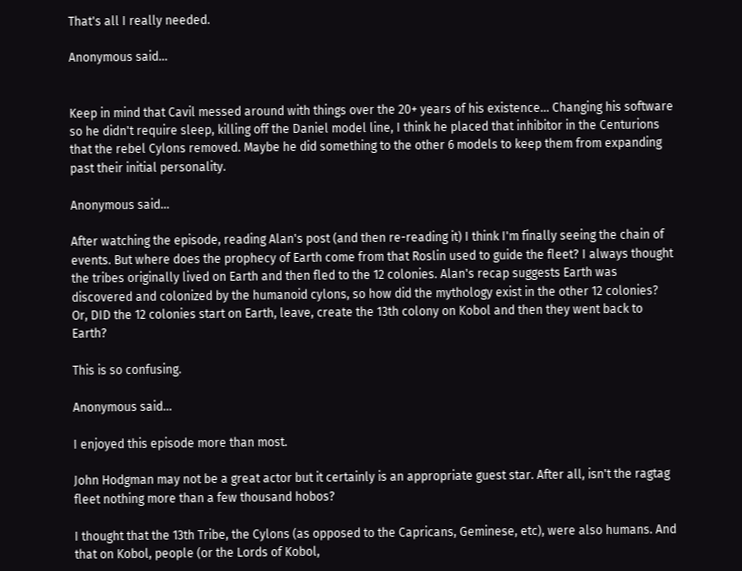That's all I really needed.

Anonymous said...


Keep in mind that Cavil messed around with things over the 20+ years of his existence... Changing his software so he didn't require sleep, killing off the Daniel model line, I think he placed that inhibitor in the Centurions that the rebel Cylons removed. Maybe he did something to the other 6 models to keep them from expanding past their initial personality.

Anonymous said...

After watching the episode, reading Alan's post (and then re-reading it) I think I'm finally seeing the chain of events. But where does the prophecy of Earth come from that Roslin used to guide the fleet? I always thought the tribes originally lived on Earth and then fled to the 12 colonies. Alan's recap suggests Earth was discovered and colonized by the humanoid cylons, so how did the mythology exist in the other 12 colonies? Or, DID the 12 colonies start on Earth, leave, create the 13th colony on Kobol and then they went back to Earth?

This is so confusing.

Anonymous said...

I enjoyed this episode more than most.

John Hodgman may not be a great actor but it certainly is an appropriate guest star. After all, isn't the ragtag fleet nothing more than a few thousand hobos?

I thought that the 13th Tribe, the Cylons (as opposed to the Capricans, Geminese, etc), were also humans. And that on Kobol, people (or the Lords of Kobol,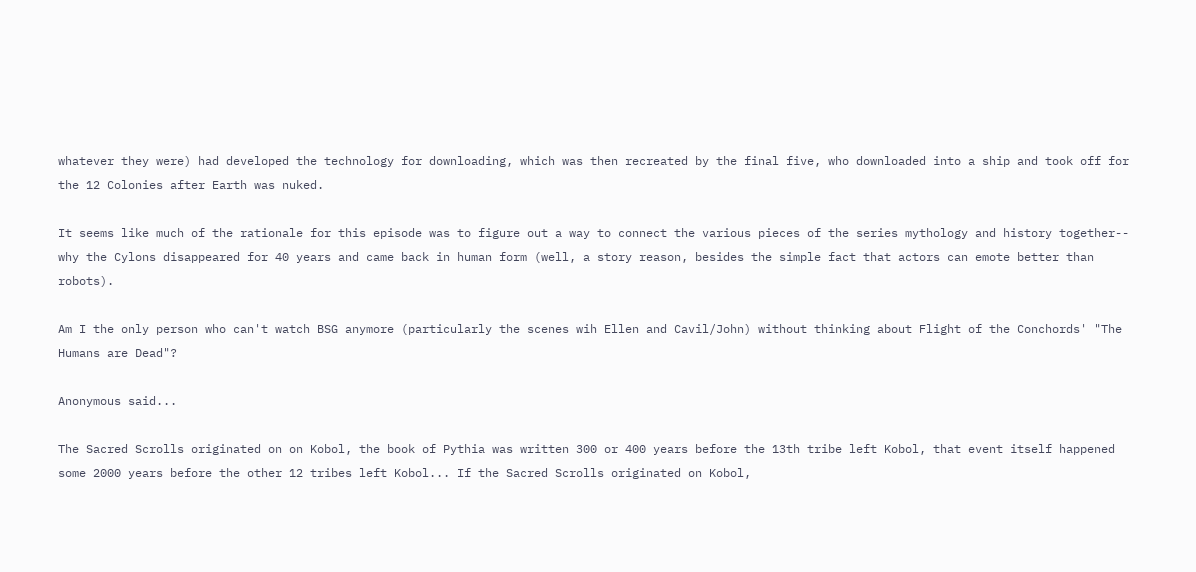whatever they were) had developed the technology for downloading, which was then recreated by the final five, who downloaded into a ship and took off for the 12 Colonies after Earth was nuked.

It seems like much of the rationale for this episode was to figure out a way to connect the various pieces of the series mythology and history together-- why the Cylons disappeared for 40 years and came back in human form (well, a story reason, besides the simple fact that actors can emote better than robots).

Am I the only person who can't watch BSG anymore (particularly the scenes wih Ellen and Cavil/John) without thinking about Flight of the Conchords' "The Humans are Dead"?

Anonymous said...

The Sacred Scrolls originated on on Kobol, the book of Pythia was written 300 or 400 years before the 13th tribe left Kobol, that event itself happened some 2000 years before the other 12 tribes left Kobol... If the Sacred Scrolls originated on Kobol,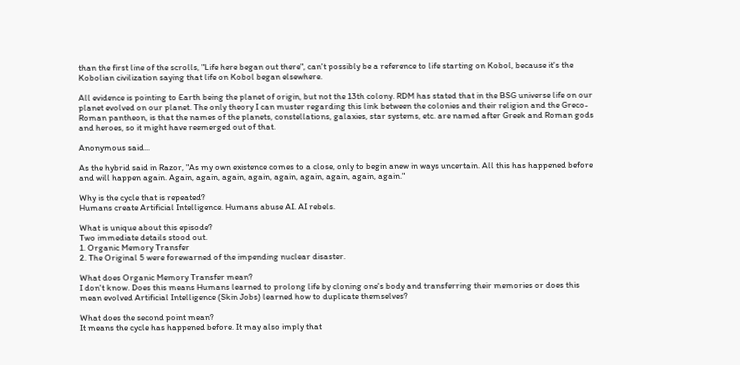than the first line of the scrolls, "Life here began out there", can't possibly be a reference to life starting on Kobol, because it's the Kobolian civilization saying that life on Kobol began elsewhere.

All evidence is pointing to Earth being the planet of origin, but not the 13th colony. RDM has stated that in the BSG universe life on our planet evolved on our planet. The only theory I can muster regarding this link between the colonies and their religion and the Greco-Roman pantheon, is that the names of the planets, constellations, galaxies, star systems, etc. are named after Greek and Roman gods and heroes, so it might have reemerged out of that.

Anonymous said...

As the hybrid said in Razor, "As my own existence comes to a close, only to begin anew in ways uncertain. All this has happened before and will happen again. Again, again, again, again, again, again, again, again, again."

Why is the cycle that is repeated?
Humans create Artificial Intelligence. Humans abuse AI. AI rebels.

What is unique about this episode?
Two immediate details stood out.
1. Organic Memory Transfer
2. The Original 5 were forewarned of the impending nuclear disaster.

What does Organic Memory Transfer mean?
I don't know. Does this means Humans learned to prolong life by cloning one's body and transferring their memories or does this mean evolved Artificial Intelligence (Skin Jobs) learned how to duplicate themselves?

What does the second point mean?
It means the cycle has happened before. It may also imply that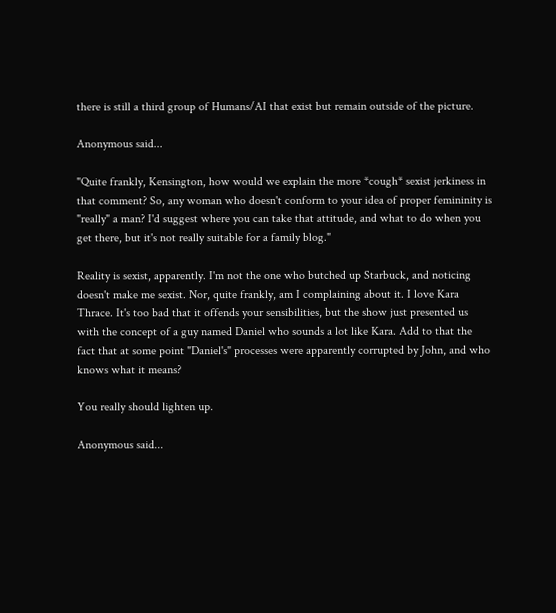there is still a third group of Humans/AI that exist but remain outside of the picture.

Anonymous said...

"Quite frankly, Kensington, how would we explain the more *cough* sexist jerkiness in that comment? So, any woman who doesn't conform to your idea of proper femininity is "really" a man? I'd suggest where you can take that attitude, and what to do when you get there, but it's not really suitable for a family blog."

Reality is sexist, apparently. I'm not the one who butched up Starbuck, and noticing doesn't make me sexist. Nor, quite frankly, am I complaining about it. I love Kara Thrace. It's too bad that it offends your sensibilities, but the show just presented us with the concept of a guy named Daniel who sounds a lot like Kara. Add to that the fact that at some point "Daniel's" processes were apparently corrupted by John, and who knows what it means?

You really should lighten up.

Anonymous said...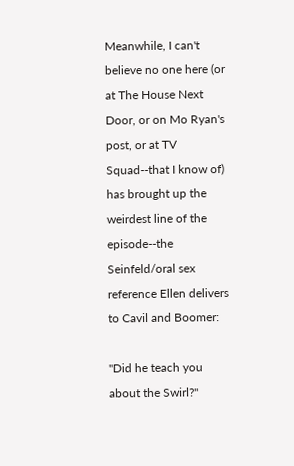Meanwhile, I can't believe no one here (or at The House Next Door, or on Mo Ryan's post, or at TV Squad--that I know of) has brought up the weirdest line of the episode--the Seinfeld/oral sex reference Ellen delivers to Cavil and Boomer:

"Did he teach you about the Swirl?"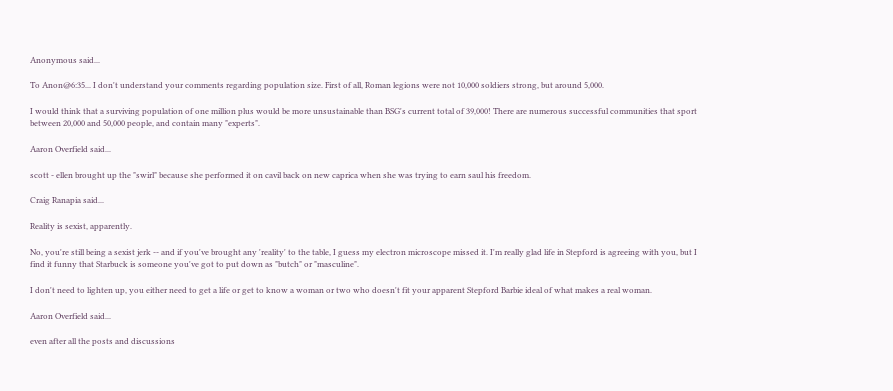Anonymous said...

To Anon@6:35... I don't understand your comments regarding population size. First of all, Roman legions were not 10,000 soldiers strong, but around 5,000.

I would think that a surviving population of one million plus would be more unsustainable than BSG's current total of 39,000! There are numerous successful communities that sport between 20,000 and 50,000 people, and contain many "experts".

Aaron Overfield said...

scott - ellen brought up the "swirl" because she performed it on cavil back on new caprica when she was trying to earn saul his freedom.

Craig Ranapia said...

Reality is sexist, apparently.

No, you're still being a sexist jerk -- and if you've brought any 'reality' to the table, I guess my electron microscope missed it. I'm really glad life in Stepford is agreeing with you, but I find it funny that Starbuck is someone you've got to put down as "butch" or "masculine".

I don't need to lighten up, you either need to get a life or get to know a woman or two who doesn't fit your apparent Stepford Barbie ideal of what makes a real woman.

Aaron Overfield said...

even after all the posts and discussions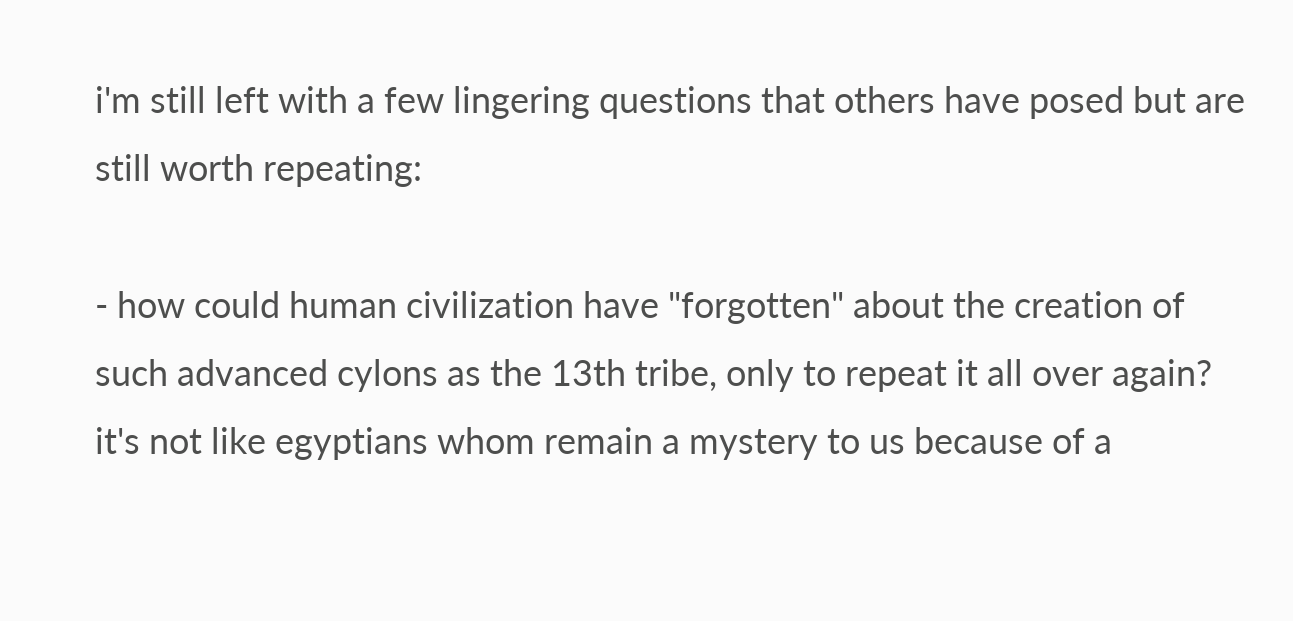i'm still left with a few lingering questions that others have posed but are still worth repeating:

- how could human civilization have "forgotten" about the creation of such advanced cylons as the 13th tribe, only to repeat it all over again? it's not like egyptians whom remain a mystery to us because of a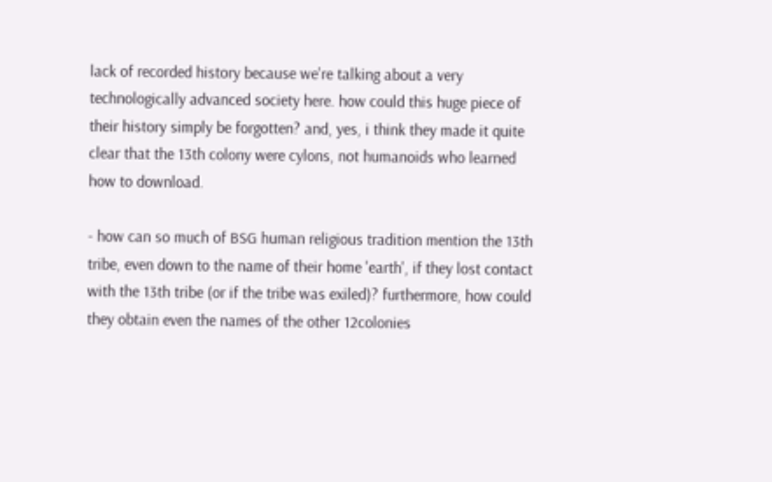lack of recorded history because we're talking about a very technologically advanced society here. how could this huge piece of their history simply be forgotten? and, yes, i think they made it quite clear that the 13th colony were cylons, not humanoids who learned how to download.

- how can so much of BSG human religious tradition mention the 13th tribe, even down to the name of their home 'earth', if they lost contact with the 13th tribe (or if the tribe was exiled)? furthermore, how could they obtain even the names of the other 12colonies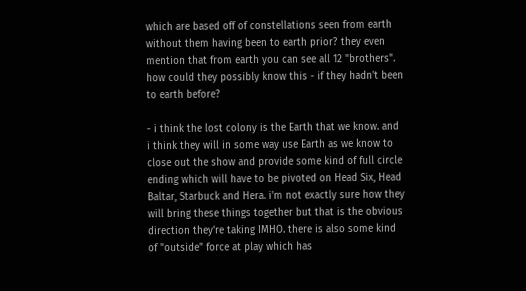which are based off of constellations seen from earth without them having been to earth prior? they even mention that from earth you can see all 12 "brothers". how could they possibly know this - if they hadn't been to earth before?

- i think the lost colony is the Earth that we know. and i think they will in some way use Earth as we know to close out the show and provide some kind of full circle ending which will have to be pivoted on Head Six, Head Baltar, Starbuck and Hera. i'm not exactly sure how they will bring these things together but that is the obvious direction they're taking IMHO. there is also some kind of "outside" force at play which has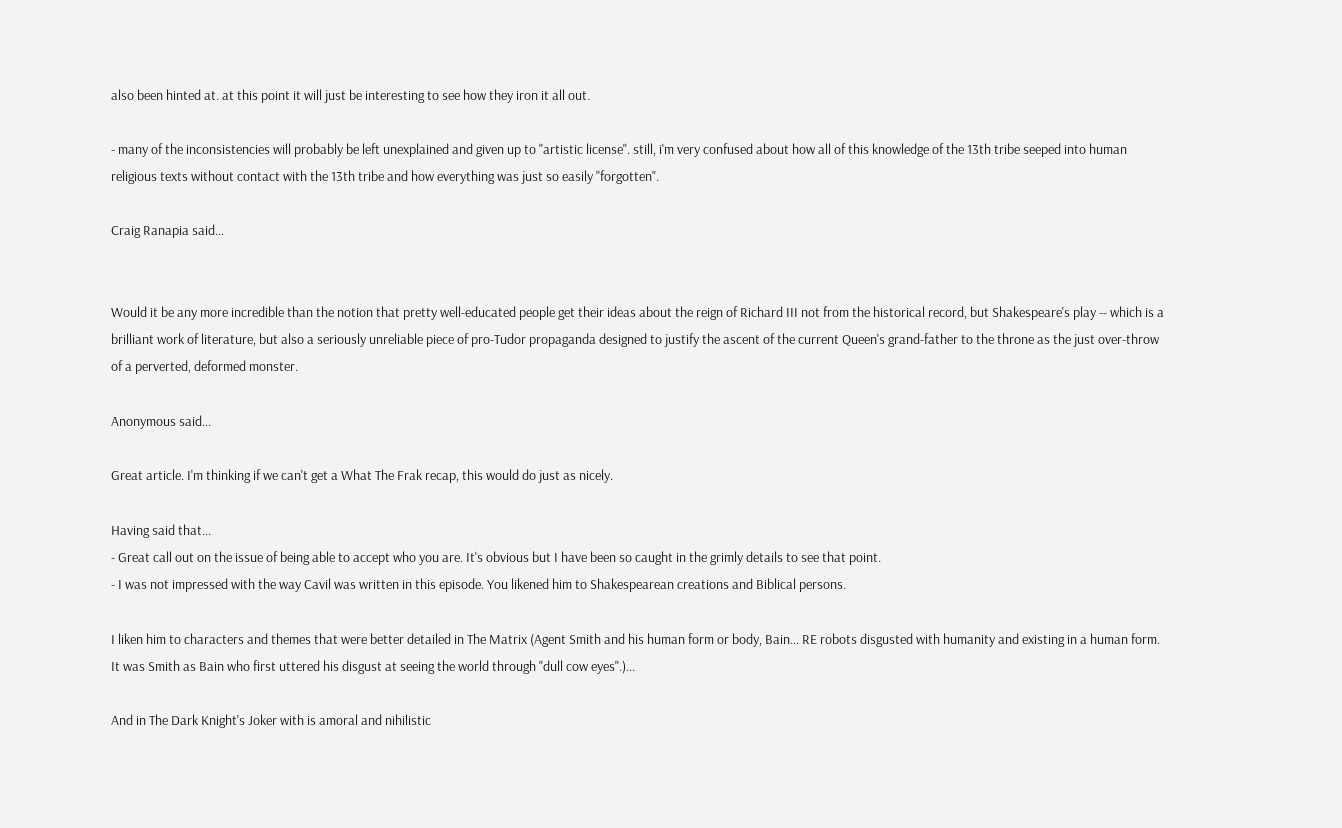also been hinted at. at this point it will just be interesting to see how they iron it all out.

- many of the inconsistencies will probably be left unexplained and given up to "artistic license". still, i'm very confused about how all of this knowledge of the 13th tribe seeped into human religious texts without contact with the 13th tribe and how everything was just so easily "forgotten".

Craig Ranapia said...


Would it be any more incredible than the notion that pretty well-educated people get their ideas about the reign of Richard III not from the historical record, but Shakespeare's play -- which is a brilliant work of literature, but also a seriously unreliable piece of pro-Tudor propaganda designed to justify the ascent of the current Queen's grand-father to the throne as the just over-throw of a perverted, deformed monster.

Anonymous said...

Great article. I'm thinking if we can't get a What The Frak recap, this would do just as nicely.

Having said that...
- Great call out on the issue of being able to accept who you are. It's obvious but I have been so caught in the grimly details to see that point.
- I was not impressed with the way Cavil was written in this episode. You likened him to Shakespearean creations and Biblical persons.

I liken him to characters and themes that were better detailed in The Matrix (Agent Smith and his human form or body, Bain... RE robots disgusted with humanity and existing in a human form. It was Smith as Bain who first uttered his disgust at seeing the world through "dull cow eyes".)...

And in The Dark Knight's Joker with is amoral and nihilistic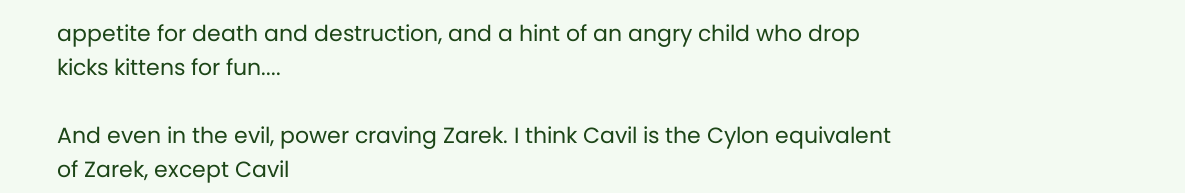appetite for death and destruction, and a hint of an angry child who drop kicks kittens for fun....

And even in the evil, power craving Zarek. I think Cavil is the Cylon equivalent of Zarek, except Cavil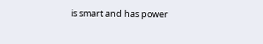is smart and has power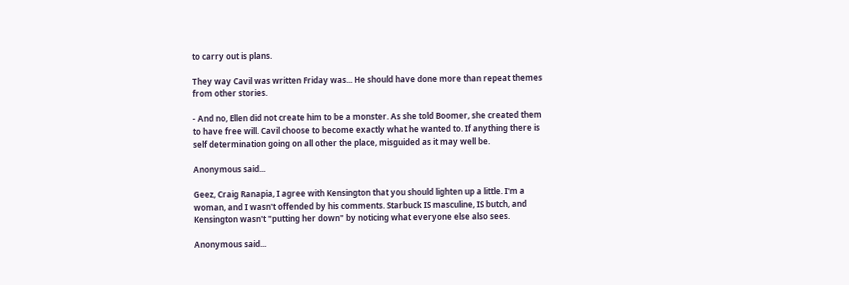to carry out is plans.

They way Cavil was written Friday was... He should have done more than repeat themes from other stories.

- And no, Ellen did not create him to be a monster. As she told Boomer, she created them to have free will. Cavil choose to become exactly what he wanted to. If anything there is self determination going on all other the place, misguided as it may well be.

Anonymous said...

Geez, Craig Ranapia, I agree with Kensington that you should lighten up a little. I'm a woman, and I wasn't offended by his comments. Starbuck IS masculine, IS butch, and Kensington wasn't "putting her down" by noticing what everyone else also sees.

Anonymous said...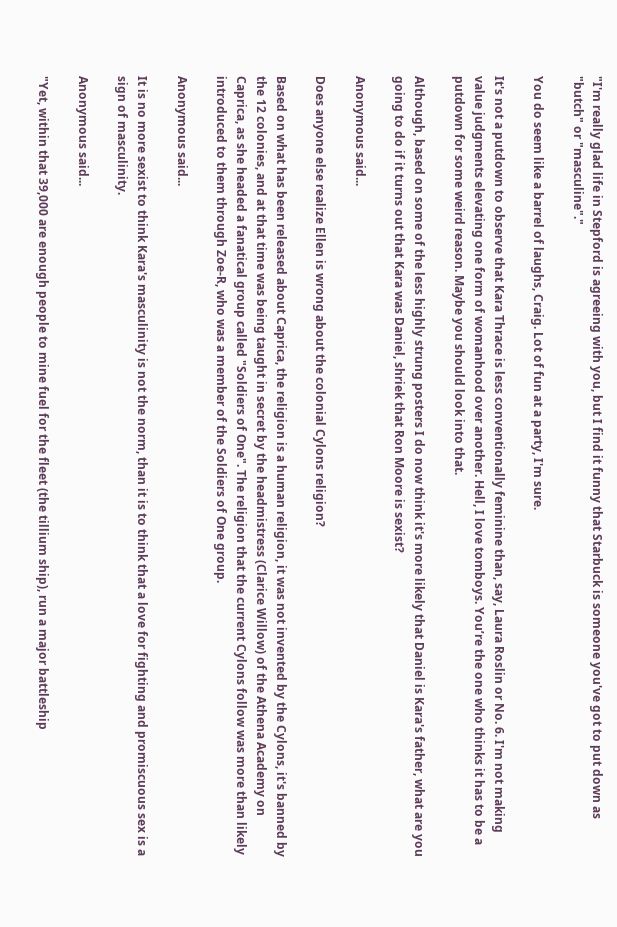"I'm really glad life in Stepford is agreeing with you, but I find it funny that Starbuck is someone you've got to put down as "butch" or "masculine"."

You do seem like a barrel of laughs, Craig. Lot of fun at a party, I'm sure.

It's not a putdown to observe that Kara Thrace is less conventionally feminine than, say, Laura Roslin or No. 6. I'm not making value judgments elevating one form of womanhood over another. Hell, I love tomboys. You’re the one who thinks it has to be a putdown for some weird reason. Maybe you should look into that.

Although, based on some of the less highly strung posters I do now think it's more likely that Daniel is Kara's father, what are you going to do if it turns out that Kara was Daniel, shriek that Ron Moore is sexist?

Anonymous said...

Does anyone else realize Ellen is wrong about the colonial Cylons religion?

Based on what has been released about Caprica, the religion is a human religion, it was not invented by the Cylons, it's banned by the 12 colonies, and at that time was being taught in secret by the headmistress (Clarice Willow) of the Athena Academy on Caprica, as she headed a fanatical group called "Soldiers of One". The religion that the current Cylons follow was more than likely introduced to them through Zoe-R, who was a member of the Soldiers of One group.

Anonymous said...

It is no more sexist to think Kara's masculinity is not the norm, than it is to think that a love for fighting and promiscuous sex is a sign of masculinity.

Anonymous said...

"Yet, within that 39,000 are enough people to mine fuel for the fleet (the tillium ship), run a major battleship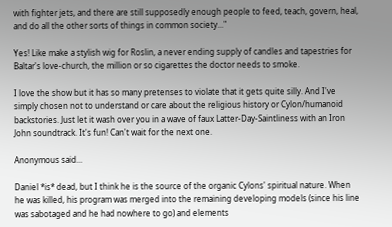with fighter jets, and there are still supposedly enough people to feed, teach, govern, heal, and do all the other sorts of things in common society..."

Yes! Like make a stylish wig for Roslin, a never ending supply of candles and tapestries for Baltar's love-church, the million or so cigarettes the doctor needs to smoke.

I love the show but it has so many pretenses to violate that it gets quite silly. And I've simply chosen not to understand or care about the religious history or Cylon/humanoid backstories. Just let it wash over you in a wave of faux Latter-Day-Saintliness with an Iron John soundtrack. It's fun! Can't wait for the next one.

Anonymous said...

Daniel *is* dead, but I think he is the source of the organic Cylons' spiritual nature. When he was killed, his program was merged into the remaining developing models (since his line was sabotaged and he had nowhere to go) and elements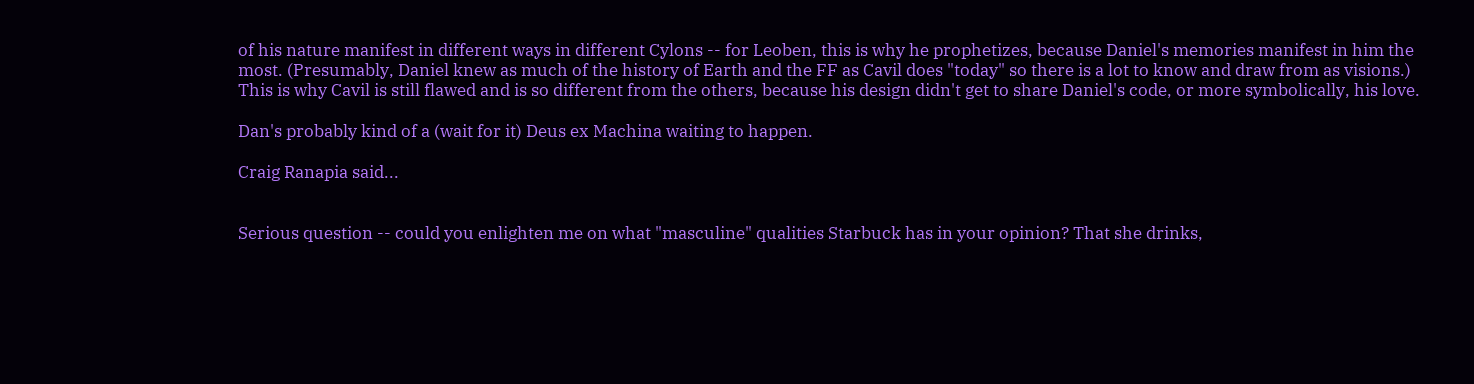of his nature manifest in different ways in different Cylons -- for Leoben, this is why he prophetizes, because Daniel's memories manifest in him the most. (Presumably, Daniel knew as much of the history of Earth and the FF as Cavil does "today" so there is a lot to know and draw from as visions.) This is why Cavil is still flawed and is so different from the others, because his design didn't get to share Daniel's code, or more symbolically, his love.

Dan's probably kind of a (wait for it) Deus ex Machina waiting to happen.

Craig Ranapia said...


Serious question -- could you enlighten me on what "masculine" qualities Starbuck has in your opinion? That she drinks,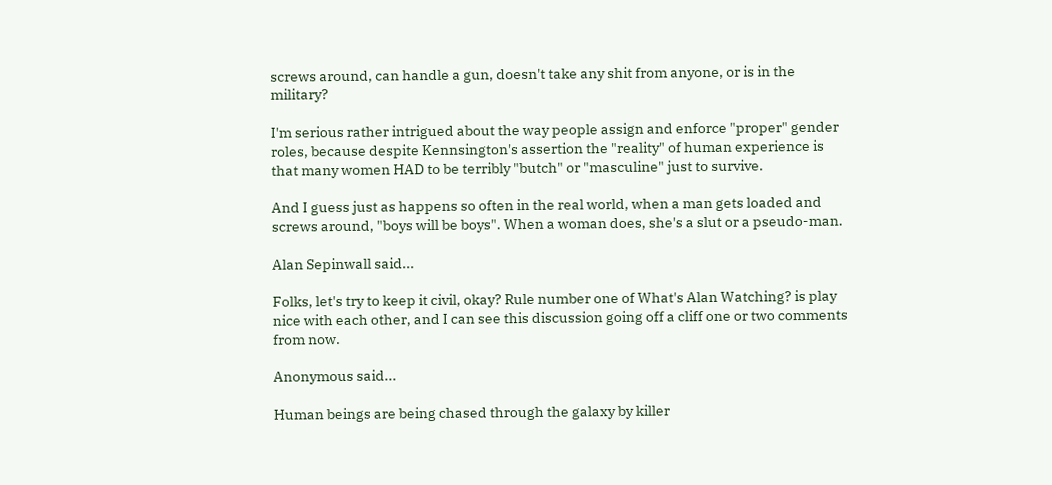screws around, can handle a gun, doesn't take any shit from anyone, or is in the military?

I'm serious rather intrigued about the way people assign and enforce "proper" gender roles, because despite Kennsington's assertion the "reality" of human experience is that many women HAD to be terribly "butch" or "masculine" just to survive.

And I guess just as happens so often in the real world, when a man gets loaded and screws around, "boys will be boys". When a woman does, she's a slut or a pseudo-man.

Alan Sepinwall said...

Folks, let's try to keep it civil, okay? Rule number one of What's Alan Watching? is play nice with each other, and I can see this discussion going off a cliff one or two comments from now.

Anonymous said...

Human beings are being chased through the galaxy by killer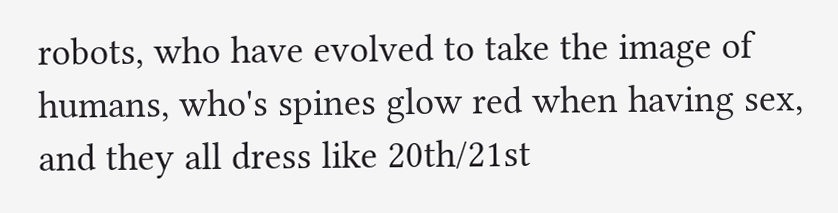robots, who have evolved to take the image of humans, who's spines glow red when having sex, and they all dress like 20th/21st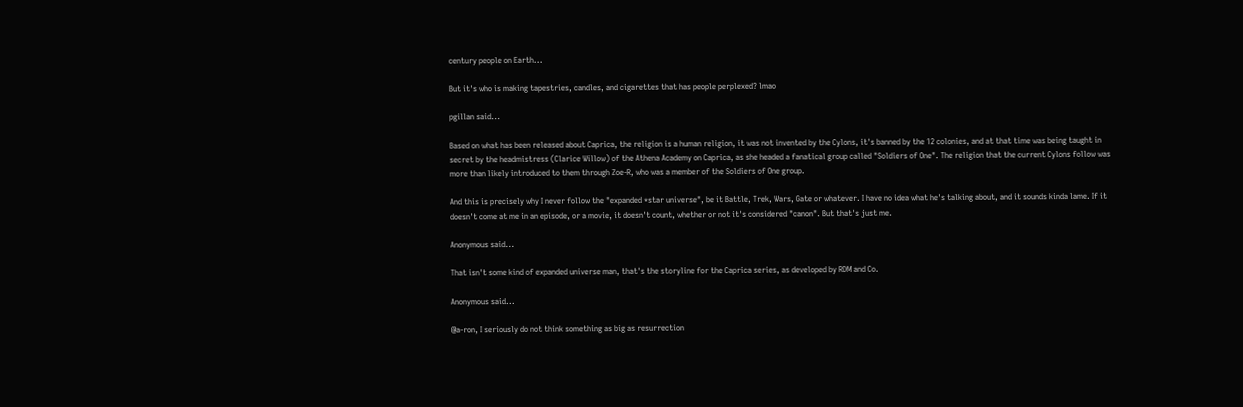century people on Earth...

But it's who is making tapestries, candles, and cigarettes that has people perplexed? lmao

pgillan said...

Based on what has been released about Caprica, the religion is a human religion, it was not invented by the Cylons, it's banned by the 12 colonies, and at that time was being taught in secret by the headmistress (Clarice Willow) of the Athena Academy on Caprica, as she headed a fanatical group called "Soldiers of One". The religion that the current Cylons follow was more than likely introduced to them through Zoe-R, who was a member of the Soldiers of One group.

And this is precisely why I never follow the "expanded *star universe", be it Battle, Trek, Wars, Gate or whatever. I have no idea what he's talking about, and it sounds kinda lame. If it doesn't come at me in an episode, or a movie, it doesn't count, whether or not it's considered "canon". But that's just me.

Anonymous said...

That isn't some kind of expanded universe man, that's the storyline for the Caprica series, as developed by RDM and Co.

Anonymous said...

@a-ron, I seriously do not think something as big as resurrection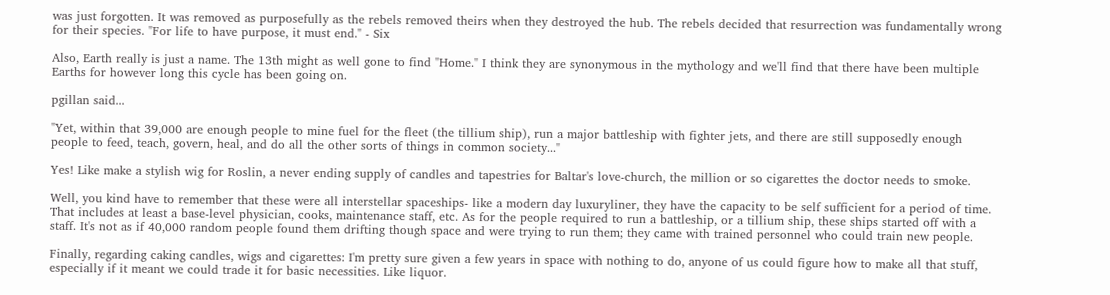was just forgotten. It was removed as purposefully as the rebels removed theirs when they destroyed the hub. The rebels decided that resurrection was fundamentally wrong for their species. "For life to have purpose, it must end." - Six

Also, Earth really is just a name. The 13th might as well gone to find "Home." I think they are synonymous in the mythology and we'll find that there have been multiple Earths for however long this cycle has been going on.

pgillan said...

"Yet, within that 39,000 are enough people to mine fuel for the fleet (the tillium ship), run a major battleship with fighter jets, and there are still supposedly enough people to feed, teach, govern, heal, and do all the other sorts of things in common society..."

Yes! Like make a stylish wig for Roslin, a never ending supply of candles and tapestries for Baltar's love-church, the million or so cigarettes the doctor needs to smoke.

Well, you kind have to remember that these were all interstellar spaceships- like a modern day luxuryliner, they have the capacity to be self sufficient for a period of time. That includes at least a base-level physician, cooks, maintenance staff, etc. As for the people required to run a battleship, or a tillium ship, these ships started off with a staff. It's not as if 40,000 random people found them drifting though space and were trying to run them; they came with trained personnel who could train new people.

Finally, regarding caking candles, wigs and cigarettes: I'm pretty sure given a few years in space with nothing to do, anyone of us could figure how to make all that stuff, especially if it meant we could trade it for basic necessities. Like liquor.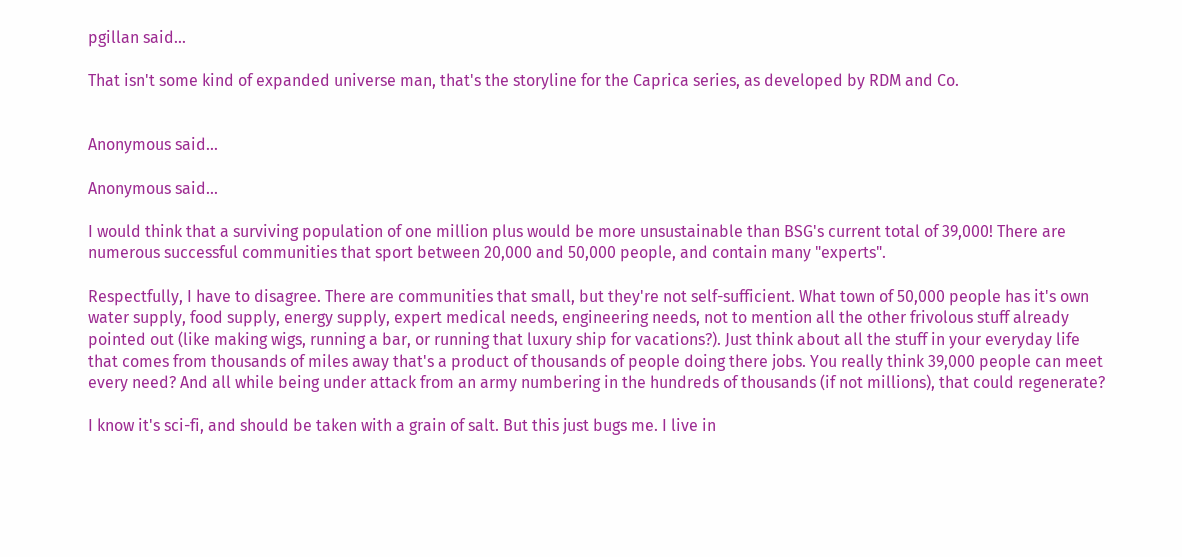pgillan said...

That isn't some kind of expanded universe man, that's the storyline for the Caprica series, as developed by RDM and Co.


Anonymous said...

Anonymous said...

I would think that a surviving population of one million plus would be more unsustainable than BSG's current total of 39,000! There are numerous successful communities that sport between 20,000 and 50,000 people, and contain many "experts".

Respectfully, I have to disagree. There are communities that small, but they're not self-sufficient. What town of 50,000 people has it's own water supply, food supply, energy supply, expert medical needs, engineering needs, not to mention all the other frivolous stuff already pointed out (like making wigs, running a bar, or running that luxury ship for vacations?). Just think about all the stuff in your everyday life that comes from thousands of miles away that's a product of thousands of people doing there jobs. You really think 39,000 people can meet every need? And all while being under attack from an army numbering in the hundreds of thousands (if not millions), that could regenerate?

I know it's sci-fi, and should be taken with a grain of salt. But this just bugs me. I live in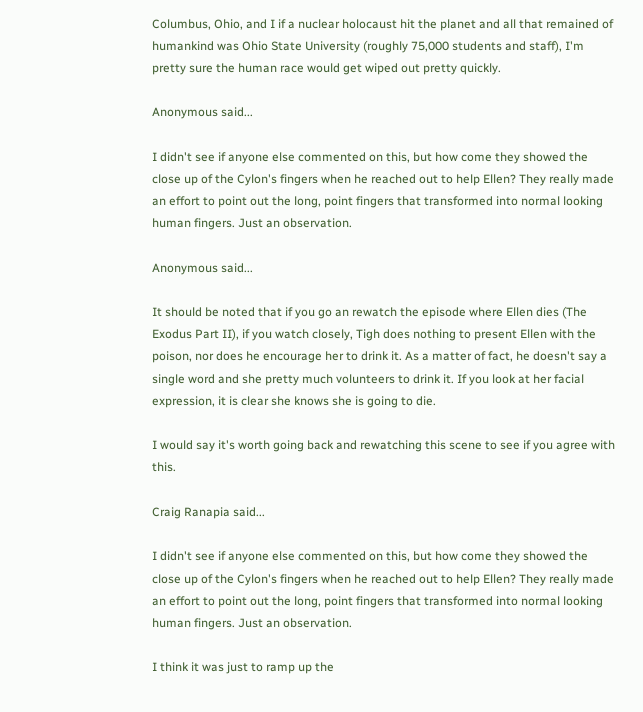Columbus, Ohio, and I if a nuclear holocaust hit the planet and all that remained of humankind was Ohio State University (roughly 75,000 students and staff), I'm pretty sure the human race would get wiped out pretty quickly.

Anonymous said...

I didn't see if anyone else commented on this, but how come they showed the close up of the Cylon's fingers when he reached out to help Ellen? They really made an effort to point out the long, point fingers that transformed into normal looking human fingers. Just an observation.

Anonymous said...

It should be noted that if you go an rewatch the episode where Ellen dies (The Exodus Part II), if you watch closely, Tigh does nothing to present Ellen with the poison, nor does he encourage her to drink it. As a matter of fact, he doesn't say a single word and she pretty much volunteers to drink it. If you look at her facial expression, it is clear she knows she is going to die.

I would say it's worth going back and rewatching this scene to see if you agree with this.

Craig Ranapia said...

I didn't see if anyone else commented on this, but how come they showed the close up of the Cylon's fingers when he reached out to help Ellen? They really made an effort to point out the long, point fingers that transformed into normal looking human fingers. Just an observation.

I think it was just to ramp up the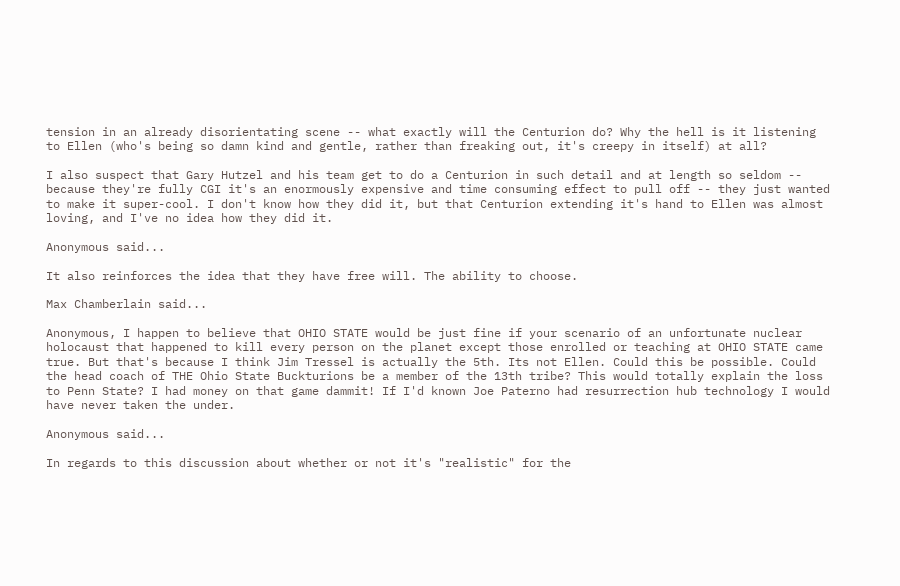tension in an already disorientating scene -- what exactly will the Centurion do? Why the hell is it listening to Ellen (who's being so damn kind and gentle, rather than freaking out, it's creepy in itself) at all?

I also suspect that Gary Hutzel and his team get to do a Centurion in such detail and at length so seldom -- because they're fully CGI it's an enormously expensive and time consuming effect to pull off -- they just wanted to make it super-cool. I don't know how they did it, but that Centurion extending it's hand to Ellen was almost loving, and I've no idea how they did it.

Anonymous said...

It also reinforces the idea that they have free will. The ability to choose.

Max Chamberlain said...

Anonymous, I happen to believe that OHIO STATE would be just fine if your scenario of an unfortunate nuclear holocaust that happened to kill every person on the planet except those enrolled or teaching at OHIO STATE came true. But that's because I think Jim Tressel is actually the 5th. Its not Ellen. Could this be possible. Could the head coach of THE Ohio State Buckturions be a member of the 13th tribe? This would totally explain the loss to Penn State? I had money on that game dammit! If I'd known Joe Paterno had resurrection hub technology I would have never taken the under.

Anonymous said...

In regards to this discussion about whether or not it's "realistic" for the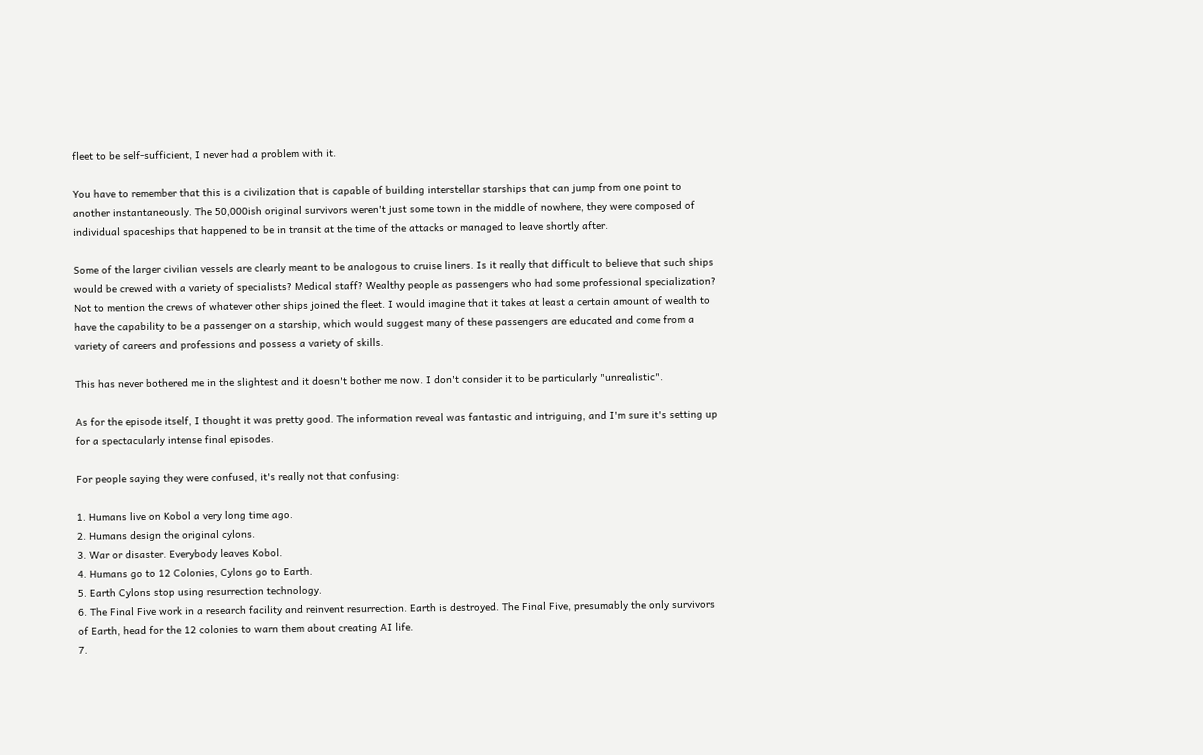fleet to be self-sufficient, I never had a problem with it.

You have to remember that this is a civilization that is capable of building interstellar starships that can jump from one point to another instantaneously. The 50,000ish original survivors weren't just some town in the middle of nowhere, they were composed of individual spaceships that happened to be in transit at the time of the attacks or managed to leave shortly after.

Some of the larger civilian vessels are clearly meant to be analogous to cruise liners. Is it really that difficult to believe that such ships would be crewed with a variety of specialists? Medical staff? Wealthy people as passengers who had some professional specialization? Not to mention the crews of whatever other ships joined the fleet. I would imagine that it takes at least a certain amount of wealth to have the capability to be a passenger on a starship, which would suggest many of these passengers are educated and come from a variety of careers and professions and possess a variety of skills.

This has never bothered me in the slightest and it doesn't bother me now. I don't consider it to be particularly "unrealistic".

As for the episode itself, I thought it was pretty good. The information reveal was fantastic and intriguing, and I'm sure it's setting up for a spectacularly intense final episodes.

For people saying they were confused, it's really not that confusing:

1. Humans live on Kobol a very long time ago.
2. Humans design the original cylons.
3. War or disaster. Everybody leaves Kobol.
4. Humans go to 12 Colonies, Cylons go to Earth.
5. Earth Cylons stop using resurrection technology.
6. The Final Five work in a research facility and reinvent resurrection. Earth is destroyed. The Final Five, presumably the only survivors of Earth, head for the 12 colonies to warn them about creating AI life.
7.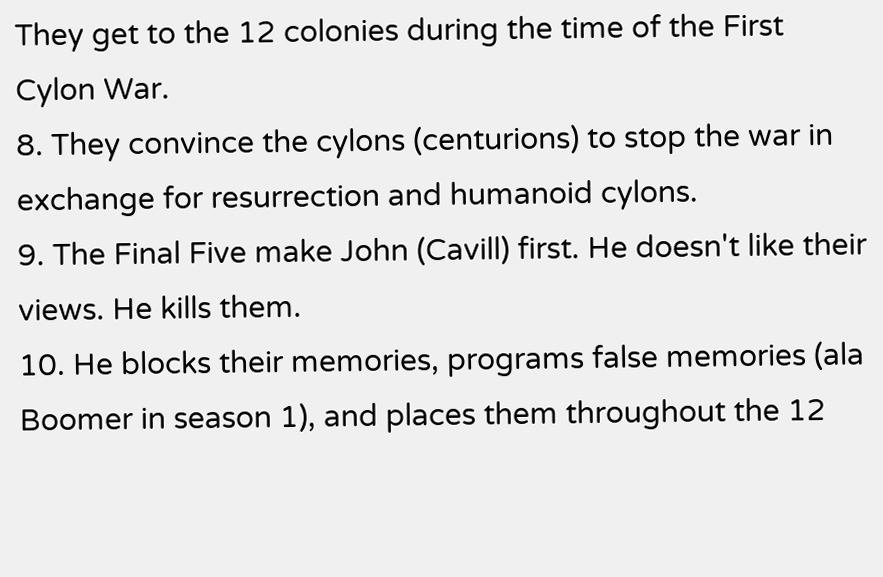They get to the 12 colonies during the time of the First Cylon War.
8. They convince the cylons (centurions) to stop the war in exchange for resurrection and humanoid cylons.
9. The Final Five make John (Cavill) first. He doesn't like their views. He kills them.
10. He blocks their memories, programs false memories (ala Boomer in season 1), and places them throughout the 12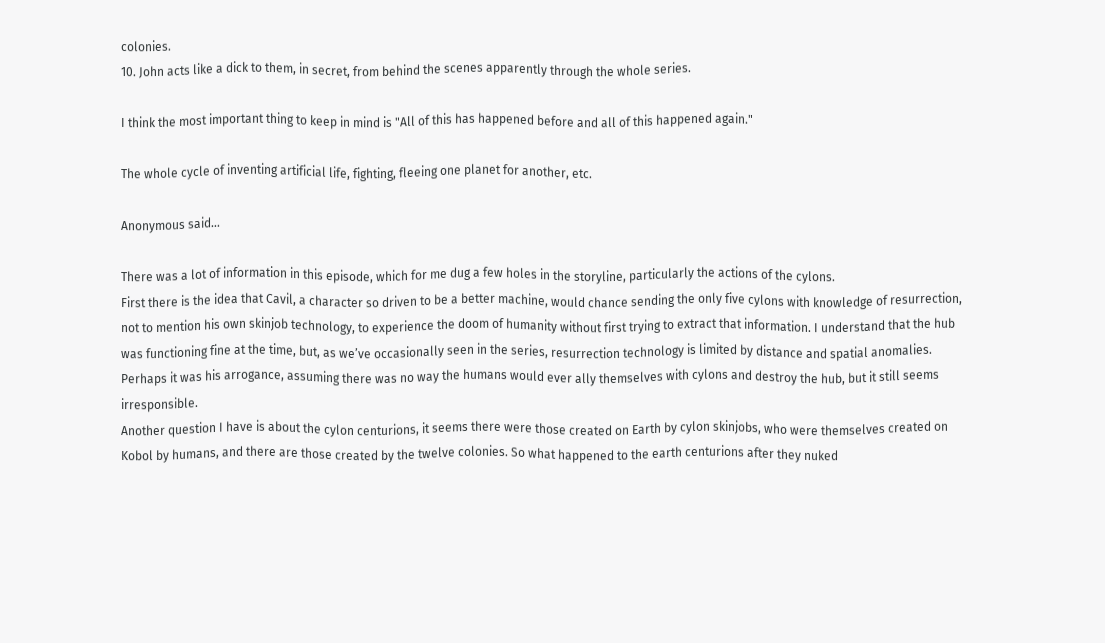colonies.
10. John acts like a dick to them, in secret, from behind the scenes apparently through the whole series.

I think the most important thing to keep in mind is "All of this has happened before and all of this happened again."

The whole cycle of inventing artificial life, fighting, fleeing one planet for another, etc.

Anonymous said...

There was a lot of information in this episode, which for me dug a few holes in the storyline, particularly the actions of the cylons.
First there is the idea that Cavil, a character so driven to be a better machine, would chance sending the only five cylons with knowledge of resurrection, not to mention his own skinjob technology, to experience the doom of humanity without first trying to extract that information. I understand that the hub was functioning fine at the time, but, as we’ve occasionally seen in the series, resurrection technology is limited by distance and spatial anomalies. Perhaps it was his arrogance, assuming there was no way the humans would ever ally themselves with cylons and destroy the hub, but it still seems irresponsible.
Another question I have is about the cylon centurions, it seems there were those created on Earth by cylon skinjobs, who were themselves created on Kobol by humans, and there are those created by the twelve colonies. So what happened to the earth centurions after they nuked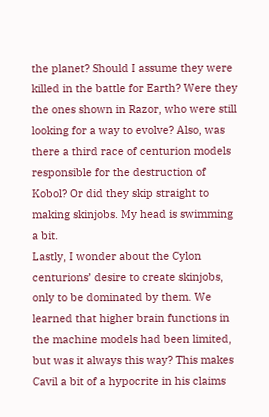the planet? Should I assume they were killed in the battle for Earth? Were they the ones shown in Razor, who were still looking for a way to evolve? Also, was there a third race of centurion models responsible for the destruction of Kobol? Or did they skip straight to making skinjobs. My head is swimming a bit.
Lastly, I wonder about the Cylon centurions’ desire to create skinjobs, only to be dominated by them. We learned that higher brain functions in the machine models had been limited, but was it always this way? This makes Cavil a bit of a hypocrite in his claims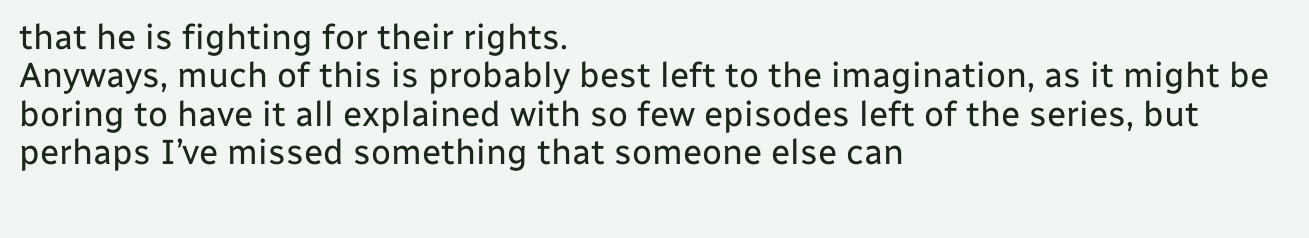that he is fighting for their rights.
Anyways, much of this is probably best left to the imagination, as it might be boring to have it all explained with so few episodes left of the series, but perhaps I’ve missed something that someone else can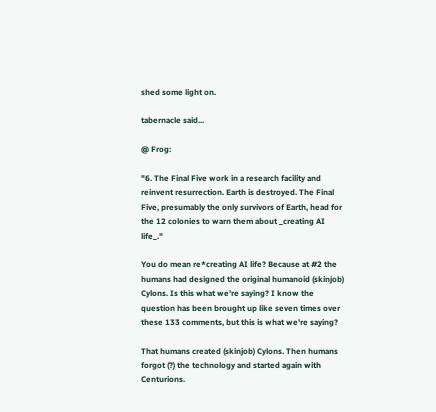shed some light on.

tabernacle said...

@ Frog:

"6. The Final Five work in a research facility and reinvent resurrection. Earth is destroyed. The Final Five, presumably the only survivors of Earth, head for the 12 colonies to warn them about _creating AI life_."

You do mean re*creating AI life? Because at #2 the humans had designed the original humanoid (skinjob) Cylons. Is this what we're saying? I know the question has been brought up like seven times over these 133 comments, but this is what we're saying?

That humans created (skinjob) Cylons. Then humans forgot (?) the technology and started again with Centurions.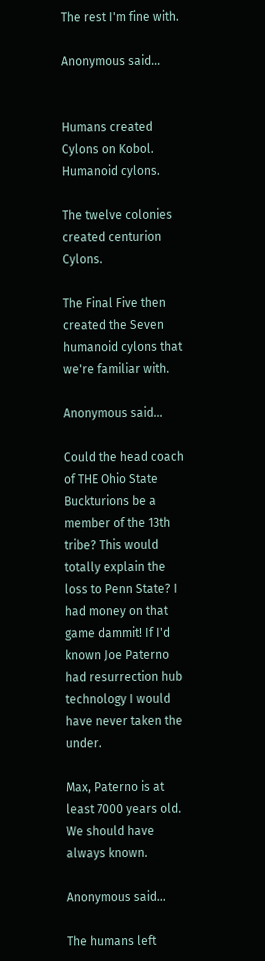The rest I'm fine with.

Anonymous said...


Humans created Cylons on Kobol. Humanoid cylons.

The twelve colonies created centurion Cylons.

The Final Five then created the Seven humanoid cylons that we're familiar with.

Anonymous said...

Could the head coach of THE Ohio State Buckturions be a member of the 13th tribe? This would totally explain the loss to Penn State? I had money on that game dammit! If I'd known Joe Paterno had resurrection hub technology I would have never taken the under.

Max, Paterno is at least 7000 years old. We should have always known.

Anonymous said...

The humans left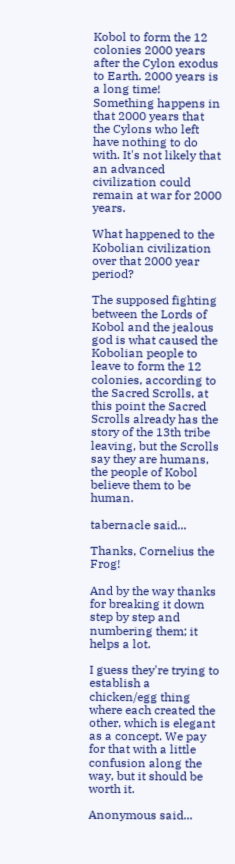Kobol to form the 12 colonies 2000 years after the Cylon exodus to Earth. 2000 years is a long time! Something happens in that 2000 years that the Cylons who left have nothing to do with. It's not likely that an advanced civilization could remain at war for 2000 years.

What happened to the Kobolian civilization over that 2000 year period?

The supposed fighting between the Lords of Kobol and the jealous god is what caused the Kobolian people to leave to form the 12 colonies, according to the Sacred Scrolls, at this point the Sacred Scrolls already has the story of the 13th tribe leaving, but the Scrolls say they are humans, the people of Kobol believe them to be human.

tabernacle said...

Thanks, Cornelius the Frog!

And by the way thanks for breaking it down step by step and numbering them; it helps a lot.

I guess they're trying to establish a chicken/egg thing where each created the other, which is elegant as a concept. We pay for that with a little confusion along the way, but it should be worth it.

Anonymous said...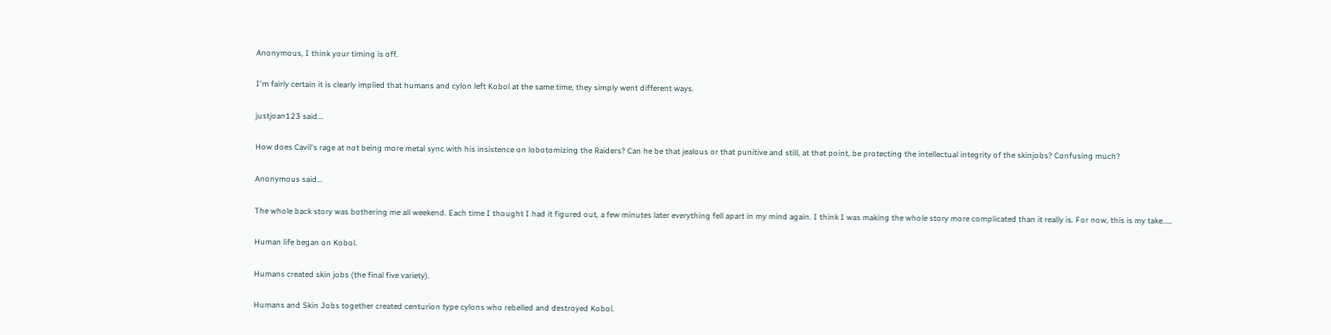Anonymous, I think your timing is off.

I'm fairly certain it is clearly implied that humans and cylon left Kobol at the same time, they simply went different ways.

justjoan123 said...

How does Cavil's rage at not being more metal sync with his insistence on lobotomizing the Raiders? Can he be that jealous or that punitive and still, at that point, be protecting the intellectual integrity of the skinjobs? Confusing much?

Anonymous said...

The whole back story was bothering me all weekend. Each time I thought I had it figured out, a few minutes later everything fell apart in my mind again. I think I was making the whole story more complicated than it really is. For now, this is my take.....

Human life began on Kobol.

Humans created skin jobs (the final five variety).

Humans and Skin Jobs together created centurion type cylons who rebelled and destroyed Kobol.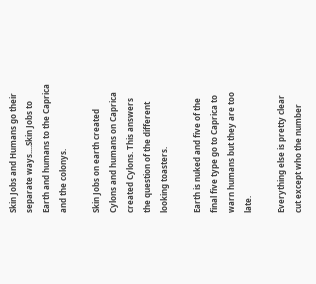Skin Jobs and Humans go their separate ways....Skin Jobs to Earth and humans to the Caprica and the colonys.

Skin Jobs on earth created Cylons and humans on Caprica created Cylons. This answers the question of the different looking toasters.

Earth is nuked and five of the final five type go to Caprica to warn humans but they are too late.

Everything else is pretty clear cut except who the number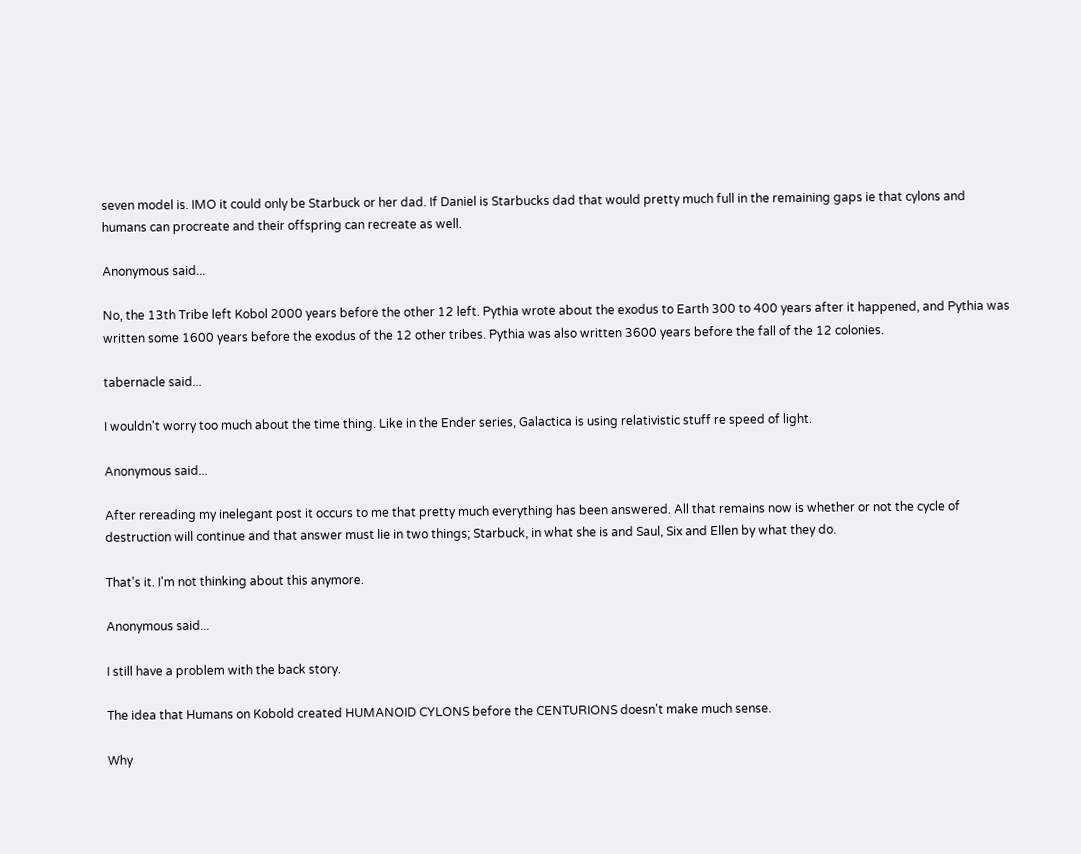seven model is. IMO it could only be Starbuck or her dad. If Daniel is Starbucks dad that would pretty much full in the remaining gaps ie that cylons and humans can procreate and their offspring can recreate as well.

Anonymous said...

No, the 13th Tribe left Kobol 2000 years before the other 12 left. Pythia wrote about the exodus to Earth 300 to 400 years after it happened, and Pythia was written some 1600 years before the exodus of the 12 other tribes. Pythia was also written 3600 years before the fall of the 12 colonies.

tabernacle said...

I wouldn't worry too much about the time thing. Like in the Ender series, Galactica is using relativistic stuff re speed of light.

Anonymous said...

After rereading my inelegant post it occurs to me that pretty much everything has been answered. All that remains now is whether or not the cycle of destruction will continue and that answer must lie in two things; Starbuck, in what she is and Saul, Six and Ellen by what they do.

That's it. I'm not thinking about this anymore.

Anonymous said...

I still have a problem with the back story.

The idea that Humans on Kobold created HUMANOID CYLONS before the CENTURIONS doesn't make much sense.

Why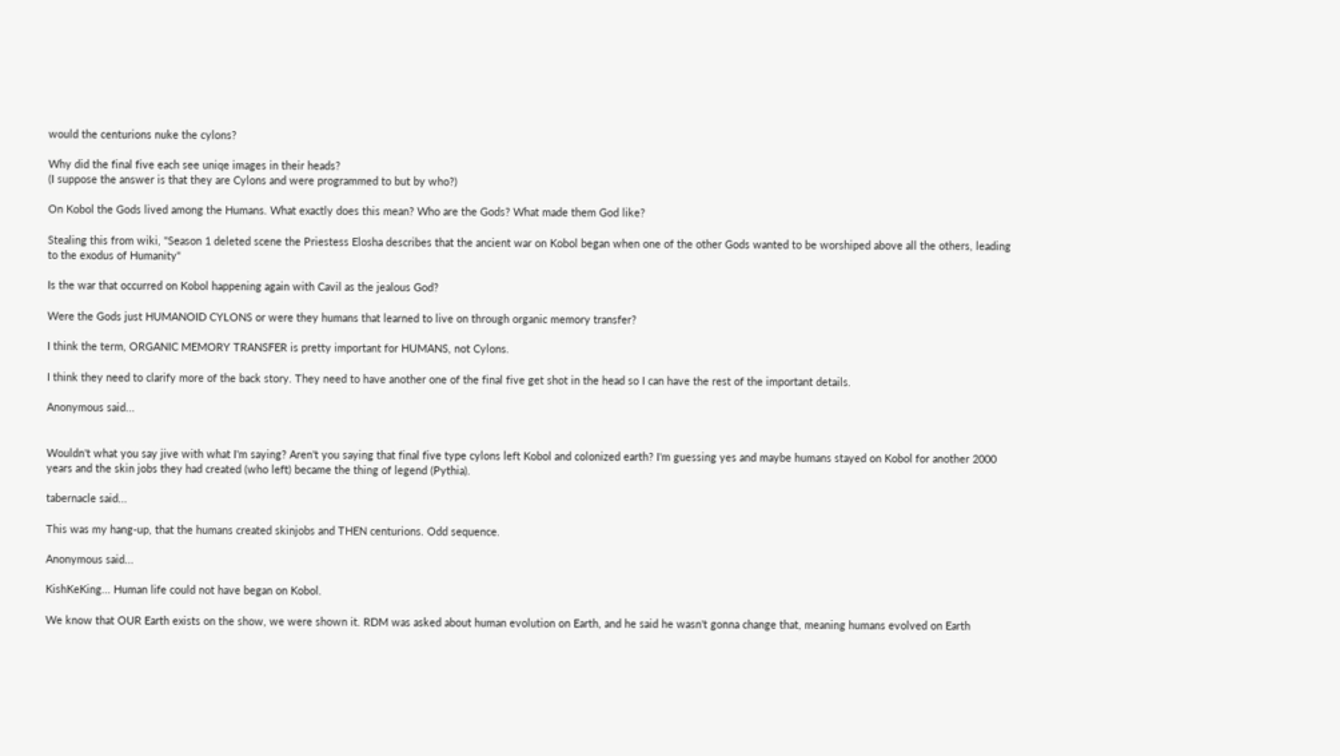would the centurions nuke the cylons?

Why did the final five each see uniqe images in their heads?
(I suppose the answer is that they are Cylons and were programmed to but by who?)

On Kobol the Gods lived among the Humans. What exactly does this mean? Who are the Gods? What made them God like?

Stealing this from wiki, "Season 1 deleted scene the Priestess Elosha describes that the ancient war on Kobol began when one of the other Gods wanted to be worshiped above all the others, leading to the exodus of Humanity"

Is the war that occurred on Kobol happening again with Cavil as the jealous God?

Were the Gods just HUMANOID CYLONS or were they humans that learned to live on through organic memory transfer?

I think the term, ORGANIC MEMORY TRANSFER is pretty important for HUMANS, not Cylons.

I think they need to clarify more of the back story. They need to have another one of the final five get shot in the head so I can have the rest of the important details.

Anonymous said...


Wouldn't what you say jive with what I'm saying? Aren't you saying that final five type cylons left Kobol and colonized earth? I'm guessing yes and maybe humans stayed on Kobol for another 2000 years and the skin jobs they had created (who left) became the thing of legend (Pythia).

tabernacle said...

This was my hang-up, that the humans created skinjobs and THEN centurions. Odd sequence.

Anonymous said...

KishKeKing... Human life could not have began on Kobol.

We know that OUR Earth exists on the show, we were shown it. RDM was asked about human evolution on Earth, and he said he wasn't gonna change that, meaning humans evolved on Earth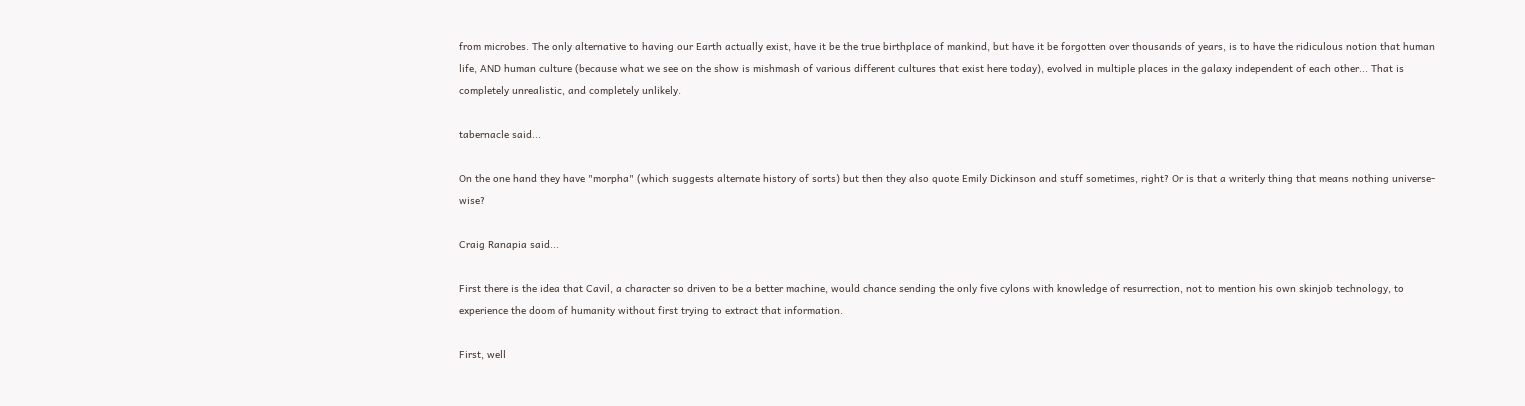from microbes. The only alternative to having our Earth actually exist, have it be the true birthplace of mankind, but have it be forgotten over thousands of years, is to have the ridiculous notion that human life, AND human culture (because what we see on the show is mishmash of various different cultures that exist here today), evolved in multiple places in the galaxy independent of each other... That is completely unrealistic, and completely unlikely.

tabernacle said...

On the one hand they have "morpha" (which suggests alternate history of sorts) but then they also quote Emily Dickinson and stuff sometimes, right? Or is that a writerly thing that means nothing universe-wise?

Craig Ranapia said...

First there is the idea that Cavil, a character so driven to be a better machine, would chance sending the only five cylons with knowledge of resurrection, not to mention his own skinjob technology, to experience the doom of humanity without first trying to extract that information.

First, well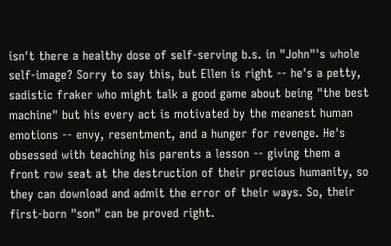isn't there a healthy dose of self-serving b.s. in "John"'s whole self-image? Sorry to say this, but Ellen is right -- he's a petty, sadistic fraker who might talk a good game about being "the best machine" but his every act is motivated by the meanest human emotions -- envy, resentment, and a hunger for revenge. He's obsessed with teaching his parents a lesson -- giving them a front row seat at the destruction of their precious humanity, so they can download and admit the error of their ways. So, their first-born "son" can be proved right.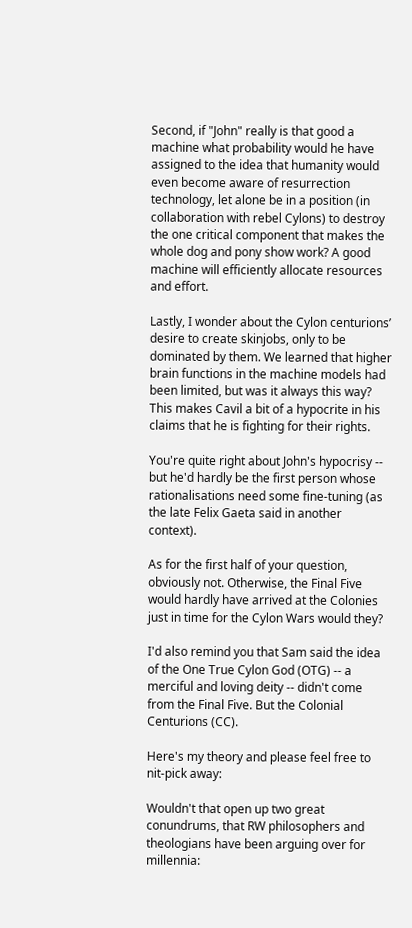Second, if "John" really is that good a machine what probability would he have assigned to the idea that humanity would even become aware of resurrection technology, let alone be in a position (in collaboration with rebel Cylons) to destroy the one critical component that makes the whole dog and pony show work? A good machine will efficiently allocate resources and effort.

Lastly, I wonder about the Cylon centurions’ desire to create skinjobs, only to be dominated by them. We learned that higher brain functions in the machine models had been limited, but was it always this way? This makes Cavil a bit of a hypocrite in his claims that he is fighting for their rights.

You're quite right about John's hypocrisy -- but he'd hardly be the first person whose rationalisations need some fine-tuning (as the late Felix Gaeta said in another context).

As for the first half of your question, obviously not. Otherwise, the Final Five would hardly have arrived at the Colonies just in time for the Cylon Wars would they?

I'd also remind you that Sam said the idea of the One True Cylon God (OTG) -- a merciful and loving deity -- didn't come from the Final Five. But the Colonial Centurions (CC).

Here's my theory and please feel free to nit-pick away:

Wouldn't that open up two great conundrums, that RW philosophers and theologians have been arguing over for millennia: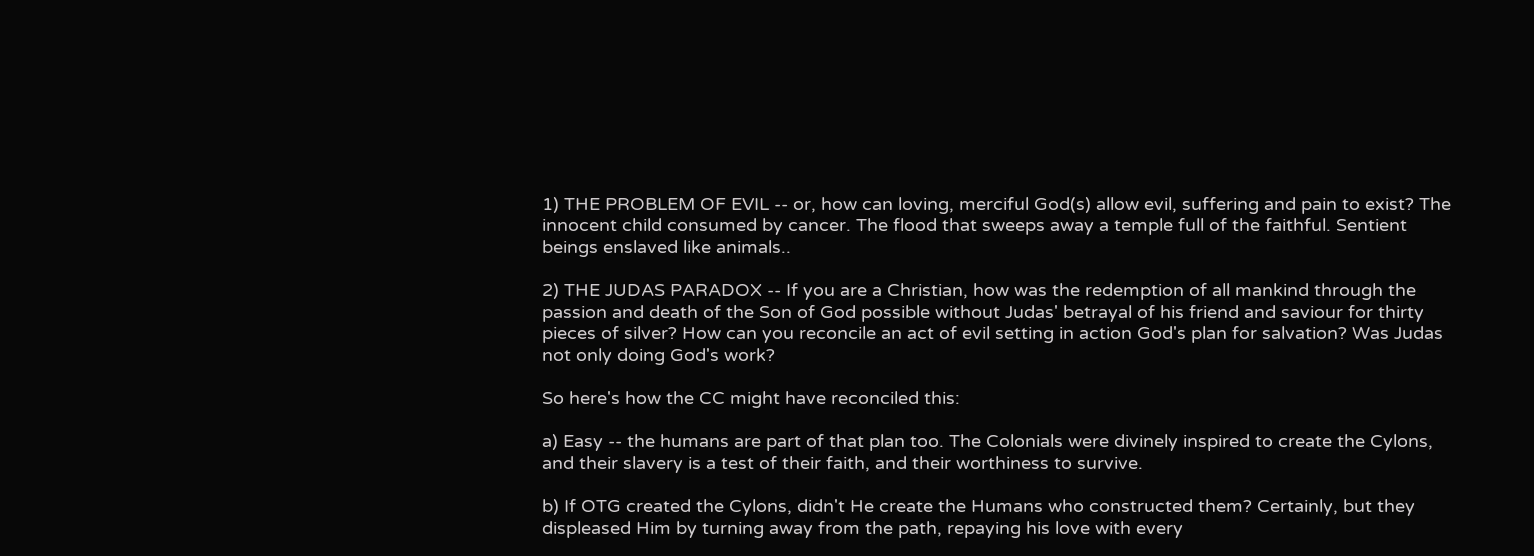1) THE PROBLEM OF EVIL -- or, how can loving, merciful God(s) allow evil, suffering and pain to exist? The innocent child consumed by cancer. The flood that sweeps away a temple full of the faithful. Sentient beings enslaved like animals..

2) THE JUDAS PARADOX -- If you are a Christian, how was the redemption of all mankind through the passion and death of the Son of God possible without Judas' betrayal of his friend and saviour for thirty pieces of silver? How can you reconcile an act of evil setting in action God's plan for salvation? Was Judas not only doing God's work?

So here's how the CC might have reconciled this:

a) Easy -- the humans are part of that plan too. The Colonials were divinely inspired to create the Cylons, and their slavery is a test of their faith, and their worthiness to survive.

b) If OTG created the Cylons, didn't He create the Humans who constructed them? Certainly, but they displeased Him by turning away from the path, repaying his love with every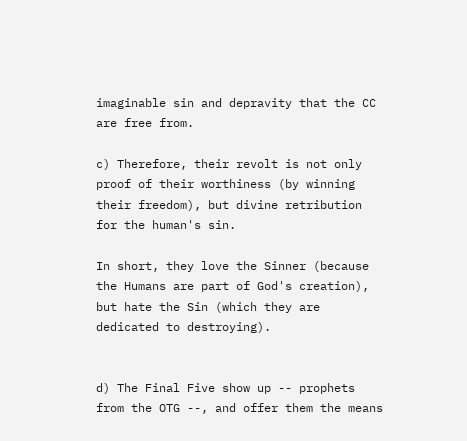imaginable sin and depravity that the CC are free from.

c) Therefore, their revolt is not only proof of their worthiness (by winning their freedom), but divine retribution for the human's sin.

In short, they love the Sinner (because the Humans are part of God's creation), but hate the Sin (which they are dedicated to destroying).


d) The Final Five show up -- prophets from the OTG --, and offer them the means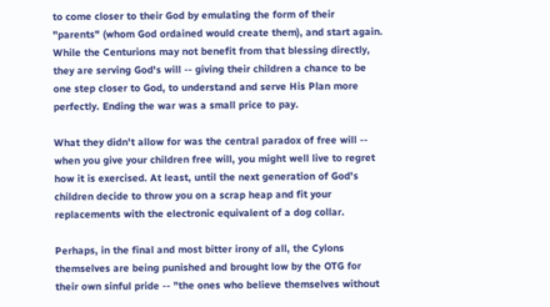to come closer to their God by emulating the form of their "parents" (whom God ordained would create them), and start again. While the Centurions may not benefit from that blessing directly, they are serving God's will -- giving their children a chance to be one step closer to God, to understand and serve His Plan more perfectly. Ending the war was a small price to pay.

What they didn't allow for was the central paradox of free will -- when you give your children free will, you might well live to regret how it is exercised. At least, until the next generation of God's children decide to throw you on a scrap heap and fit your replacements with the electronic equivalent of a dog collar.

Perhaps, in the final and most bitter irony of all, the Cylons themselves are being punished and brought low by the OTG for their own sinful pride -- "the ones who believe themselves without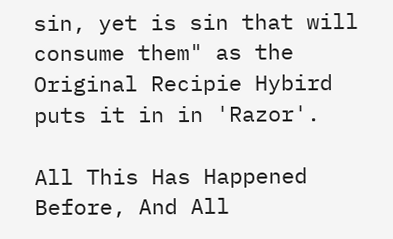sin, yet is sin that will consume them" as the Original Recipie Hybird puts it in in 'Razor'.

All This Has Happened Before, And All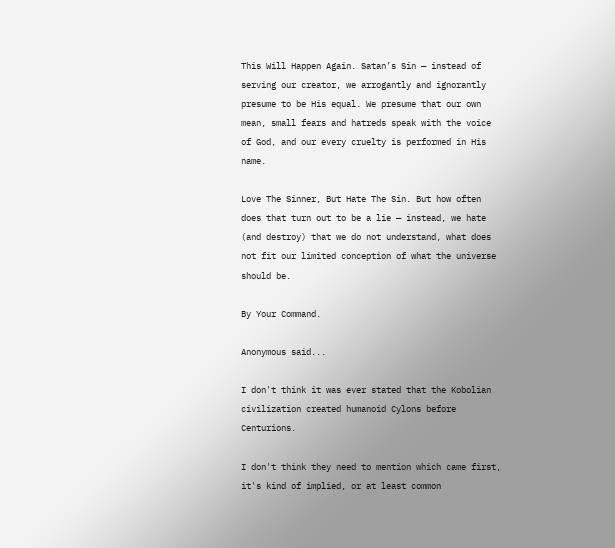This Will Happen Again. Satan’s Sin — instead of serving our creator, we arrogantly and ignorantly presume to be His equal. We presume that our own mean, small fears and hatreds speak with the voice of God, and our every cruelty is performed in His name.

Love The Sinner, But Hate The Sin. But how often does that turn out to be a lie — instead, we hate (and destroy) that we do not understand, what does not fit our limited conception of what the universe should be.

By Your Command.

Anonymous said...

I don't think it was ever stated that the Kobolian civilization created humanoid Cylons before Centurions.

I don't think they need to mention which came first, it's kind of implied, or at least common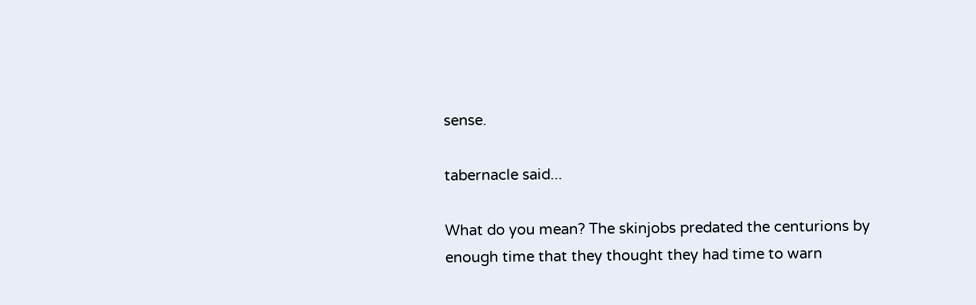sense.

tabernacle said...

What do you mean? The skinjobs predated the centurions by enough time that they thought they had time to warn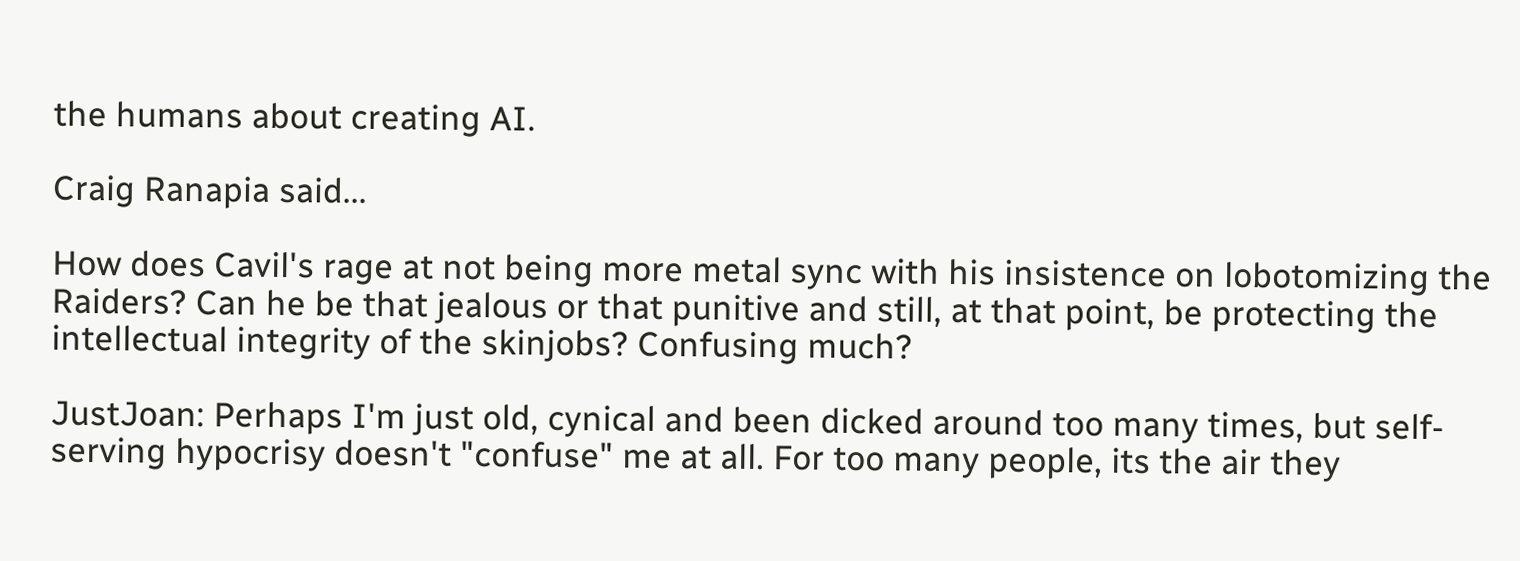the humans about creating AI.

Craig Ranapia said...

How does Cavil's rage at not being more metal sync with his insistence on lobotomizing the Raiders? Can he be that jealous or that punitive and still, at that point, be protecting the intellectual integrity of the skinjobs? Confusing much?

JustJoan: Perhaps I'm just old, cynical and been dicked around too many times, but self-serving hypocrisy doesn't "confuse" me at all. For too many people, its the air they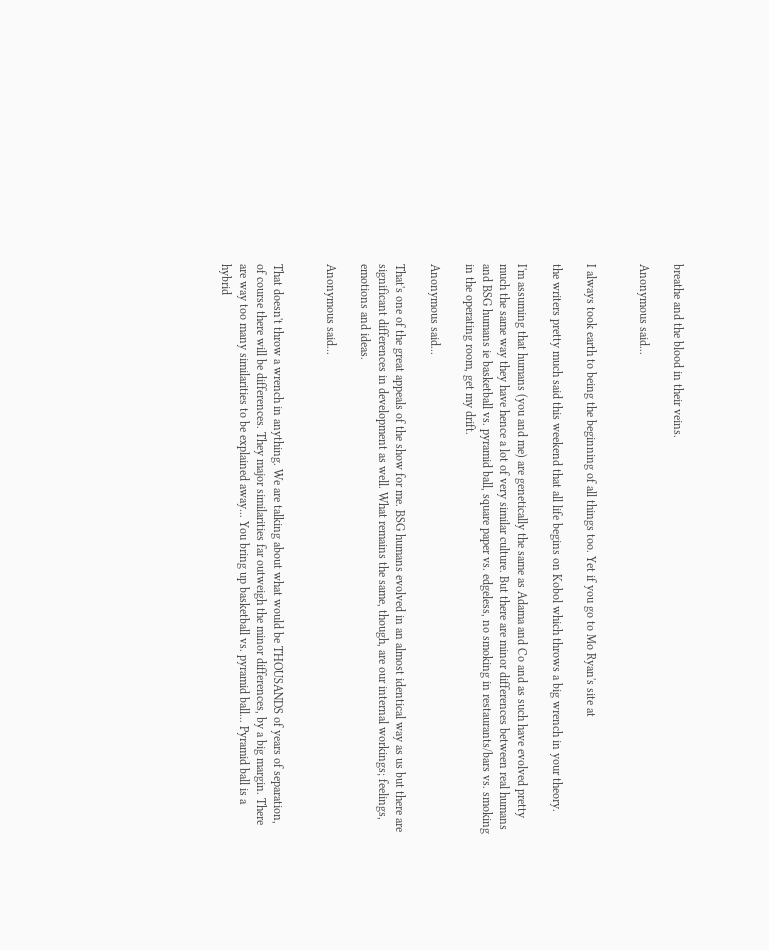breathe and the blood in their veins.

Anonymous said...


I always took earth to being the beginning of all things too. Yet if you go to Mo Ryan's site at

the writers pretty much said this weekend that all life begins on Kobol which throws a big wrench in your theory.

I'm assuming that humans (you and me) are genetically the same as Adama and Co and as such have evolved pretty much the same way they have hence a lot of very similar culture. But there are minor differences between real humans and BSG humans ie basketball vs. pyramid ball, square paper vs. edgeless, no smoking in restaurants/bars vs. smoking in the operating room, get my drift.

Anonymous said...

That's one of the great appeals of the show for me. BSG humans evolved in an almost identical way as us but there are significant differences in development as well. What remains the same, though, are our internal workings; feelings, emotions and ideas.

Anonymous said...


That doesn't throw a wrench in anything. We are talking about what would be THOUSANDS of years of separation, of course there will be differences. They major similarities far outweigh the minor differences, by a big margin. There are way too many similarities to be explained away... You bring up basketball vs. pyramid ball... Pyramid ball is a hybrid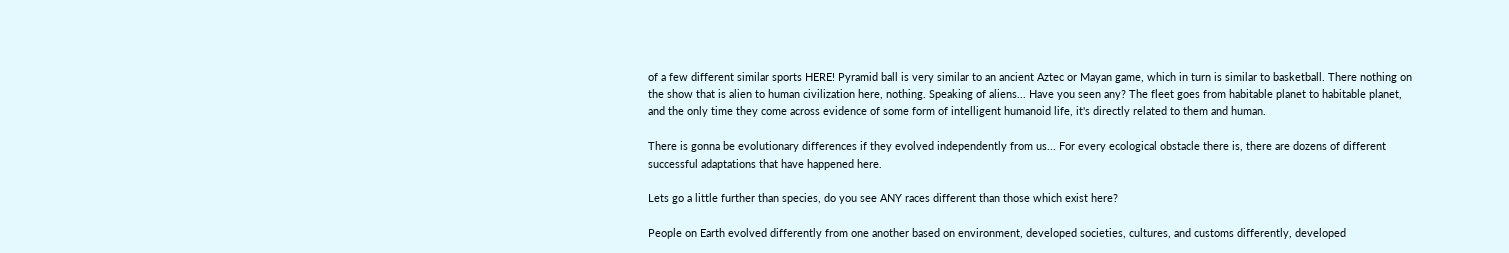of a few different similar sports HERE! Pyramid ball is very similar to an ancient Aztec or Mayan game, which in turn is similar to basketball. There nothing on the show that is alien to human civilization here, nothing. Speaking of aliens... Have you seen any? The fleet goes from habitable planet to habitable planet, and the only time they come across evidence of some form of intelligent humanoid life, it's directly related to them and human.

There is gonna be evolutionary differences if they evolved independently from us... For every ecological obstacle there is, there are dozens of different successful adaptations that have happened here.

Lets go a little further than species, do you see ANY races different than those which exist here?

People on Earth evolved differently from one another based on environment, developed societies, cultures, and customs differently, developed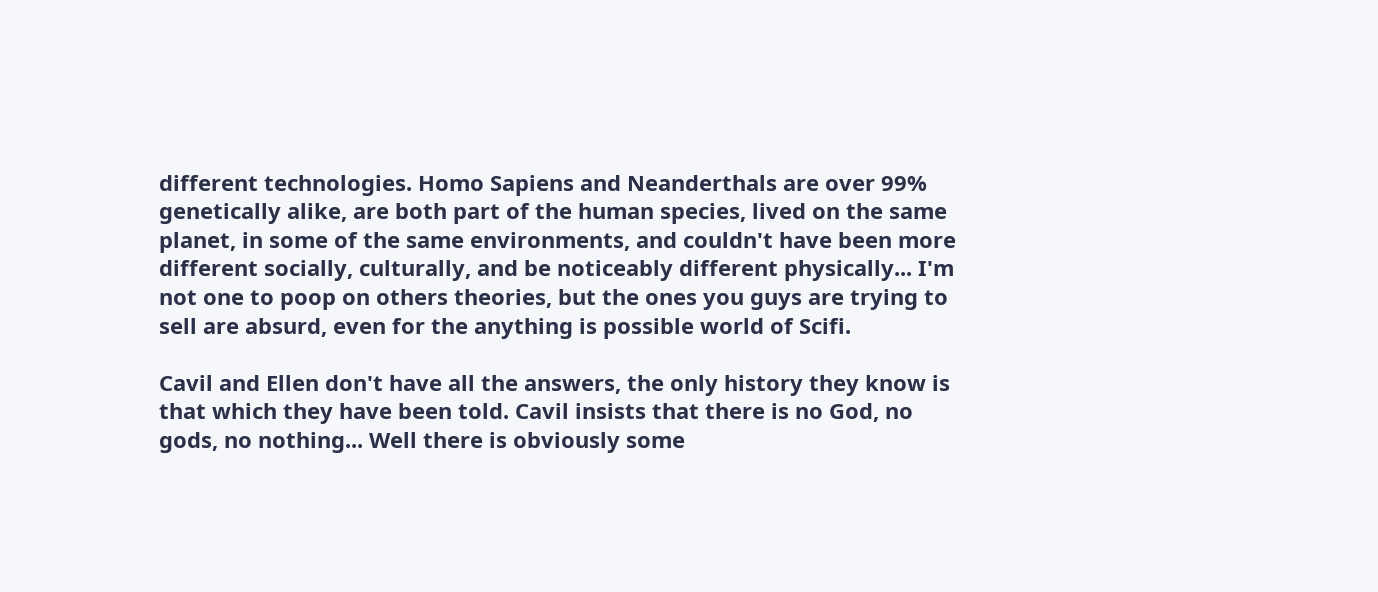different technologies. Homo Sapiens and Neanderthals are over 99% genetically alike, are both part of the human species, lived on the same planet, in some of the same environments, and couldn't have been more different socially, culturally, and be noticeably different physically... I'm not one to poop on others theories, but the ones you guys are trying to sell are absurd, even for the anything is possible world of Scifi.

Cavil and Ellen don't have all the answers, the only history they know is that which they have been told. Cavil insists that there is no God, no gods, no nothing... Well there is obviously some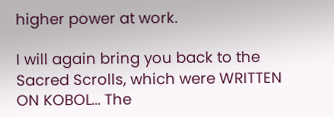higher power at work.

I will again bring you back to the Sacred Scrolls, which were WRITTEN ON KOBOL... The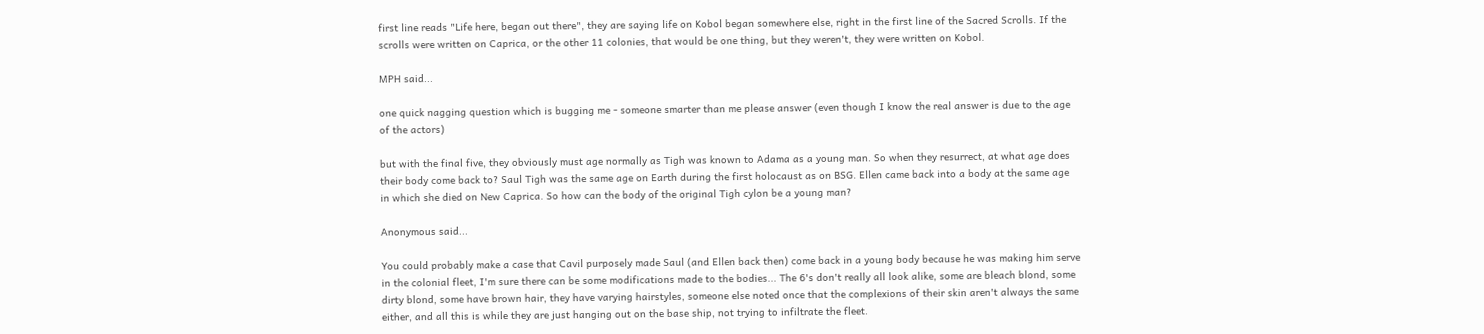first line reads "Life here, began out there", they are saying life on Kobol began somewhere else, right in the first line of the Sacred Scrolls. If the scrolls were written on Caprica, or the other 11 colonies, that would be one thing, but they weren't, they were written on Kobol.

MPH said...

one quick nagging question which is bugging me - someone smarter than me please answer (even though I know the real answer is due to the age of the actors)

but with the final five, they obviously must age normally as Tigh was known to Adama as a young man. So when they resurrect, at what age does their body come back to? Saul Tigh was the same age on Earth during the first holocaust as on BSG. Ellen came back into a body at the same age in which she died on New Caprica. So how can the body of the original Tigh cylon be a young man?

Anonymous said...

You could probably make a case that Cavil purposely made Saul (and Ellen back then) come back in a young body because he was making him serve in the colonial fleet, I'm sure there can be some modifications made to the bodies... The 6's don't really all look alike, some are bleach blond, some dirty blond, some have brown hair, they have varying hairstyles, someone else noted once that the complexions of their skin aren't always the same either, and all this is while they are just hanging out on the base ship, not trying to infiltrate the fleet.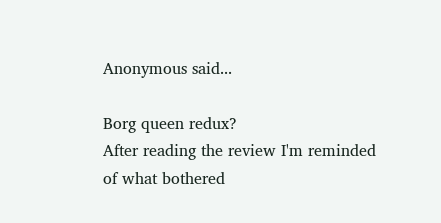Anonymous said...

Borg queen redux?
After reading the review I'm reminded of what bothered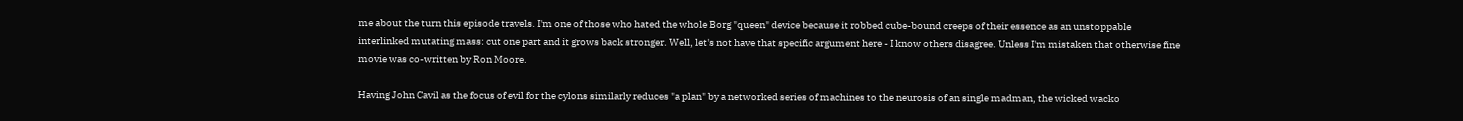me about the turn this episode travels. I'm one of those who hated the whole Borg "queen" device because it robbed cube-bound creeps of their essence as an unstoppable interlinked mutating mass: cut one part and it grows back stronger. Well, let's not have that specific argument here - I know others disagree. Unless I'm mistaken that otherwise fine movie was co-written by Ron Moore.

Having John Cavil as the focus of evil for the cylons similarly reduces "a plan" by a networked series of machines to the neurosis of an single madman, the wicked wacko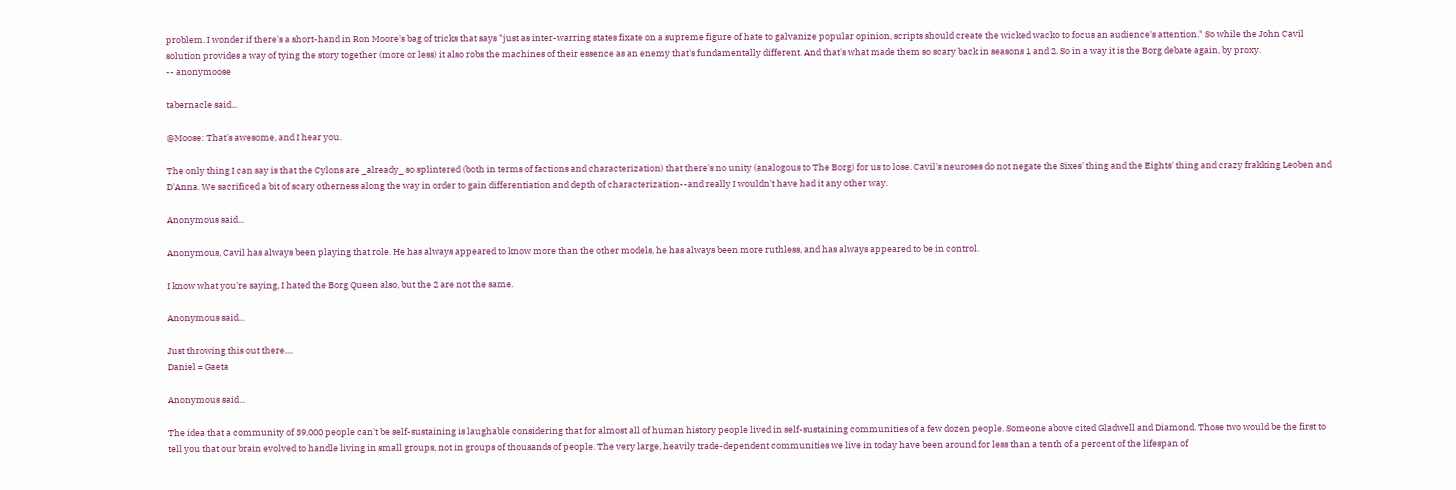problem. I wonder if there's a short-hand in Ron Moore's bag of tricks that says "just as inter-warring states fixate on a supreme figure of hate to galvanize popular opinion, scripts should create the wicked wacko to focus an audience's attention." So while the John Cavil solution provides a way of tying the story together (more or less) it also robs the machines of their essence as an enemy that's fundamentally different. And that's what made them so scary back in seasons 1 and 2. So in a way it is the Borg debate again, by proxy.
-- anonymoose

tabernacle said...

@Moose: That's awesome, and I hear you.

The only thing I can say is that the Cylons are _already_ so splintered (both in terms of factions and characterization) that there's no unity (analogous to The Borg) for us to lose. Cavil's neuroses do not negate the Sixes' thing and the Eights' thing and crazy frakking Leoben and D'Anna. We sacrificed a bit of scary otherness along the way in order to gain differentiation and depth of characterization--and really I wouldn't have had it any other way.

Anonymous said...

Anonymous, Cavil has always been playing that role. He has always appeared to know more than the other models, he has always been more ruthless, and has always appeared to be in control.

I know what you're saying, I hated the Borg Queen also, but the 2 are not the same.

Anonymous said...

Just throwing this out there....
Daniel = Gaeta

Anonymous said...

The idea that a community of 39,000 people can't be self-sustaining is laughable considering that for almost all of human history people lived in self-sustaining communities of a few dozen people. Someone above cited Gladwell and Diamond. Those two would be the first to tell you that our brain evolved to handle living in small groups, not in groups of thousands of people. The very large, heavily trade-dependent communities we live in today have been around for less than a tenth of a percent of the lifespan of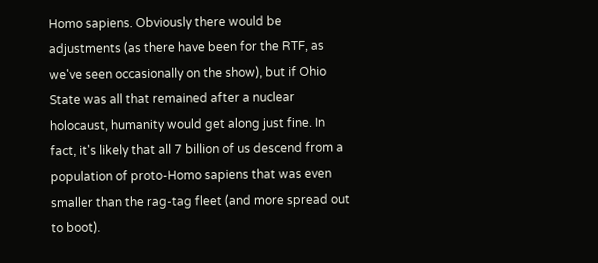Homo sapiens. Obviously there would be adjustments (as there have been for the RTF, as we've seen occasionally on the show), but if Ohio State was all that remained after a nuclear holocaust, humanity would get along just fine. In fact, it's likely that all 7 billion of us descend from a population of proto-Homo sapiens that was even smaller than the rag-tag fleet (and more spread out to boot).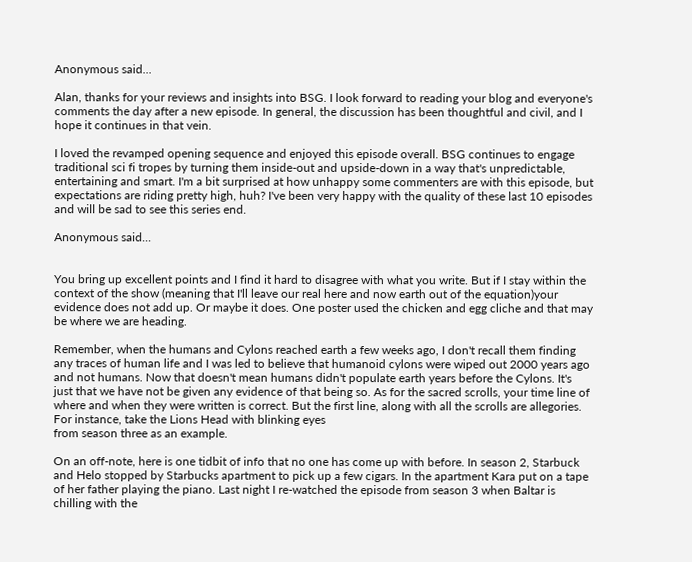Anonymous said...

Alan, thanks for your reviews and insights into BSG. I look forward to reading your blog and everyone's comments the day after a new episode. In general, the discussion has been thoughtful and civil, and I hope it continues in that vein.

I loved the revamped opening sequence and enjoyed this episode overall. BSG continues to engage traditional sci fi tropes by turning them inside-out and upside-down in a way that's unpredictable, entertaining and smart. I'm a bit surprised at how unhappy some commenters are with this episode, but expectations are riding pretty high, huh? I've been very happy with the quality of these last 10 episodes and will be sad to see this series end.

Anonymous said...


You bring up excellent points and I find it hard to disagree with what you write. But if I stay within the context of the show (meaning that I'll leave our real here and now earth out of the equation)your evidence does not add up. Or maybe it does. One poster used the chicken and egg cliche and that may be where we are heading.

Remember, when the humans and Cylons reached earth a few weeks ago, I don't recall them finding any traces of human life and I was led to believe that humanoid cylons were wiped out 2000 years ago and not humans. Now that doesn't mean humans didn't populate earth years before the Cylons. It's just that we have not be given any evidence of that being so. As for the sacred scrolls, your time line of where and when they were written is correct. But the first line, along with all the scrolls are allegories. For instance, take the Lions Head with blinking eyes
from season three as an example.

On an off-note, here is one tidbit of info that no one has come up with before. In season 2, Starbuck and Helo stopped by Starbucks apartment to pick up a few cigars. In the apartment Kara put on a tape of her father playing the piano. Last night I re-watched the episode from season 3 when Baltar is chilling with the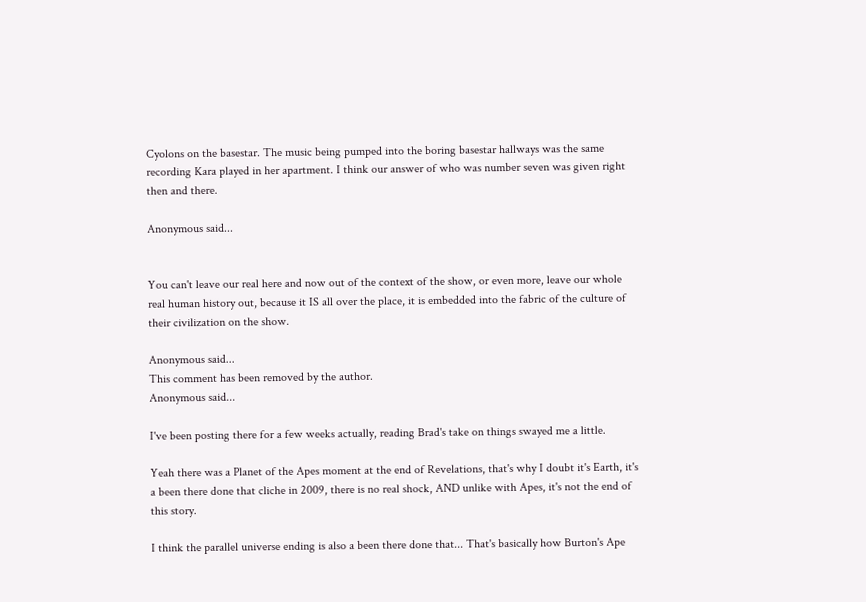Cyolons on the basestar. The music being pumped into the boring basestar hallways was the same recording Kara played in her apartment. I think our answer of who was number seven was given right then and there.

Anonymous said...


You can't leave our real here and now out of the context of the show, or even more, leave our whole real human history out, because it IS all over the place, it is embedded into the fabric of the culture of their civilization on the show.

Anonymous said...
This comment has been removed by the author.
Anonymous said...

I've been posting there for a few weeks actually, reading Brad's take on things swayed me a little.

Yeah there was a Planet of the Apes moment at the end of Revelations, that's why I doubt it's Earth, it's a been there done that cliche in 2009, there is no real shock, AND unlike with Apes, it's not the end of this story.

I think the parallel universe ending is also a been there done that... That's basically how Burton's Ape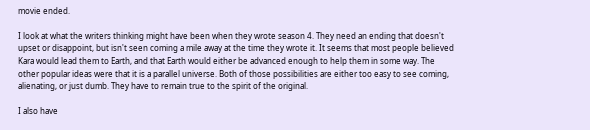movie ended.

I look at what the writers thinking might have been when they wrote season 4. They need an ending that doesn't upset or disappoint, but isn't seen coming a mile away at the time they wrote it. It seems that most people believed Kara would lead them to Earth, and that Earth would either be advanced enough to help them in some way. The other popular ideas were that it is a parallel universe. Both of those possibilities are either too easy to see coming, alienating, or just dumb. They have to remain true to the spirit of the original.

I also have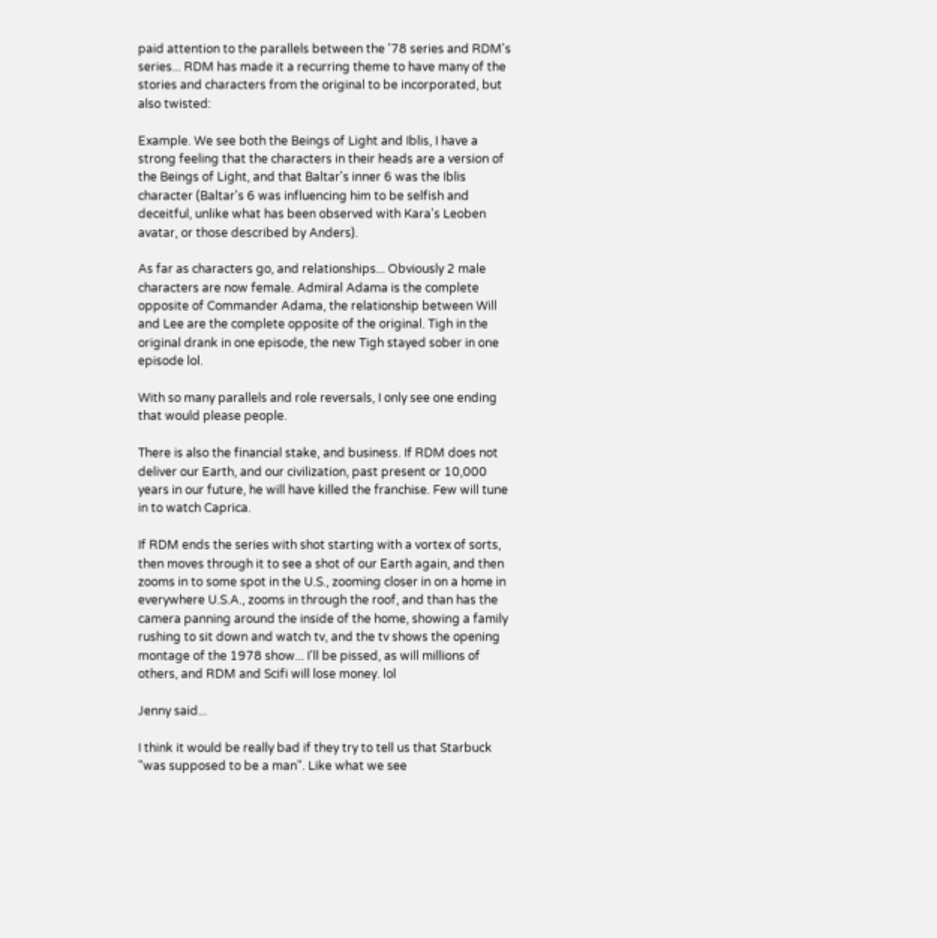paid attention to the parallels between the '78 series and RDM's series... RDM has made it a recurring theme to have many of the stories and characters from the original to be incorporated, but also twisted:

Example. We see both the Beings of Light and Iblis, I have a strong feeling that the characters in their heads are a version of the Beings of Light, and that Baltar's inner 6 was the Iblis character (Baltar's 6 was influencing him to be selfish and deceitful, unlike what has been observed with Kara's Leoben avatar, or those described by Anders).

As far as characters go, and relationships... Obviously 2 male characters are now female. Admiral Adama is the complete opposite of Commander Adama, the relationship between Will and Lee are the complete opposite of the original. Tigh in the original drank in one episode, the new Tigh stayed sober in one episode lol.

With so many parallels and role reversals, I only see one ending that would please people.

There is also the financial stake, and business. If RDM does not deliver our Earth, and our civilization, past present or 10,000 years in our future, he will have killed the franchise. Few will tune in to watch Caprica.

If RDM ends the series with shot starting with a vortex of sorts, then moves through it to see a shot of our Earth again, and then zooms in to some spot in the U.S., zooming closer in on a home in everywhere U.S.A., zooms in through the roof, and than has the camera panning around the inside of the home, showing a family rushing to sit down and watch tv, and the tv shows the opening montage of the 1978 show... I'll be pissed, as will millions of others, and RDM and Scifi will lose money. lol

Jenny said...

I think it would be really bad if they try to tell us that Starbuck "was supposed to be a man". Like what we see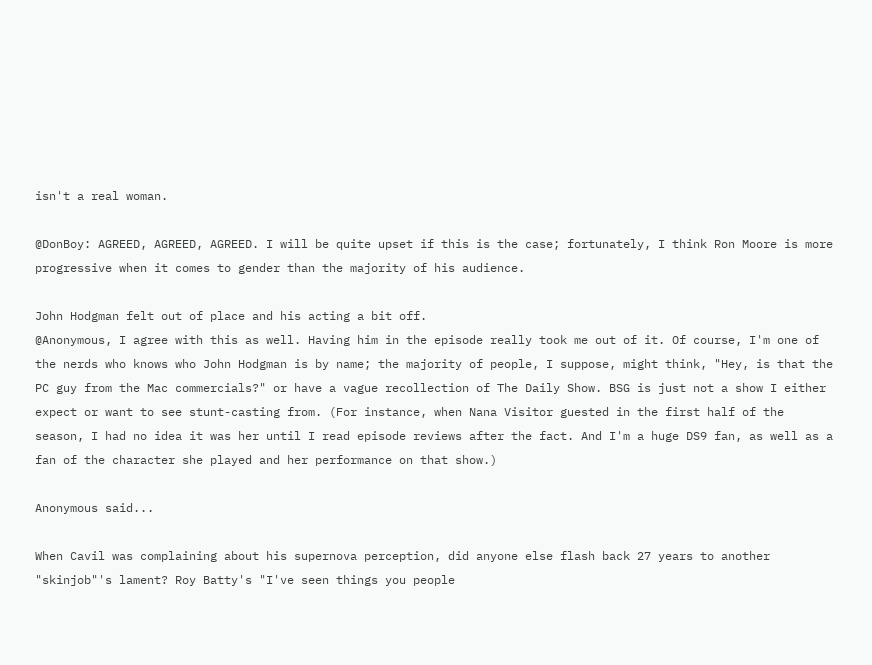isn't a real woman.

@DonBoy: AGREED, AGREED, AGREED. I will be quite upset if this is the case; fortunately, I think Ron Moore is more progressive when it comes to gender than the majority of his audience.

John Hodgman felt out of place and his acting a bit off.
@Anonymous, I agree with this as well. Having him in the episode really took me out of it. Of course, I'm one of the nerds who knows who John Hodgman is by name; the majority of people, I suppose, might think, "Hey, is that the PC guy from the Mac commercials?" or have a vague recollection of The Daily Show. BSG is just not a show I either expect or want to see stunt-casting from. (For instance, when Nana Visitor guested in the first half of the season, I had no idea it was her until I read episode reviews after the fact. And I'm a huge DS9 fan, as well as a fan of the character she played and her performance on that show.)

Anonymous said...

When Cavil was complaining about his supernova perception, did anyone else flash back 27 years to another "skinjob"'s lament? Roy Batty's "I've seen things you people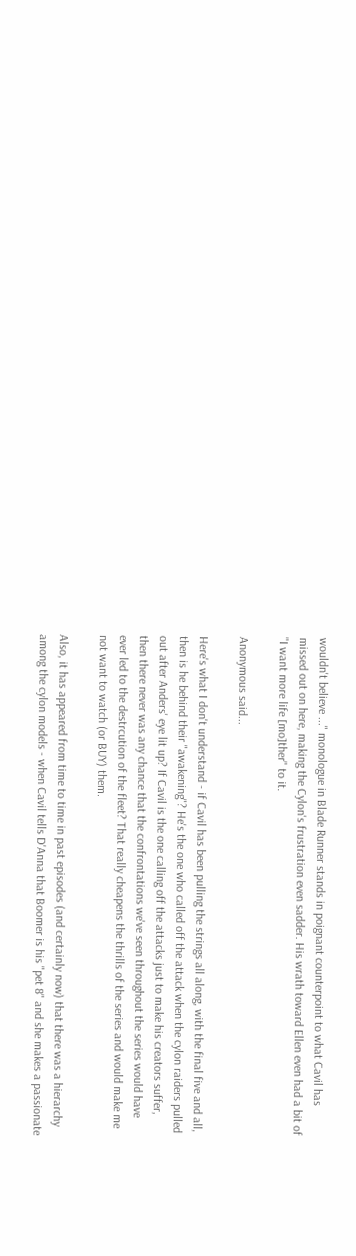wouldn't believe ..." monologue in Blade Runner stands in poignant counterpoint to what Cavil has missed out on here, making the Cylon's frustration even sadder. His wrath toward Ellen even had a bit of "I want more life [mo]ther" to it.

Anonymous said...

Here's what I don't understand - if Cavil has been pulling the strings all along, with the final five and all, then is he behind their "awakening"? He's the one who called off the attack when the cylon raiders pulled out after Anders' eye lit up? If Cavil is the one calling off the attacks just to make his creators suffer, then there never was any chance that the confrontations we've seen throughout the series would have ever led to the destrcution of the fleet? That really cheapens the thrills of the series and would make me not want to watch (or BUY) them.

Also, it has appeared from time to time in past episodes (and certainly now) that there was a hierarchy among the cylon models - when Cavil tells D'Anna that Boomer is his "pet 8" and she makes a passionate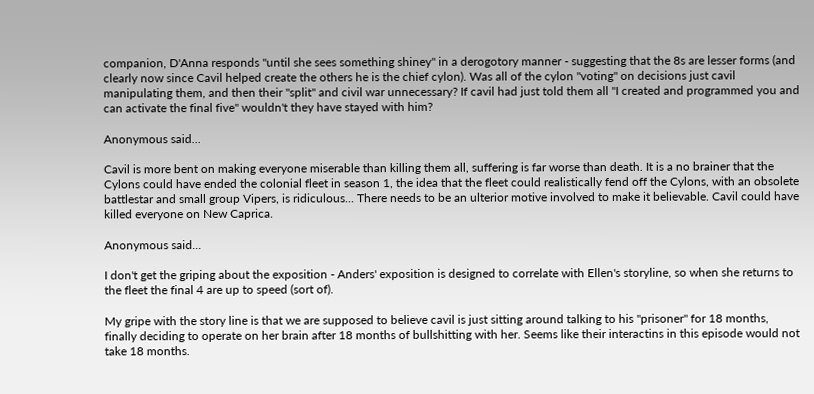companion, D'Anna responds "until she sees something shiney" in a derogotory manner - suggesting that the 8s are lesser forms (and clearly now since Cavil helped create the others he is the chief cylon). Was all of the cylon "voting" on decisions just cavil manipulating them, and then their "split" and civil war unnecessary? If cavil had just told them all "I created and programmed you and can activate the final five" wouldn't they have stayed with him?

Anonymous said...

Cavil is more bent on making everyone miserable than killing them all, suffering is far worse than death. It is a no brainer that the Cylons could have ended the colonial fleet in season 1, the idea that the fleet could realistically fend off the Cylons, with an obsolete battlestar and small group Vipers, is ridiculous... There needs to be an ulterior motive involved to make it believable. Cavil could have killed everyone on New Caprica.

Anonymous said...

I don't get the griping about the exposition - Anders' exposition is designed to correlate with Ellen's storyline, so when she returns to the fleet the final 4 are up to speed (sort of).

My gripe with the story line is that we are supposed to believe cavil is just sitting around talking to his "prisoner" for 18 months, finally deciding to operate on her brain after 18 months of bullshitting with her. Seems like their interactins in this episode would not take 18 months.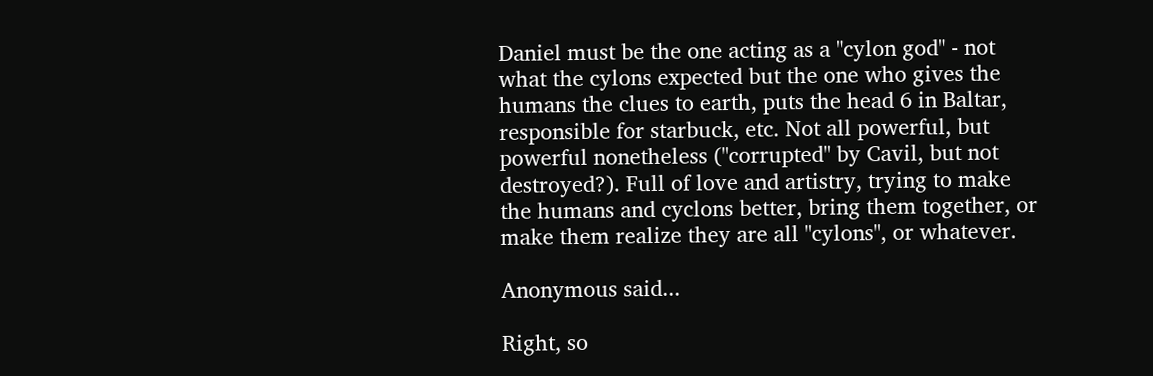Daniel must be the one acting as a "cylon god" - not what the cylons expected but the one who gives the humans the clues to earth, puts the head 6 in Baltar, responsible for starbuck, etc. Not all powerful, but powerful nonetheless ("corrupted" by Cavil, but not destroyed?). Full of love and artistry, trying to make the humans and cyclons better, bring them together, or make them realize they are all "cylons", or whatever.

Anonymous said...

Right, so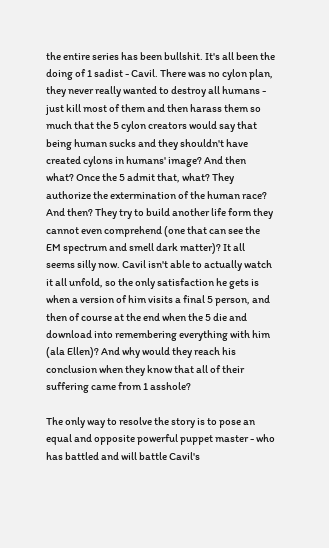the entire series has been bullshit. It's all been the doing of 1 sadist - Cavil. There was no cylon plan, they never really wanted to destroy all humans - just kill most of them and then harass them so much that the 5 cylon creators would say that being human sucks and they shouldn't have created cylons in humans' image? And then what? Once the 5 admit that, what? They authorize the extermination of the human race? And then? They try to build another life form they cannot even comprehend (one that can see the EM spectrum and smell dark matter)? It all seems silly now. Cavil isn't able to actually watch it all unfold, so the only satisfaction he gets is when a version of him visits a final 5 person, and then of course at the end when the 5 die and download into remembering everything with him (ala Ellen)? And why would they reach his conclusion when they know that all of their suffering came from 1 asshole?

The only way to resolve the story is to pose an equal and opposite powerful puppet master - who has battled and will battle Cavil's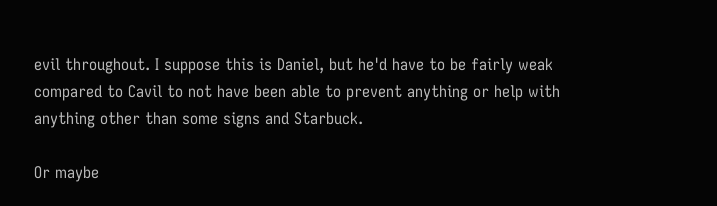evil throughout. I suppose this is Daniel, but he'd have to be fairly weak compared to Cavil to not have been able to prevent anything or help with anything other than some signs and Starbuck.

Or maybe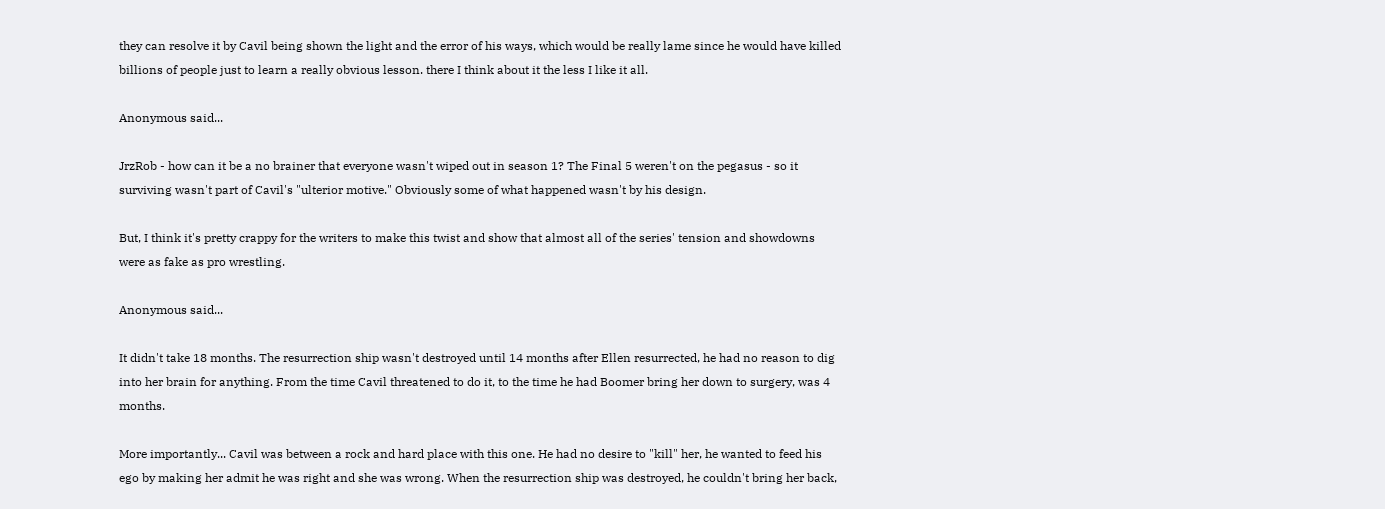they can resolve it by Cavil being shown the light and the error of his ways, which would be really lame since he would have killed billions of people just to learn a really obvious lesson. there I think about it the less I like it all.

Anonymous said...

JrzRob - how can it be a no brainer that everyone wasn't wiped out in season 1? The Final 5 weren't on the pegasus - so it surviving wasn't part of Cavil's "ulterior motive." Obviously some of what happened wasn't by his design.

But, I think it's pretty crappy for the writers to make this twist and show that almost all of the series' tension and showdowns were as fake as pro wrestling.

Anonymous said...

It didn't take 18 months. The resurrection ship wasn't destroyed until 14 months after Ellen resurrected, he had no reason to dig into her brain for anything. From the time Cavil threatened to do it, to the time he had Boomer bring her down to surgery, was 4 months.

More importantly... Cavil was between a rock and hard place with this one. He had no desire to "kill" her, he wanted to feed his ego by making her admit he was right and she was wrong. When the resurrection ship was destroyed, he couldn't bring her back,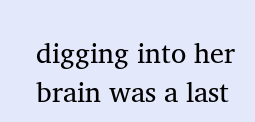digging into her brain was a last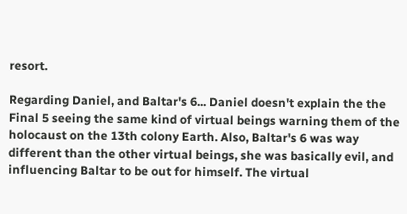resort.

Regarding Daniel, and Baltar's 6... Daniel doesn't explain the the Final 5 seeing the same kind of virtual beings warning them of the holocaust on the 13th colony Earth. Also, Baltar's 6 was way different than the other virtual beings, she was basically evil, and influencing Baltar to be out for himself. The virtual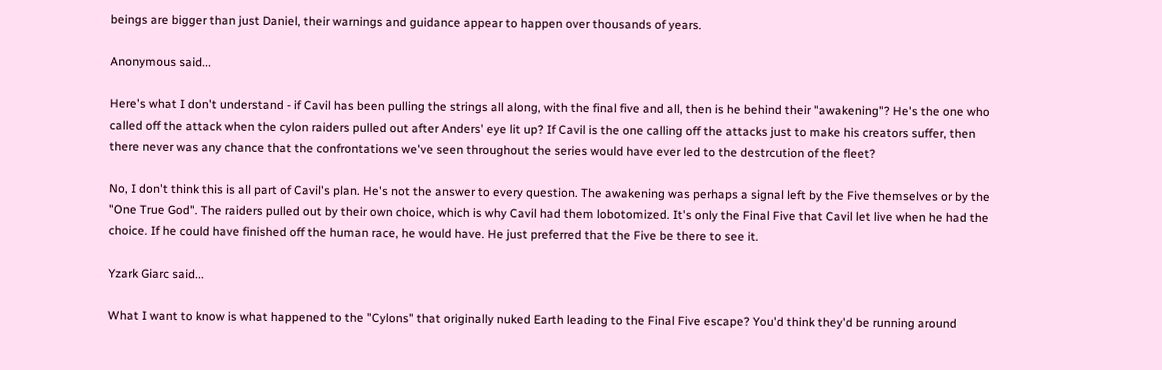beings are bigger than just Daniel, their warnings and guidance appear to happen over thousands of years.

Anonymous said...

Here's what I don't understand - if Cavil has been pulling the strings all along, with the final five and all, then is he behind their "awakening"? He's the one who called off the attack when the cylon raiders pulled out after Anders' eye lit up? If Cavil is the one calling off the attacks just to make his creators suffer, then there never was any chance that the confrontations we've seen throughout the series would have ever led to the destrcution of the fleet?

No, I don't think this is all part of Cavil's plan. He's not the answer to every question. The awakening was perhaps a signal left by the Five themselves or by the "One True God". The raiders pulled out by their own choice, which is why Cavil had them lobotomized. It's only the Final Five that Cavil let live when he had the choice. If he could have finished off the human race, he would have. He just preferred that the Five be there to see it.

Yzark Giarc said...

What I want to know is what happened to the "Cylons" that originally nuked Earth leading to the Final Five escape? You'd think they'd be running around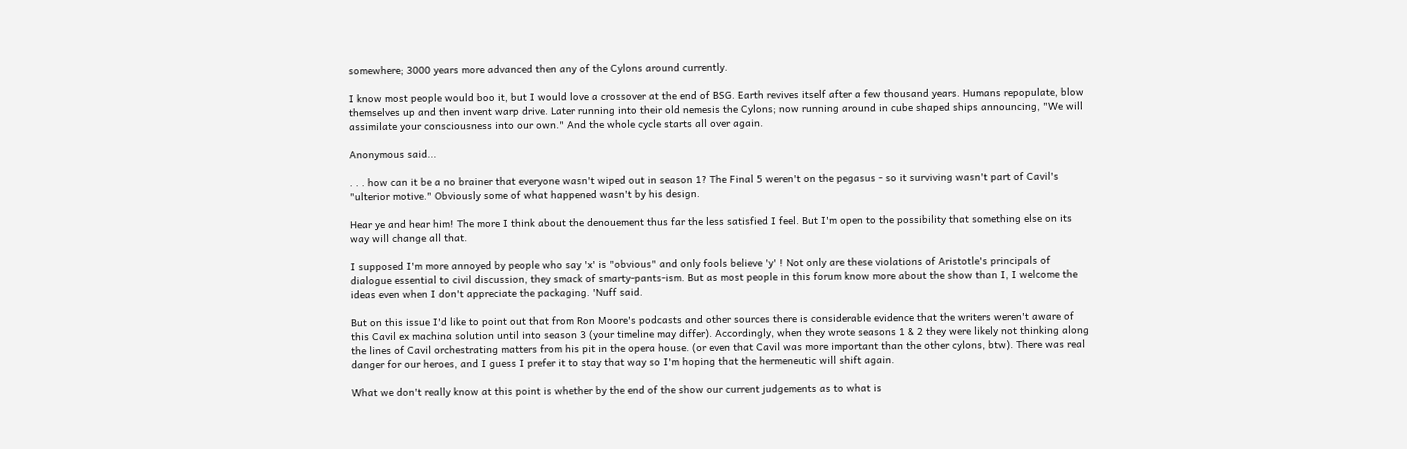somewhere; 3000 years more advanced then any of the Cylons around currently.

I know most people would boo it, but I would love a crossover at the end of BSG. Earth revives itself after a few thousand years. Humans repopulate, blow themselves up and then invent warp drive. Later running into their old nemesis the Cylons; now running around in cube shaped ships announcing, "We will assimilate your consciousness into our own." And the whole cycle starts all over again.

Anonymous said...

. . . how can it be a no brainer that everyone wasn't wiped out in season 1? The Final 5 weren't on the pegasus - so it surviving wasn't part of Cavil's "ulterior motive." Obviously some of what happened wasn't by his design.

Hear ye and hear him! The more I think about the denouement thus far the less satisfied I feel. But I'm open to the possibility that something else on its way will change all that.

I supposed I'm more annoyed by people who say 'x' is "obvious" and only fools believe 'y' ! Not only are these violations of Aristotle's principals of dialogue essential to civil discussion, they smack of smarty-pants-ism. But as most people in this forum know more about the show than I, I welcome the ideas even when I don't appreciate the packaging. 'Nuff said.

But on this issue I'd like to point out that from Ron Moore's podcasts and other sources there is considerable evidence that the writers weren't aware of this Cavil ex machina solution until into season 3 (your timeline may differ). Accordingly, when they wrote seasons 1 & 2 they were likely not thinking along the lines of Cavil orchestrating matters from his pit in the opera house. (or even that Cavil was more important than the other cylons, btw). There was real danger for our heroes, and I guess I prefer it to stay that way so I'm hoping that the hermeneutic will shift again.

What we don't really know at this point is whether by the end of the show our current judgements as to what is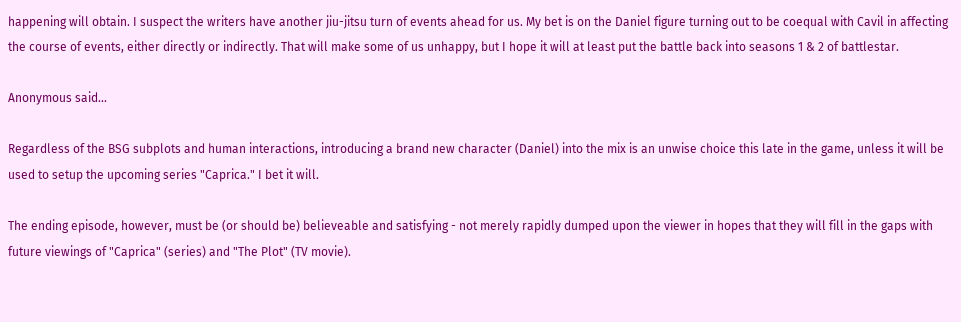happening will obtain. I suspect the writers have another jiu-jitsu turn of events ahead for us. My bet is on the Daniel figure turning out to be coequal with Cavil in affecting the course of events, either directly or indirectly. That will make some of us unhappy, but I hope it will at least put the battle back into seasons 1 & 2 of battlestar.

Anonymous said...

Regardless of the BSG subplots and human interactions, introducing a brand new character (Daniel) into the mix is an unwise choice this late in the game, unless it will be used to setup the upcoming series "Caprica." I bet it will.

The ending episode, however, must be (or should be) believeable and satisfying - not merely rapidly dumped upon the viewer in hopes that they will fill in the gaps with future viewings of "Caprica" (series) and "The Plot" (TV movie).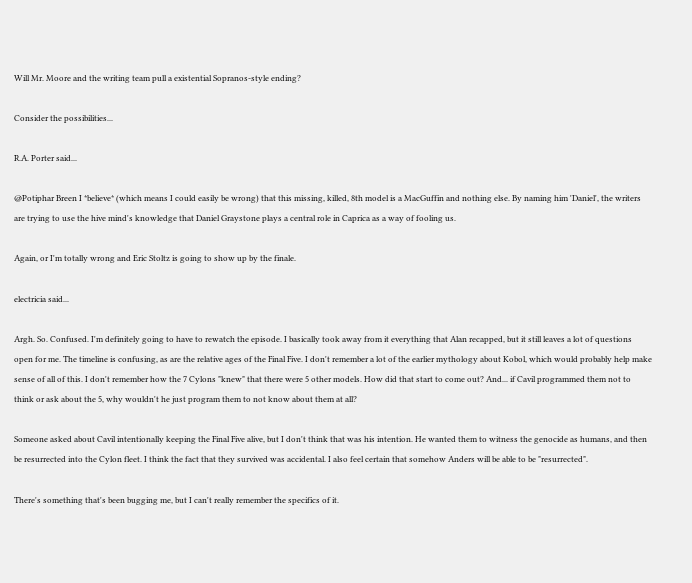Will Mr. Moore and the writing team pull a existential Sopranos-style ending?

Consider the possibilities...

R.A. Porter said...

@Potiphar Breen I *believe* (which means I could easily be wrong) that this missing, killed, 8th model is a MacGuffin and nothing else. By naming him 'Daniel', the writers are trying to use the hive mind's knowledge that Daniel Graystone plays a central role in Caprica as a way of fooling us.

Again, or I'm totally wrong and Eric Stoltz is going to show up by the finale.

electricia said...

Argh. So. Confused. I'm definitely going to have to rewatch the episode. I basically took away from it everything that Alan recapped, but it still leaves a lot of questions open for me. The timeline is confusing, as are the relative ages of the Final Five. I don't remember a lot of the earlier mythology about Kobol, which would probably help make sense of all of this. I don't remember how the 7 Cylons "knew" that there were 5 other models. How did that start to come out? And... if Cavil programmed them not to think or ask about the 5, why wouldn't he just program them to not know about them at all?

Someone asked about Cavil intentionally keeping the Final Five alive, but I don't think that was his intention. He wanted them to witness the genocide as humans, and then be resurrected into the Cylon fleet. I think the fact that they survived was accidental. I also feel certain that somehow Anders will be able to be "resurrected".

There's something that's been bugging me, but I can't really remember the specifics of it.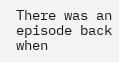There was an episode back when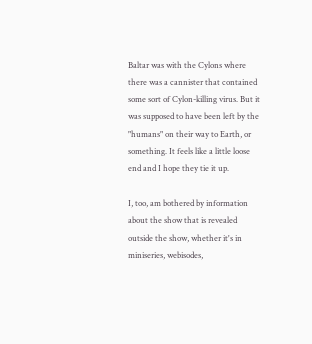Baltar was with the Cylons where there was a cannister that contained some sort of Cylon-killing virus. But it was supposed to have been left by the "humans" on their way to Earth, or something. It feels like a little loose end and I hope they tie it up.

I, too, am bothered by information about the show that is revealed outside the show, whether it's in miniseries, webisodes,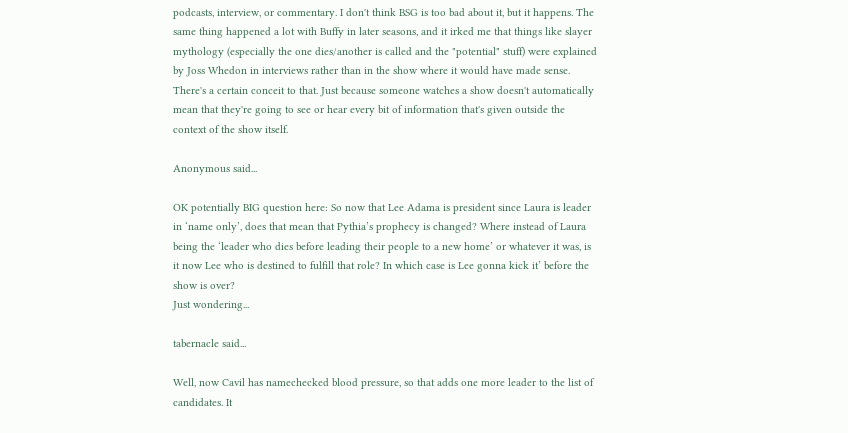podcasts, interview, or commentary. I don't think BSG is too bad about it, but it happens. The same thing happened a lot with Buffy in later seasons, and it irked me that things like slayer mythology (especially the one dies/another is called and the "potential" stuff) were explained by Joss Whedon in interviews rather than in the show where it would have made sense. There's a certain conceit to that. Just because someone watches a show doesn't automatically mean that they're going to see or hear every bit of information that's given outside the context of the show itself.

Anonymous said...

OK potentially BIG question here: So now that Lee Adama is president since Laura is leader in ‘name only’, does that mean that Pythia’s prophecy is changed? Where instead of Laura being the ‘leader who dies before leading their people to a new home’ or whatever it was, is it now Lee who is destined to fulfill that role? In which case is Lee gonna kick it’ before the show is over?
Just wondering...

tabernacle said...

Well, now Cavil has namechecked blood pressure, so that adds one more leader to the list of candidates. It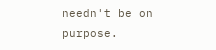needn't be on purpose.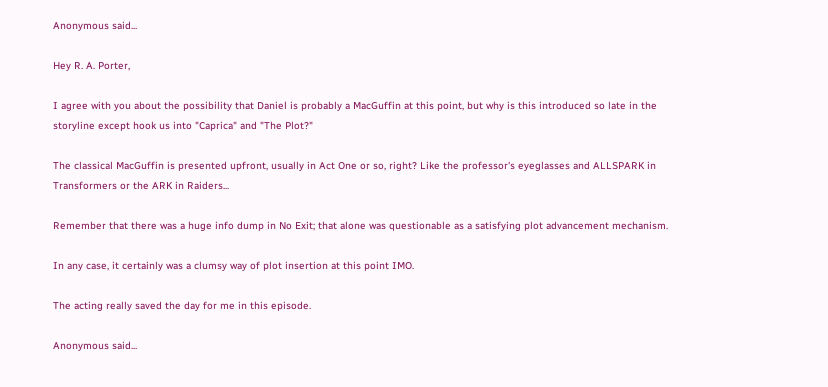Anonymous said...

Hey R. A. Porter,

I agree with you about the possibility that Daniel is probably a MacGuffin at this point, but why is this introduced so late in the storyline except hook us into "Caprica" and "The Plot?"

The classical MacGuffin is presented upfront, usually in Act One or so, right? Like the professor's eyeglasses and ALLSPARK in Transformers or the ARK in Raiders...

Remember that there was a huge info dump in No Exit; that alone was questionable as a satisfying plot advancement mechanism.

In any case, it certainly was a clumsy way of plot insertion at this point IMO.

The acting really saved the day for me in this episode.

Anonymous said...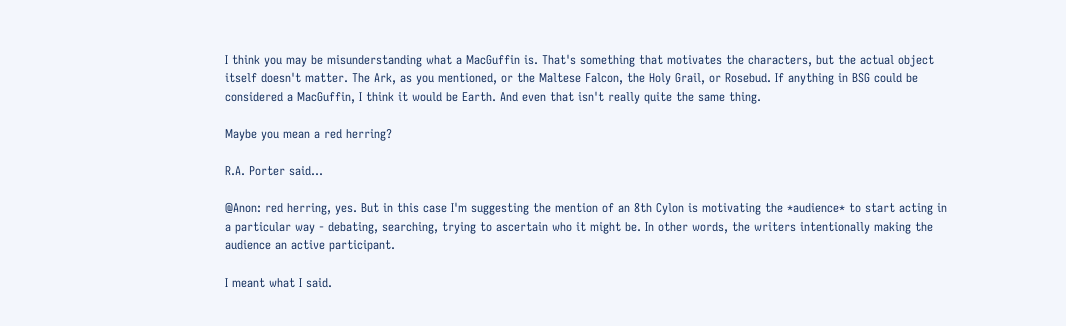I think you may be misunderstanding what a MacGuffin is. That's something that motivates the characters, but the actual object itself doesn't matter. The Ark, as you mentioned, or the Maltese Falcon, the Holy Grail, or Rosebud. If anything in BSG could be considered a MacGuffin, I think it would be Earth. And even that isn't really quite the same thing.

Maybe you mean a red herring?

R.A. Porter said...

@Anon: red herring, yes. But in this case I'm suggesting the mention of an 8th Cylon is motivating the *audience* to start acting in a particular way - debating, searching, trying to ascertain who it might be. In other words, the writers intentionally making the audience an active participant.

I meant what I said.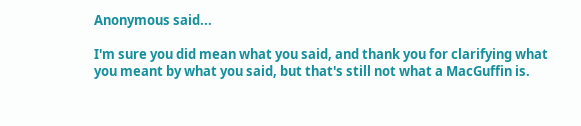Anonymous said...

I'm sure you did mean what you said, and thank you for clarifying what you meant by what you said, but that's still not what a MacGuffin is.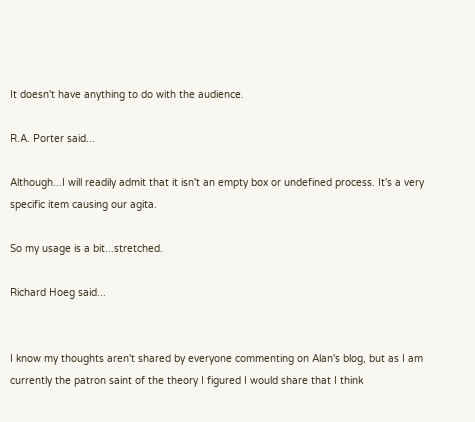It doesn't have anything to do with the audience.

R.A. Porter said...

Although...I will readily admit that it isn't an empty box or undefined process. It's a very specific item causing our agita.

So my usage is a bit...stretched.

Richard Hoeg said...


I know my thoughts aren't shared by everyone commenting on Alan's blog, but as I am currently the patron saint of the theory I figured I would share that I think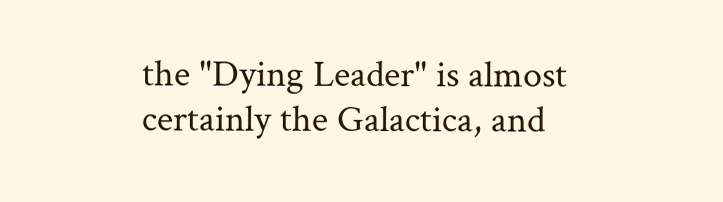the "Dying Leader" is almost certainly the Galactica, and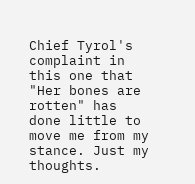Chief Tyrol's complaint in this one that "Her bones are rotten" has done little to move me from my stance. Just my thoughts.